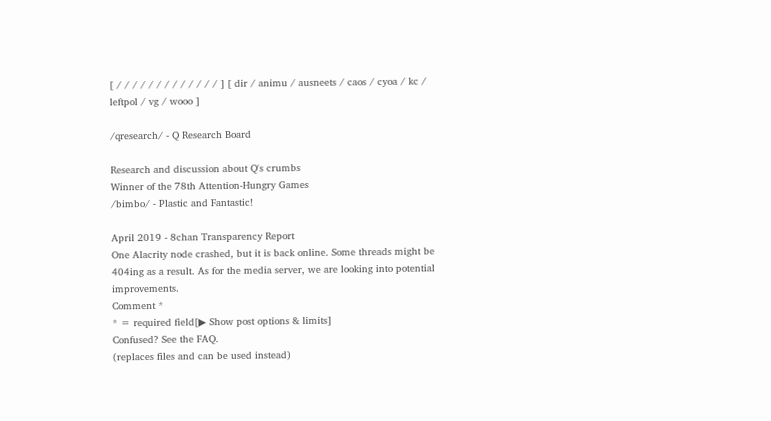[ / / / / / / / / / / / / / ] [ dir / animu / ausneets / caos / cyoa / kc / leftpol / vg / wooo ]

/qresearch/ - Q Research Board

Research and discussion about Q's crumbs
Winner of the 78th Attention-Hungry Games
/bimbo/ - Plastic and Fantastic!

April 2019 - 8chan Transparency Report
One Alacrity node crashed, but it is back online. Some threads might be 404ing as a result. As for the media server, we are looking into potential improvements.
Comment *
* = required field[▶ Show post options & limits]
Confused? See the FAQ.
(replaces files and can be used instead)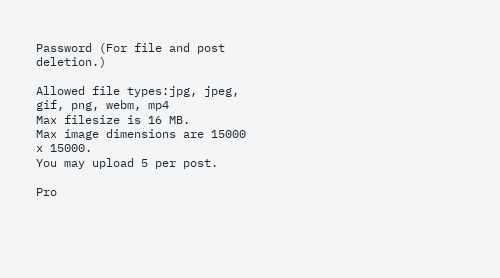Password (For file and post deletion.)

Allowed file types:jpg, jpeg, gif, png, webm, mp4
Max filesize is 16 MB.
Max image dimensions are 15000 x 15000.
You may upload 5 per post.

Pro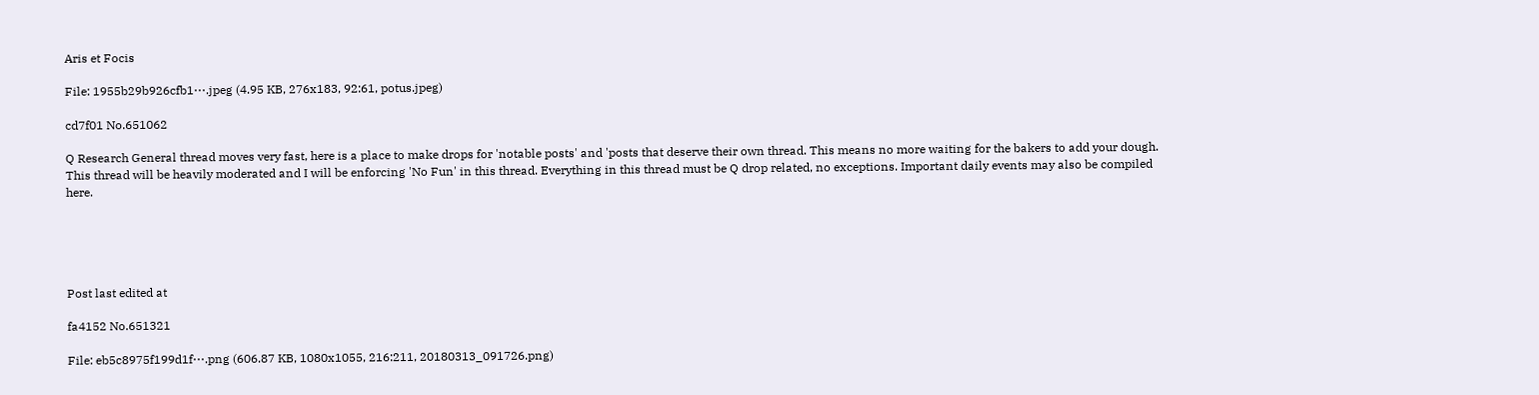Aris et Focis

File: 1955b29b926cfb1⋯.jpeg (4.95 KB, 276x183, 92:61, potus.jpeg)

cd7f01 No.651062

Q Research General thread moves very fast, here is a place to make drops for 'notable posts' and 'posts that deserve their own thread. This means no more waiting for the bakers to add your dough. This thread will be heavily moderated and I will be enforcing 'No Fun' in this thread. Everything in this thread must be Q drop related, no exceptions. Important daily events may also be compiled here.





Post last edited at

fa4152 No.651321

File: eb5c8975f199d1f⋯.png (606.87 KB, 1080x1055, 216:211, 20180313_091726.png)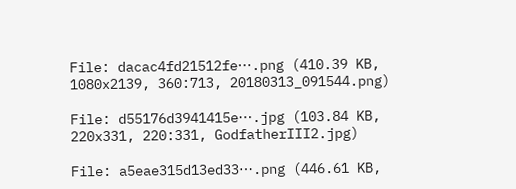File: dacac4fd21512fe⋯.png (410.39 KB, 1080x2139, 360:713, 20180313_091544.png)

File: d55176d3941415e⋯.jpg (103.84 KB, 220x331, 220:331, GodfatherIII2.jpg)

File: a5eae315d13ed33⋯.png (446.61 KB,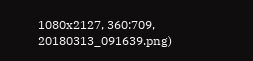1080x2127, 360:709, 20180313_091639.png)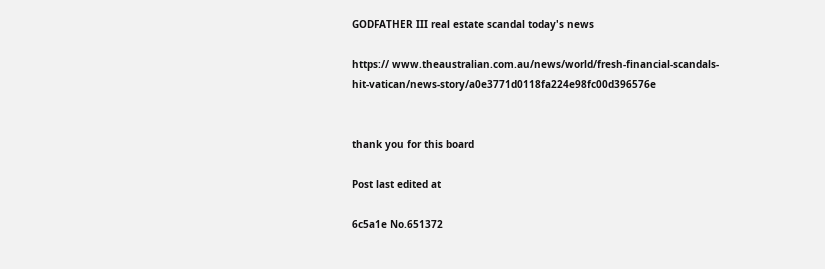GODFATHER III real estate scandal today's news

https:// www.theaustralian.com.au/news/world/fresh-financial-scandals-hit-vatican/news-story/a0e3771d0118fa224e98fc00d396576e


thank you for this board

Post last edited at

6c5a1e No.651372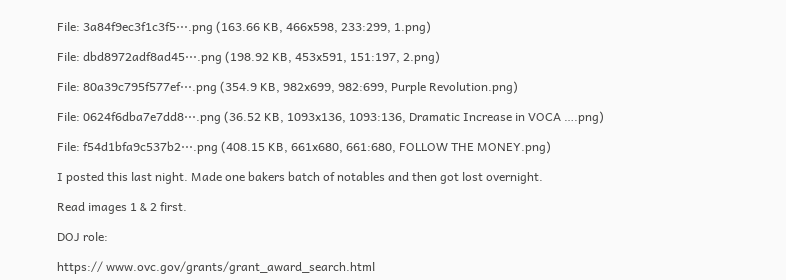File: 3a84f9ec3f1c3f5⋯.png (163.66 KB, 466x598, 233:299, 1.png)

File: dbd8972adf8ad45⋯.png (198.92 KB, 453x591, 151:197, 2.png)

File: 80a39c795f577ef⋯.png (354.9 KB, 982x699, 982:699, Purple Revolution.png)

File: 0624f6dba7e7dd8⋯.png (36.52 KB, 1093x136, 1093:136, Dramatic Increase in VOCA ….png)

File: f54d1bfa9c537b2⋯.png (408.15 KB, 661x680, 661:680, FOLLOW THE MONEY.png)

I posted this last night. Made one bakers batch of notables and then got lost overnight.

Read images 1 & 2 first.

DOJ role:

https:// www.ovc.gov/grants/grant_award_search.html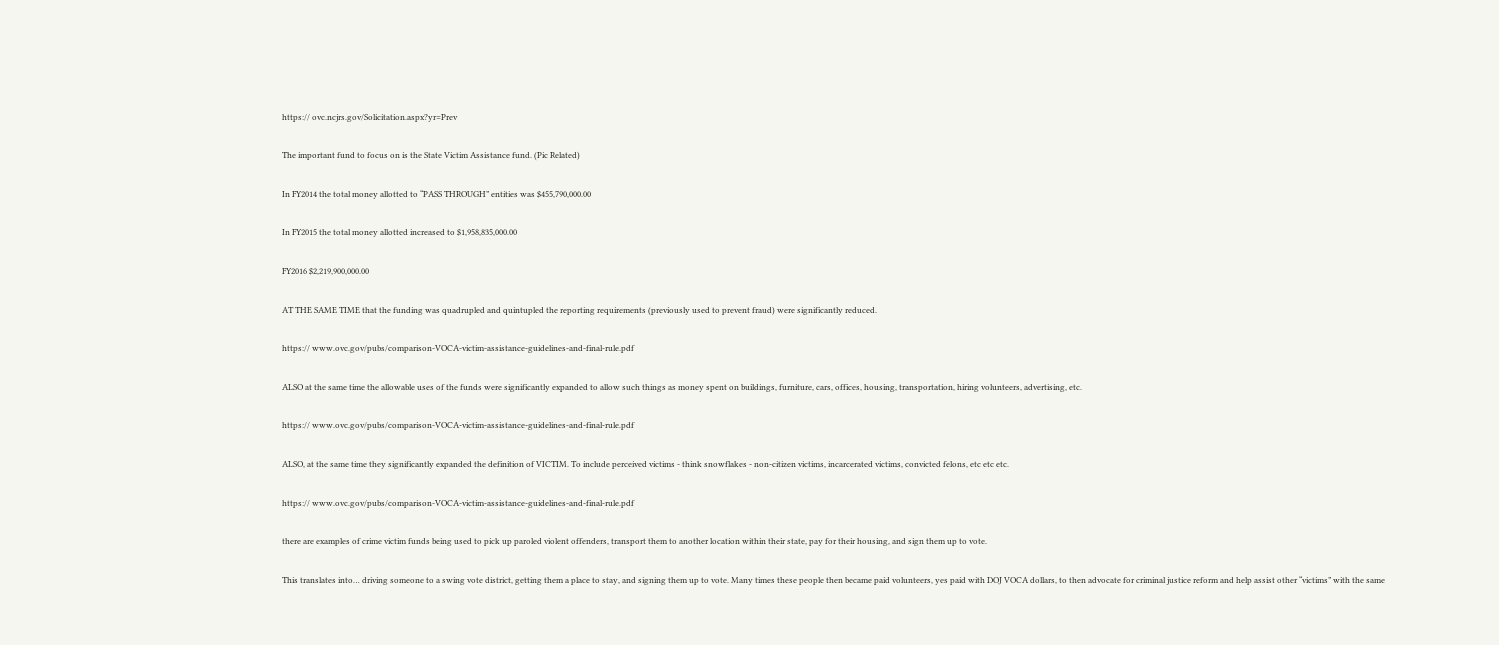https:// ovc.ncjrs.gov/Solicitation.aspx?yr=Prev

The important fund to focus on is the State Victim Assistance fund. (Pic Related)

In FY2014 the total money allotted to “PASS THROUGH” entities was $455,790,000.00

In FY2015 the total money allotted increased to $1,958,835,000.00

FY2016 $2,219,900,000.00

AT THE SAME TIME that the funding was quadrupled and quintupled the reporting requirements (previously used to prevent fraud) were significantly reduced.

https:// www.ovc.gov/pubs/comparison-VOCA-victim-assistance-guidelines-and-final-rule.pdf

ALSO at the same time the allowable uses of the funds were significantly expanded to allow such things as money spent on buildings, furniture, cars, offices, housing, transportation, hiring volunteers, advertising, etc.

https:// www.ovc.gov/pubs/comparison-VOCA-victim-assistance-guidelines-and-final-rule.pdf

ALSO, at the same time they significantly expanded the definition of VICTIM. To include perceived victims - think snowflakes - non-citizen victims, incarcerated victims, convicted felons, etc etc etc.

https:// www.ovc.gov/pubs/comparison-VOCA-victim-assistance-guidelines-and-final-rule.pdf

there are examples of crime victim funds being used to pick up paroled violent offenders, transport them to another location within their state, pay for their housing, and sign them up to vote.

This translates into… driving someone to a swing vote district, getting them a place to stay, and signing them up to vote. Many times these people then became paid volunteers, yes paid with DOJ VOCA dollars, to then advocate for criminal justice reform and help assist other “victims” with the same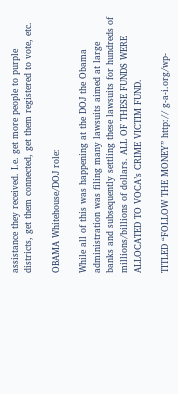assistance they received. I.e. get more people to purple districts, get them connected, get them registered to vote, etc.

OBAMA Whitehouse/DOJ role:

While all of this was happening at the DOJ the Obama administration was filing many lawsuits aimed at large banks and subsequently settling these lawsuits for hundreds of millions/billions of dollars. ALL OF THESE FUNDS WERE ALLOCATED TO VOCA’s CRIME VICTIM FUND.

TITLED “FOLLOW THE MONEY” http:// g-a-i.org/wp-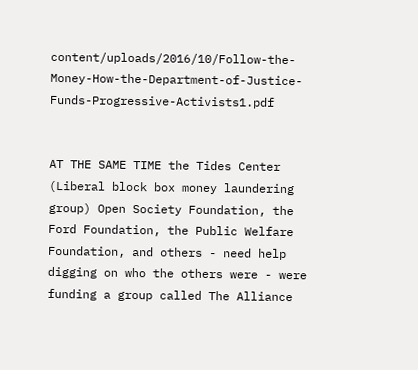content/uploads/2016/10/Follow-the-Money-How-the-Department-of-Justice-Funds-Progressive-Activists1.pdf


AT THE SAME TIME the Tides Center (Liberal block box money laundering group) Open Society Foundation, the Ford Foundation, the Public Welfare Foundation, and others - need help digging on who the others were - were funding a group called The Alliance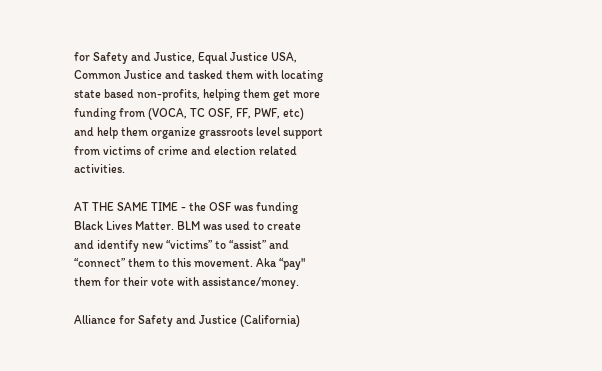for Safety and Justice, Equal Justice USA, Common Justice and tasked them with locating state based non-profits, helping them get more funding from (VOCA, TC OSF, FF, PWF, etc) and help them organize grassroots level support from victims of crime and election related activities.

AT THE SAME TIME - the OSF was funding Black Lives Matter. BLM was used to create and identify new “victims” to “assist” and “connect” them to this movement. Aka “pay" them for their vote with assistance/money.

Alliance for Safety and Justice (California)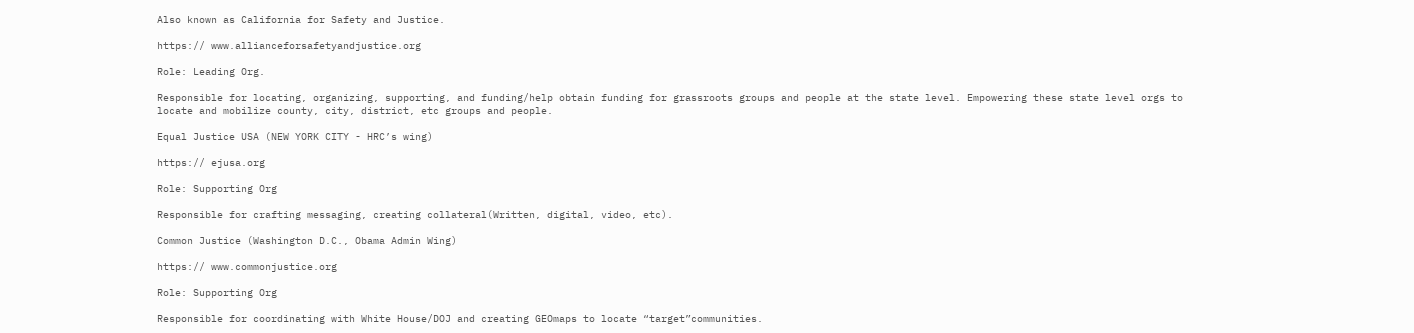Also known as California for Safety and Justice.

https:// www.allianceforsafetyandjustice.org

Role: Leading Org.

Responsible for locating, organizing, supporting, and funding/help obtain funding for grassroots groups and people at the state level. Empowering these state level orgs to locate and mobilize county, city, district, etc groups and people.

Equal Justice USA (NEW YORK CITY - HRC’s wing)

https:// ejusa.org

Role: Supporting Org

Responsible for crafting messaging, creating collateral(Written, digital, video, etc).

Common Justice (Washington D.C., Obama Admin Wing)

https:// www.commonjustice.org

Role: Supporting Org

Responsible for coordinating with White House/DOJ and creating GEOmaps to locate “target”communities.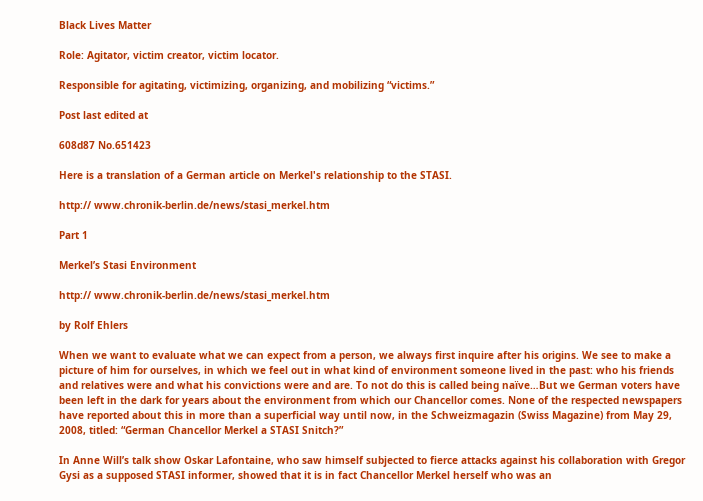Black Lives Matter

Role: Agitator, victim creator, victim locator.

Responsible for agitating, victimizing, organizing, and mobilizing “victims.”

Post last edited at

608d87 No.651423

Here is a translation of a German article on Merkel's relationship to the STASI.

http:// www.chronik-berlin.de/news/stasi_merkel.htm

Part 1

Merkel’s Stasi Environment

http:// www.chronik-berlin.de/news/stasi_merkel.htm

by Rolf Ehlers

When we want to evaluate what we can expect from a person, we always first inquire after his origins. We see to make a picture of him for ourselves, in which we feel out in what kind of environment someone lived in the past: who his friends and relatives were and what his convictions were and are. To not do this is called being naïve…But we German voters have been left in the dark for years about the environment from which our Chancellor comes. None of the respected newspapers have reported about this in more than a superficial way until now, in the Schweizmagazin (Swiss Magazine) from May 29, 2008, titled: “German Chancellor Merkel a STASI Snitch?”

In Anne Will’s talk show Oskar Lafontaine, who saw himself subjected to fierce attacks against his collaboration with Gregor Gysi as a supposed STASI informer, showed that it is in fact Chancellor Merkel herself who was an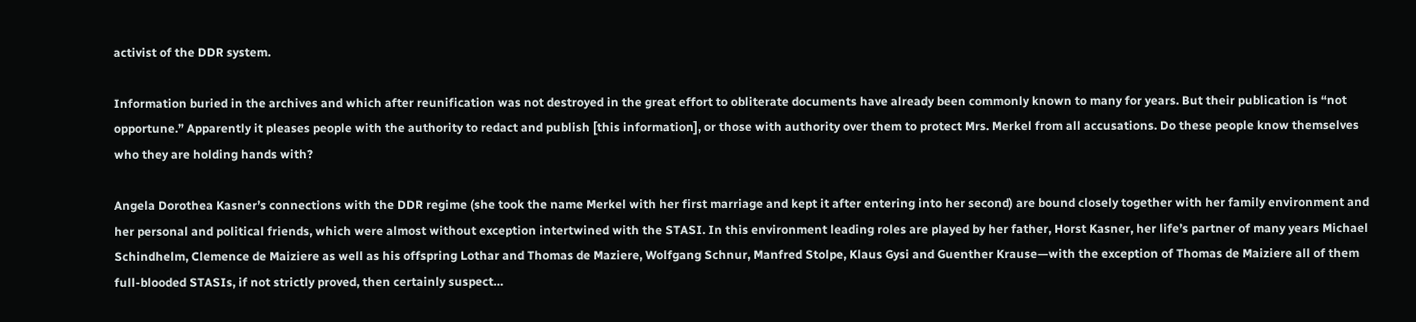activist of the DDR system.

Information buried in the archives and which after reunification was not destroyed in the great effort to obliterate documents have already been commonly known to many for years. But their publication is “not opportune.” Apparently it pleases people with the authority to redact and publish [this information], or those with authority over them to protect Mrs. Merkel from all accusations. Do these people know themselves who they are holding hands with?

Angela Dorothea Kasner’s connections with the DDR regime (she took the name Merkel with her first marriage and kept it after entering into her second) are bound closely together with her family environment and her personal and political friends, which were almost without exception intertwined with the STASI. In this environment leading roles are played by her father, Horst Kasner, her life’s partner of many years Michael Schindhelm, Clemence de Maiziere as well as his offspring Lothar and Thomas de Maziere, Wolfgang Schnur, Manfred Stolpe, Klaus Gysi and Guenther Krause—with the exception of Thomas de Maiziere all of them full-blooded STASIs, if not strictly proved, then certainly suspect…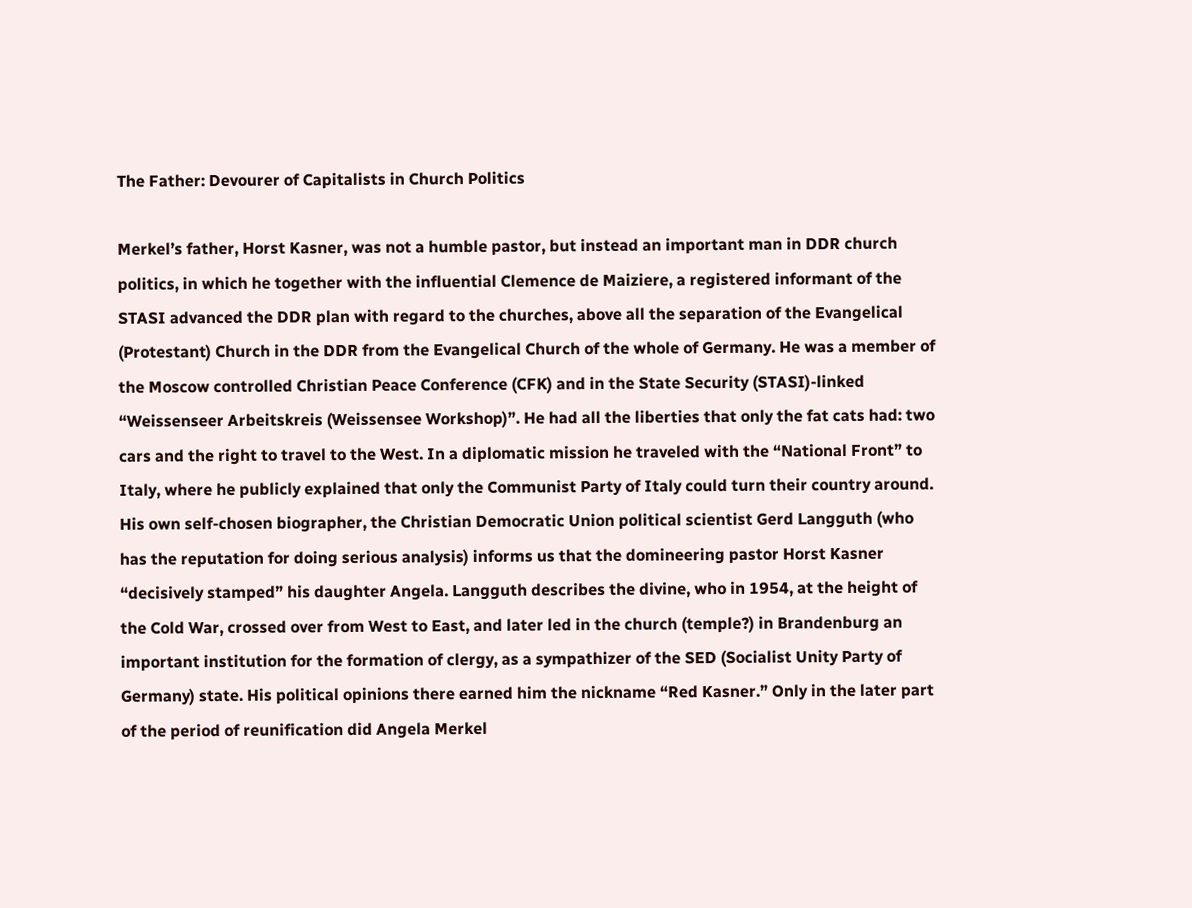The Father: Devourer of Capitalists in Church Politics

Merkel’s father, Horst Kasner, was not a humble pastor, but instead an important man in DDR church politics, in which he together with the influential Clemence de Maiziere, a registered informant of the STASI advanced the DDR plan with regard to the churches, above all the separation of the Evangelical (Protestant) Church in the DDR from the Evangelical Church of the whole of Germany. He was a member of the Moscow controlled Christian Peace Conference (CFK) and in the State Security (STASI)-linked “Weissenseer Arbeitskreis (Weissensee Workshop)”. He had all the liberties that only the fat cats had: two cars and the right to travel to the West. In a diplomatic mission he traveled with the “National Front” to Italy, where he publicly explained that only the Communist Party of Italy could turn their country around. His own self-chosen biographer, the Christian Democratic Union political scientist Gerd Langguth (who has the reputation for doing serious analysis) informs us that the domineering pastor Horst Kasner “decisively stamped” his daughter Angela. Langguth describes the divine, who in 1954, at the height of the Cold War, crossed over from West to East, and later led in the church (temple?) in Brandenburg an important institution for the formation of clergy, as a sympathizer of the SED (Socialist Unity Party of Germany) state. His political opinions there earned him the nickname “Red Kasner.” Only in the later part of the period of reunification did Angela Merkel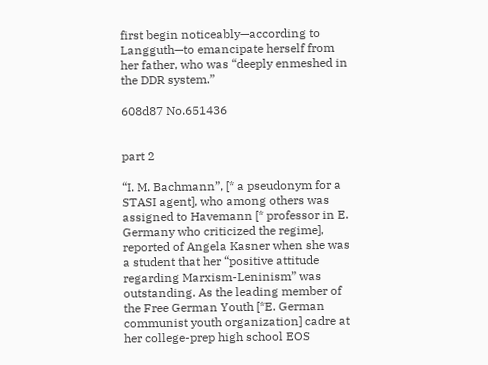first begin noticeably—according to Langguth—to emancipate herself from her father, who was “deeply enmeshed in the DDR system.”

608d87 No.651436


part 2

“I. M. Bachmann”, [* a pseudonym for a STASI agent], who among others was assigned to Havemann [* professor in E. Germany who criticized the regime], reported of Angela Kasner when she was a student that her “positive attitude regarding Marxism-Leninism” was outstanding. As the leading member of the Free German Youth [*E. German communist youth organization] cadre at her college-prep high school EOS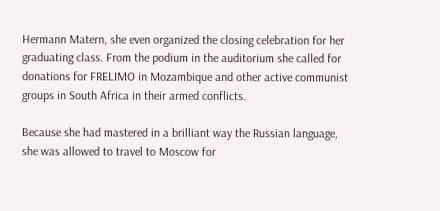Hermann Matern, she even organized the closing celebration for her graduating class. From the podium in the auditorium she called for donations for FRELIMO in Mozambique and other active communist groups in South Africa in their armed conflicts.

Because she had mastered in a brilliant way the Russian language, she was allowed to travel to Moscow for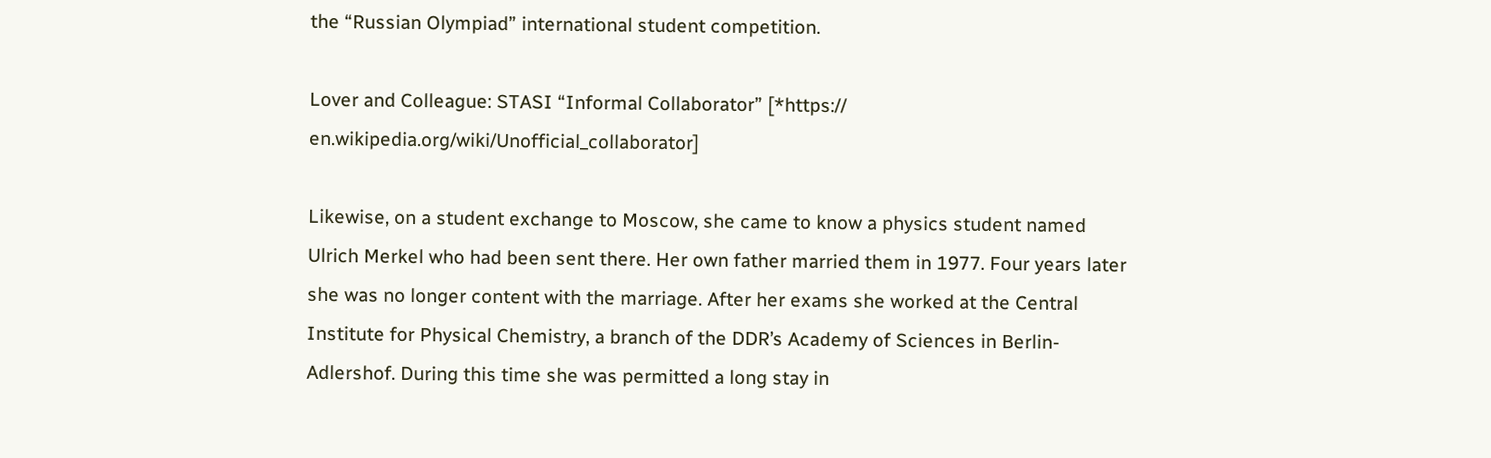the “Russian Olympiad” international student competition.

Lover and Colleague: STASI “Informal Collaborator” [*https:// en.wikipedia.org/wiki/Unofficial_collaborator]

Likewise, on a student exchange to Moscow, she came to know a physics student named Ulrich Merkel who had been sent there. Her own father married them in 1977. Four years later she was no longer content with the marriage. After her exams she worked at the Central Institute for Physical Chemistry, a branch of the DDR’s Academy of Sciences in Berlin-Adlershof. During this time she was permitted a long stay in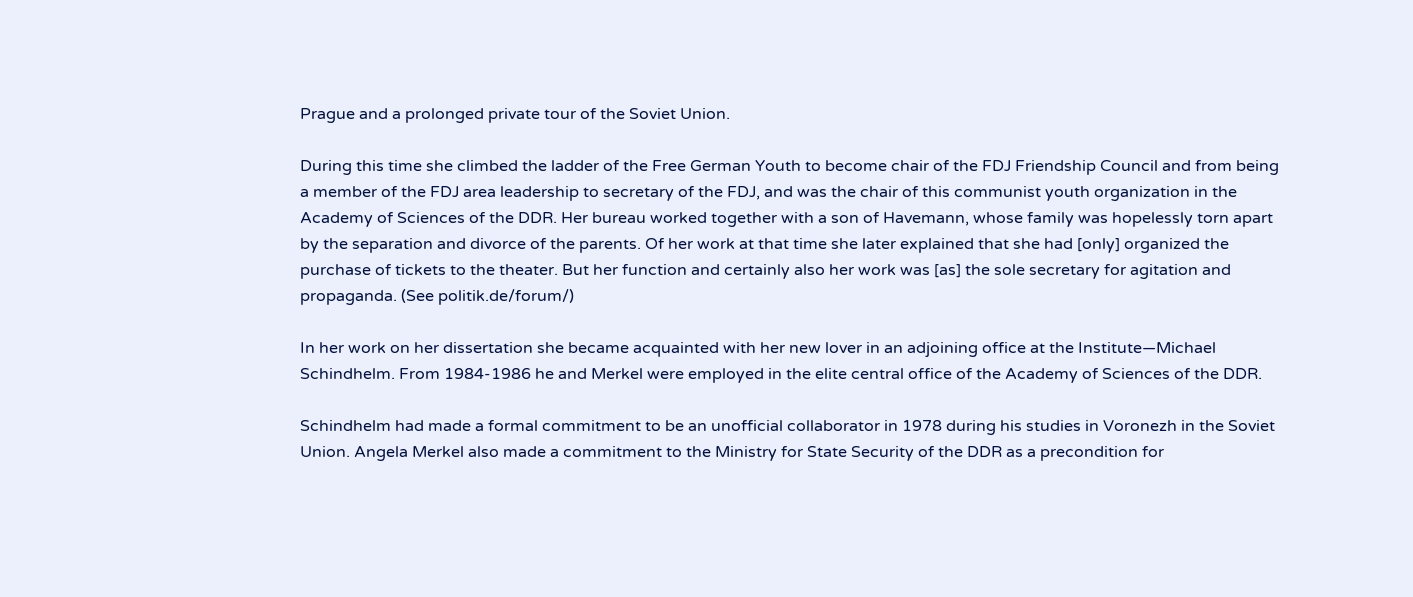Prague and a prolonged private tour of the Soviet Union.

During this time she climbed the ladder of the Free German Youth to become chair of the FDJ Friendship Council and from being a member of the FDJ area leadership to secretary of the FDJ, and was the chair of this communist youth organization in the Academy of Sciences of the DDR. Her bureau worked together with a son of Havemann, whose family was hopelessly torn apart by the separation and divorce of the parents. Of her work at that time she later explained that she had [only] organized the purchase of tickets to the theater. But her function and certainly also her work was [as] the sole secretary for agitation and propaganda. (See politik.de/forum/)

In her work on her dissertation she became acquainted with her new lover in an adjoining office at the Institute—Michael Schindhelm. From 1984-1986 he and Merkel were employed in the elite central office of the Academy of Sciences of the DDR.

Schindhelm had made a formal commitment to be an unofficial collaborator in 1978 during his studies in Voronezh in the Soviet Union. Angela Merkel also made a commitment to the Ministry for State Security of the DDR as a precondition for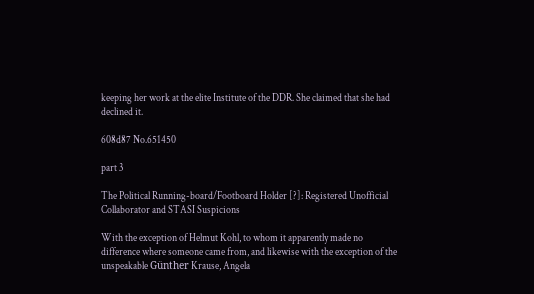keeping her work at the elite Institute of the DDR. She claimed that she had declined it.

608d87 No.651450

part 3

The Political Running-board/Footboard Holder [?]: Registered Unofficial Collaborator and STASI Suspicions

With the exception of Helmut Kohl, to whom it apparently made no difference where someone came from, and likewise with the exception of the unspeakable Günther Krause, Angela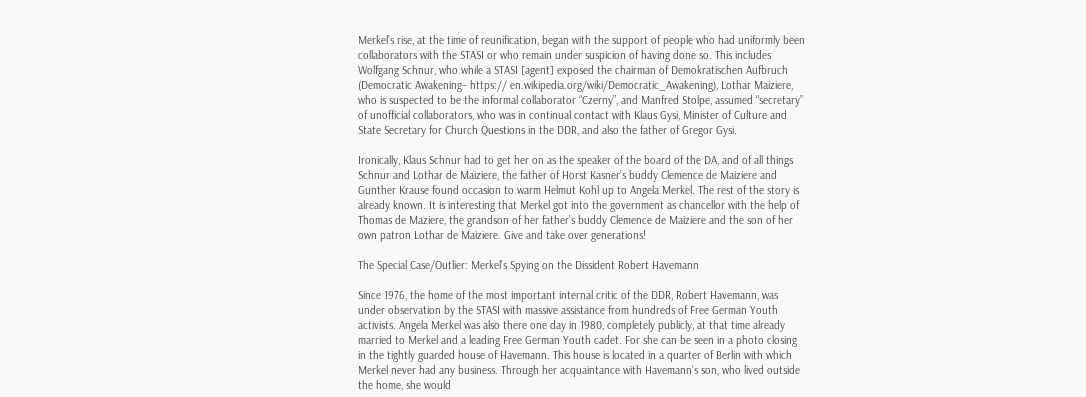Merkel’s rise, at the time of reunification, began with the support of people who had uniformly been collaborators with the STASI or who remain under suspicion of having done so. This includes Wolfgang Schnur, who while a STASI [agent] exposed the chairman of Demokratischen Aufbruch (Democratic Awakening– https:// en.wikipedia.org/wiki/Democratic_Awakening), Lothar Maiziere, who is suspected to be the informal collaborator “Czerny”, and Manfred Stolpe, assumed “secretary” of unofficial collaborators, who was in continual contact with Klaus Gysi, Minister of Culture and State Secretary for Church Questions in the DDR, and also the father of Gregor Gysi.

Ironically, Klaus Schnur had to get her on as the speaker of the board of the DA, and of all things Schnur and Lothar de Maiziere, the father of Horst Kasner’s buddy Clemence de Maiziere and Gunther Krause found occasion to warm Helmut Kohl up to Angela Merkel. The rest of the story is already known. It is interesting that Merkel got into the government as chancellor with the help of Thomas de Maziere, the grandson of her father’s buddy Clemence de Maiziere and the son of her own patron Lothar de Maiziere. Give and take over generations!

The Special Case/Outlier: Merkel’s Spying on the Dissident Robert Havemann

Since 1976, the home of the most important internal critic of the DDR, Robert Havemann, was under observation by the STASI with massive assistance from hundreds of Free German Youth activists. Angela Merkel was also there one day in 1980, completely publicly, at that time already married to Merkel and a leading Free German Youth cadet. For she can be seen in a photo closing in the tightly guarded house of Havemann. This house is located in a quarter of Berlin with which Merkel never had any business. Through her acquaintance with Havemann’s son, who lived outside the home, she would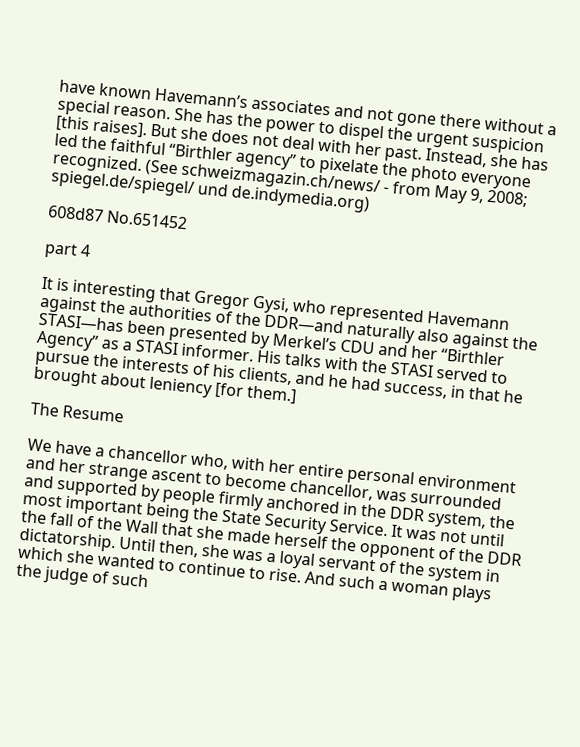have known Havemann’s associates and not gone there without a special reason. She has the power to dispel the urgent suspicion [this raises]. But she does not deal with her past. Instead, she has led the faithful “Birthler agency” to pixelate the photo everyone recognized. (See schweizmagazin.ch/news/ - from May 9, 2008; spiegel.de/spiegel/ und de.indymedia.org)

608d87 No.651452

part 4

It is interesting that Gregor Gysi, who represented Havemann against the authorities of the DDR—and naturally also against the STASI—has been presented by Merkel’s CDU and her “Birthler Agency” as a STASI informer. His talks with the STASI served to pursue the interests of his clients, and he had success, in that he brought about leniency [for them.]

The Resume

We have a chancellor who, with her entire personal environment and her strange ascent to become chancellor, was surrounded and supported by people firmly anchored in the DDR system, the most important being the State Security Service. It was not until the fall of the Wall that she made herself the opponent of the DDR dictatorship. Until then, she was a loyal servant of the system in which she wanted to continue to rise. And such a woman plays the judge of such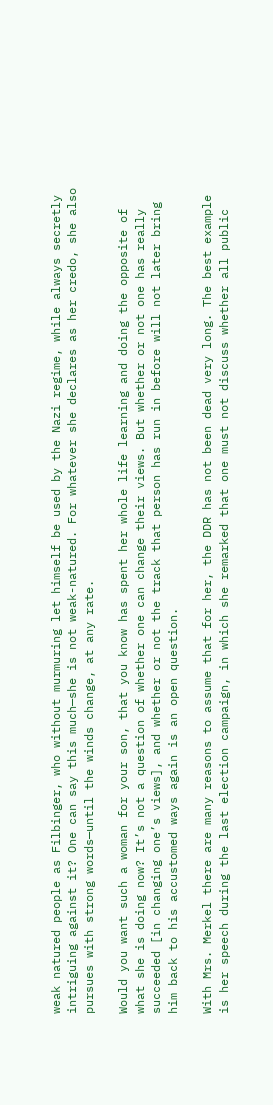weak natured people as Filbinger, who without murmuring let himself be used by the Nazi regime, while always secretly intriguing against it? One can say this much—she is not weak-natured. For whatever she declares as her credo, she also pursues with strong words—until the winds change, at any rate.

Would you want such a woman for your son, that you know has spent her whole life learning and doing the opposite of what she is doing now? It’s not a question of whether one can change their views. But whether or not one has really succeeded [in changing one’s views], and whether or not the track that person has run in before will not later bring him back to his accustomed ways again is an open question.

With Mrs. Merkel there are many reasons to assume that for her, the DDR has not been dead very long. The best example is her speech during the last election campaign, in which she remarked that one must not discuss whether all public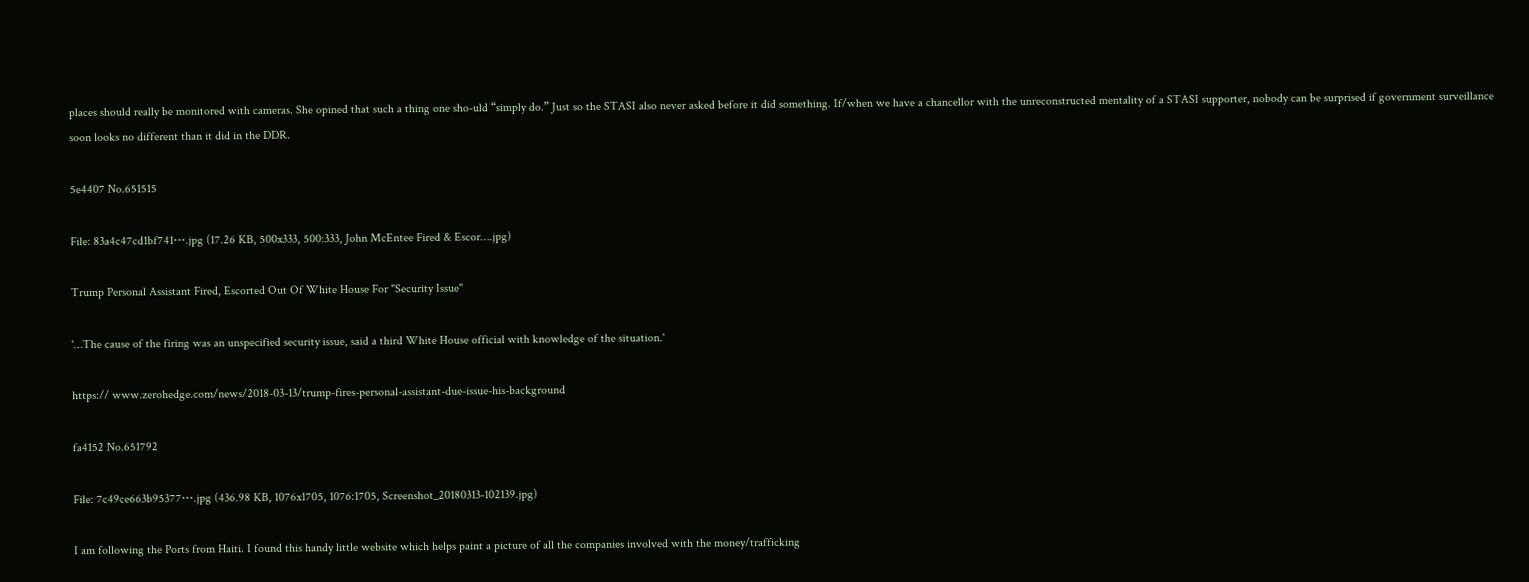places should really be monitored with cameras. She opined that such a thing one sho-uld “simply do.” Just so the STASI also never asked before it did something. If/when we have a chancellor with the unreconstructed mentality of a STASI supporter, nobody can be surprised if government surveillance soon looks no different than it did in the DDR.

5e4407 No.651515

File: 83a4c47cd1bf741⋯.jpg (17.26 KB, 500x333, 500:333, John McEntee Fired & Escor….jpg)

Trump Personal Assistant Fired, Escorted Out Of White House For "Security Issue"

'…The cause of the firing was an unspecified security issue, said a third White House official with knowledge of the situation.'

https:// www.zerohedge.com/news/2018-03-13/trump-fires-personal-assistant-due-issue-his-background

fa4152 No.651792

File: 7c49ce663b95377⋯.jpg (436.98 KB, 1076x1705, 1076:1705, Screenshot_20180313-102139.jpg)

I am following the Ports from Haiti. I found this handy little website which helps paint a picture of all the companies involved with the money/trafficking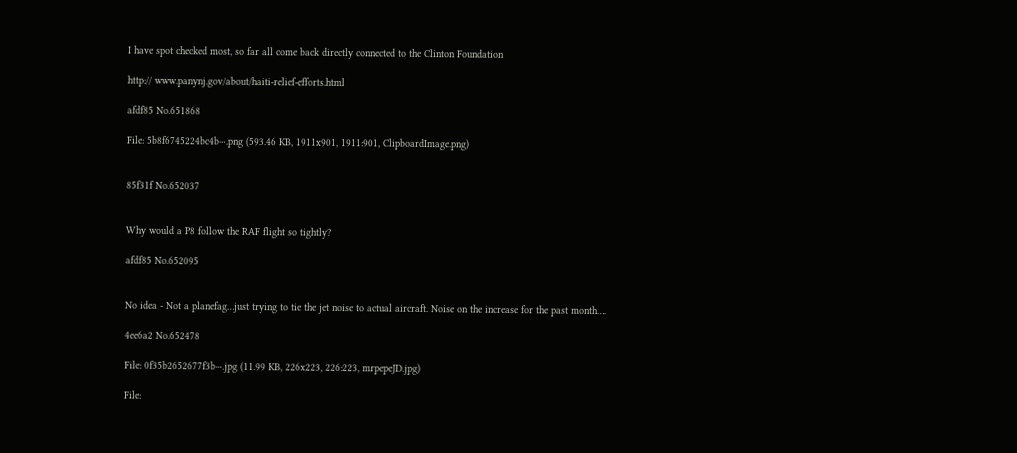I have spot checked most, so far all come back directly connected to the Clinton Foundation

http:// www.panynj.gov/about/haiti-relief-efforts.html

afdf85 No.651868

File: 5b8f6745224bc4b⋯.png (593.46 KB, 1911x901, 1911:901, ClipboardImage.png)


85f31f No.652037


Why would a P8 follow the RAF flight so tightly?

afdf85 No.652095


No idea - Not a planefag…just trying to tie the jet noise to actual aircraft. Noise on the increase for the past month….

4ee6a2 No.652478

File: 0f35b2652677f3b⋯.jpg (11.99 KB, 226x223, 226:223, mrpepeJD.jpg)

File: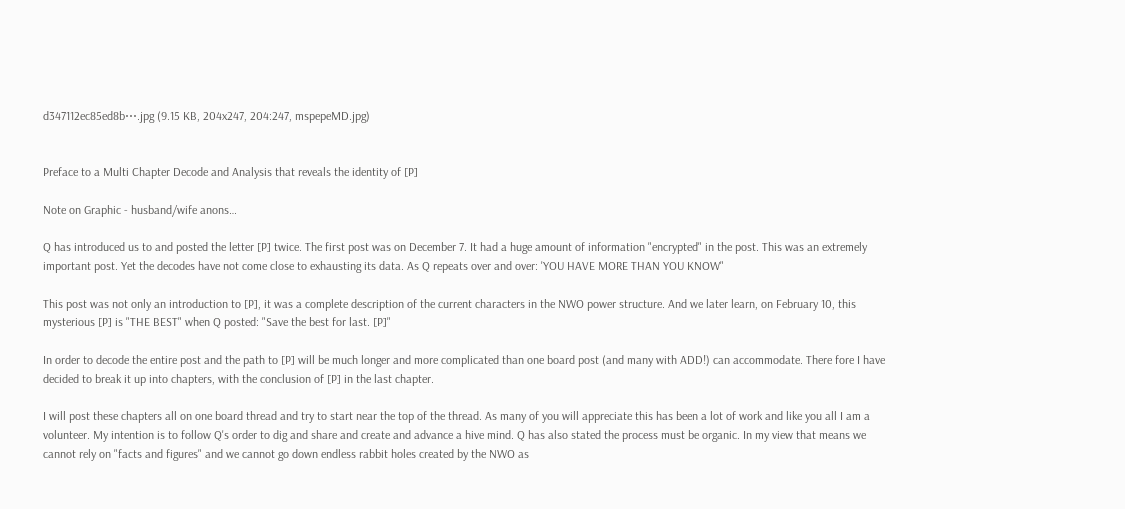d347112ec85ed8b⋯.jpg (9.15 KB, 204x247, 204:247, mspepeMD.jpg)


Preface to a Multi Chapter Decode and Analysis that reveals the identity of [P]

Note on Graphic - husband/wife anons…

Q has introduced us to and posted the letter [P] twice. The first post was on December 7. It had a huge amount of information "encrypted" in the post. This was an extremely important post. Yet the decodes have not come close to exhausting its data. As Q repeats over and over: 'YOU HAVE MORE THAN YOU KNOW"

This post was not only an introduction to [P], it was a complete description of the current characters in the NWO power structure. And we later learn, on February 10, this mysterious [P] is "THE BEST" when Q posted: "Save the best for last. [P]"

In order to decode the entire post and the path to [P] will be much longer and more complicated than one board post (and many with ADD!) can accommodate. There fore I have decided to break it up into chapters, with the conclusion of [P] in the last chapter.

I will post these chapters all on one board thread and try to start near the top of the thread. As many of you will appreciate this has been a lot of work and like you all I am a volunteer. My intention is to follow Q's order to dig and share and create and advance a hive mind. Q has also stated the process must be organic. In my view that means we cannot rely on "facts and figures" and we cannot go down endless rabbit holes created by the NWO as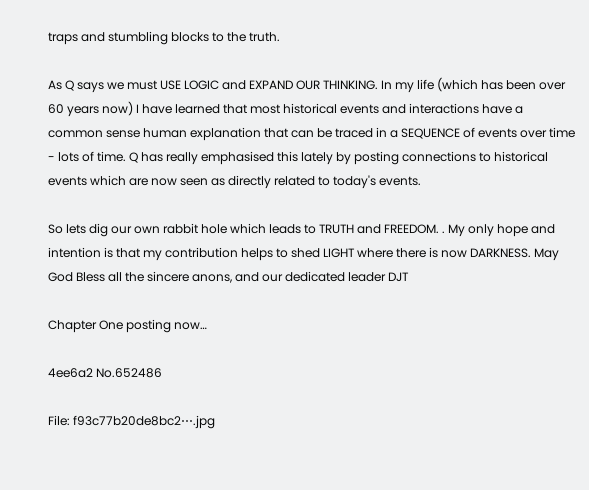traps and stumbling blocks to the truth.

As Q says we must USE LOGIC and EXPAND OUR THINKING. In my life (which has been over 60 years now) I have learned that most historical events and interactions have a common sense human explanation that can be traced in a SEQUENCE of events over time - lots of time. Q has really emphasised this lately by posting connections to historical events which are now seen as directly related to today's events.

So lets dig our own rabbit hole which leads to TRUTH and FREEDOM. . My only hope and intention is that my contribution helps to shed LIGHT where there is now DARKNESS. May God Bless all the sincere anons, and our dedicated leader DJT

Chapter One posting now…

4ee6a2 No.652486

File: f93c77b20de8bc2⋯.jpg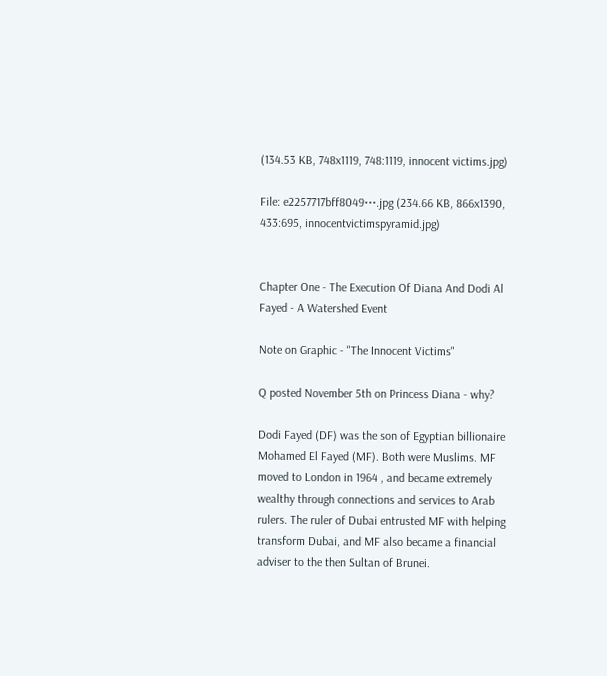(134.53 KB, 748x1119, 748:1119, innocent victims.jpg)

File: e2257717bff8049⋯.jpg (234.66 KB, 866x1390, 433:695, innocentvictimspyramid.jpg)


Chapter One - The Execution Of Diana And Dodi Al Fayed - A Watershed Event

Note on Graphic - "The Innocent Victims"

Q posted November 5th on Princess Diana - why?

Dodi Fayed (DF) was the son of Egyptian billionaire Mohamed El Fayed (MF). Both were Muslims. MF moved to London in 1964 , and became extremely wealthy through connections and services to Arab rulers. The ruler of Dubai entrusted MF with helping transform Dubai, and MF also became a financial adviser to the then Sultan of Brunei.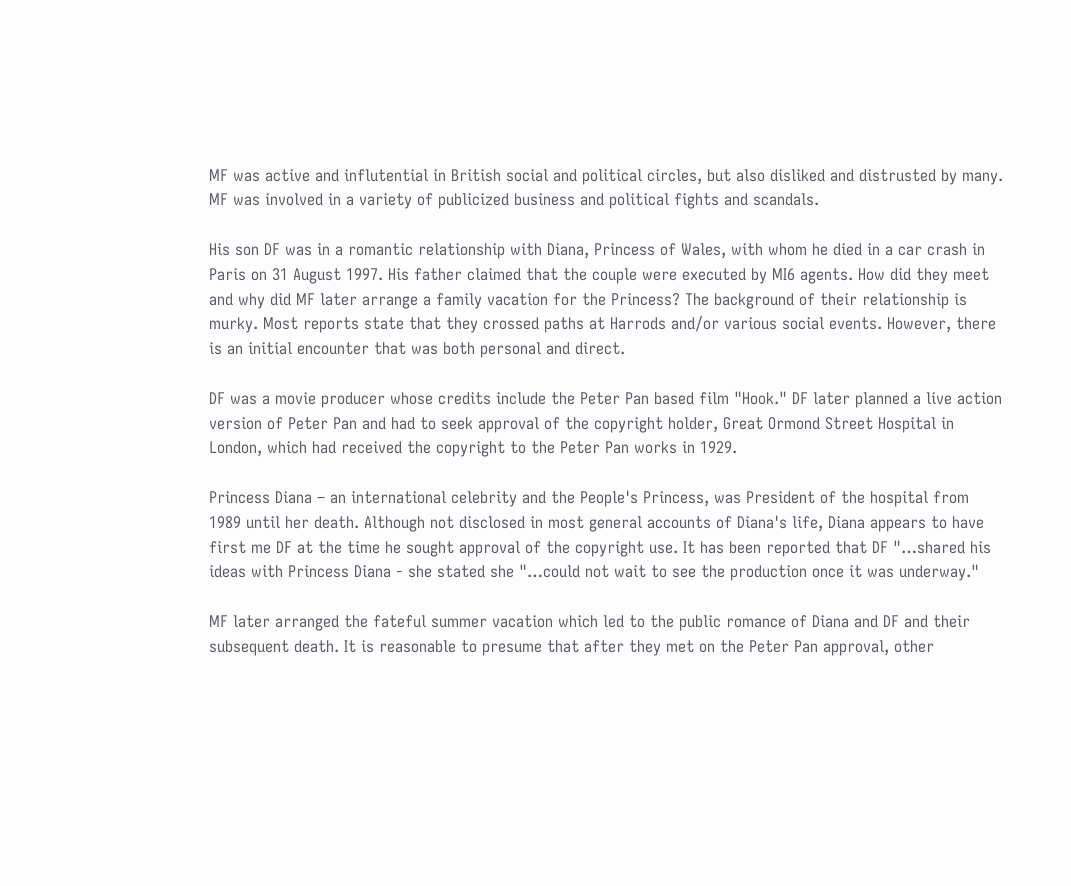MF was active and influtential in British social and political circles, but also disliked and distrusted by many. MF was involved in a variety of publicized business and political fights and scandals.

His son DF was in a romantic relationship with Diana, Princess of Wales, with whom he died in a car crash in Paris on 31 August 1997. His father claimed that the couple were executed by MI6 agents. How did they meet and why did MF later arrange a family vacation for the Princess? The background of their relationship is murky. Most reports state that they crossed paths at Harrods and/or various social events. However, there is an initial encounter that was both personal and direct.

DF was a movie producer whose credits include the Peter Pan based film "Hook." DF later planned a live action version of Peter Pan and had to seek approval of the copyright holder, Great Ormond Street Hospital in London, which had received the copyright to the Peter Pan works in 1929.

Princess Diana – an international celebrity and the People's Princess, was President of the hospital from 1989 until her death. Although not disclosed in most general accounts of Diana's life, Diana appears to have first me DF at the time he sought approval of the copyright use. It has been reported that DF "…shared his ideas with Princess Diana - she stated she "…could not wait to see the production once it was underway."

MF later arranged the fateful summer vacation which led to the public romance of Diana and DF and their subsequent death. It is reasonable to presume that after they met on the Peter Pan approval, other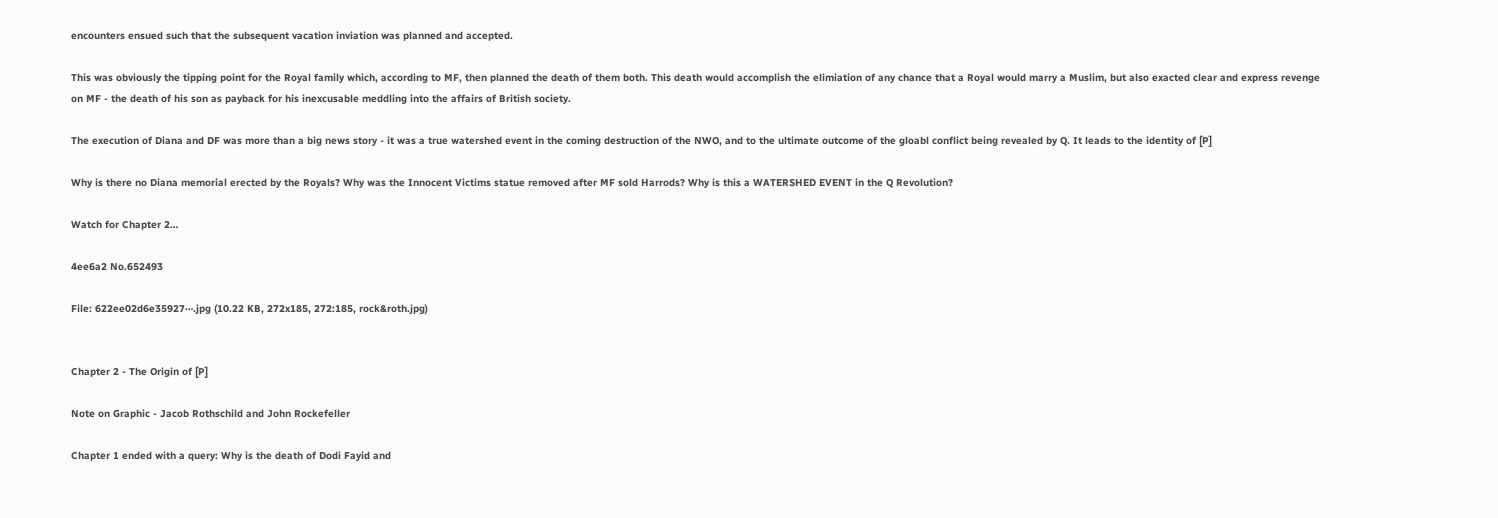encounters ensued such that the subsequent vacation inviation was planned and accepted.

This was obviously the tipping point for the Royal family which, according to MF, then planned the death of them both. This death would accomplish the elimiation of any chance that a Royal would marry a Muslim, but also exacted clear and express revenge on MF - the death of his son as payback for his inexcusable meddling into the affairs of British society.

The execution of Diana and DF was more than a big news story - it was a true watershed event in the coming destruction of the NWO, and to the ultimate outcome of the gloabl conflict being revealed by Q. It leads to the identity of [P]

Why is there no Diana memorial erected by the Royals? Why was the Innocent Victims statue removed after MF sold Harrods? Why is this a WATERSHED EVENT in the Q Revolution?

Watch for Chapter 2…

4ee6a2 No.652493

File: 622ee02d6e35927⋯.jpg (10.22 KB, 272x185, 272:185, rock&roth.jpg)


Chapter 2 - The Origin of [P]

Note on Graphic - Jacob Rothschild and John Rockefeller

Chapter 1 ended with a query: Why is the death of Dodi Fayid and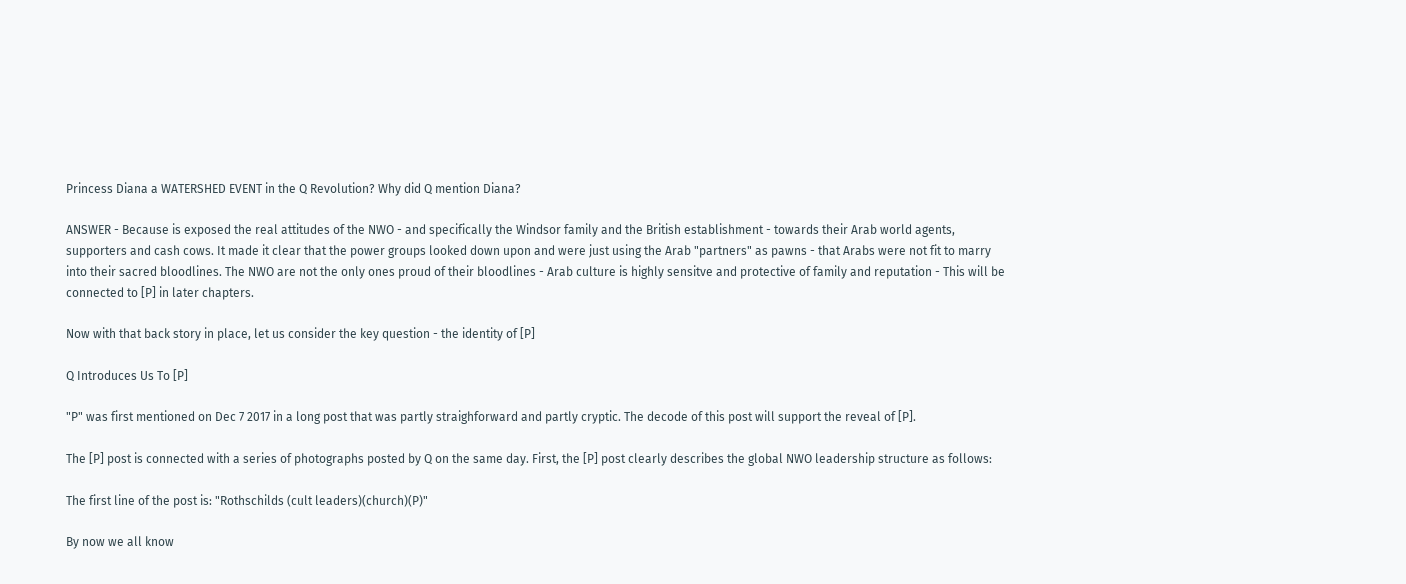Princess Diana a WATERSHED EVENT in the Q Revolution? Why did Q mention Diana?

ANSWER - Because is exposed the real attitudes of the NWO - and specifically the Windsor family and the British establishment - towards their Arab world agents, supporters and cash cows. It made it clear that the power groups looked down upon and were just using the Arab "partners" as pawns - that Arabs were not fit to marry into their sacred bloodlines. The NWO are not the only ones proud of their bloodlines - Arab culture is highly sensitve and protective of family and reputation - This will be connected to [P] in later chapters.

Now with that back story in place, let us consider the key question - the identity of [P]

Q Introduces Us To [P]

"P" was first mentioned on Dec 7 2017 in a long post that was partly straighforward and partly cryptic. The decode of this post will support the reveal of [P].

The [P] post is connected with a series of photographs posted by Q on the same day. First, the [P] post clearly describes the global NWO leadership structure as follows:

The first line of the post is: "Rothschilds (cult leaders)(church)(P)"

By now we all know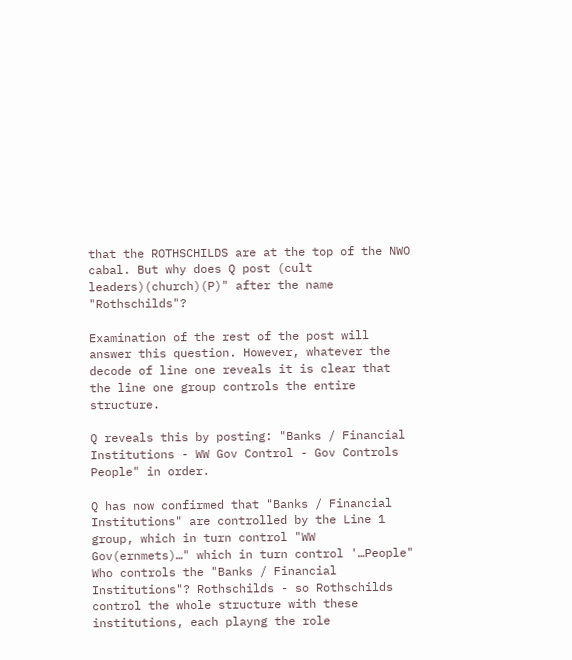that the ROTHSCHILDS are at the top of the NWO cabal. But why does Q post (cult leaders)(church)(P)" after the name "Rothschilds"?

Examination of the rest of the post will answer this question. However, whatever the decode of line one reveals it is clear that the line one group controls the entire structure.

Q reveals this by posting: "Banks / Financial Institutions - WW Gov Control - Gov Controls People" in order.

Q has now confirmed that "Banks / Financial Institutions" are controlled by the Line 1 group, which in turn control "WW Gov(ernmets)…" which in turn control '…People" Who controls the "Banks / Financial Institutions"? Rothschilds - so Rothschilds control the whole structure with these institutions, each playng the role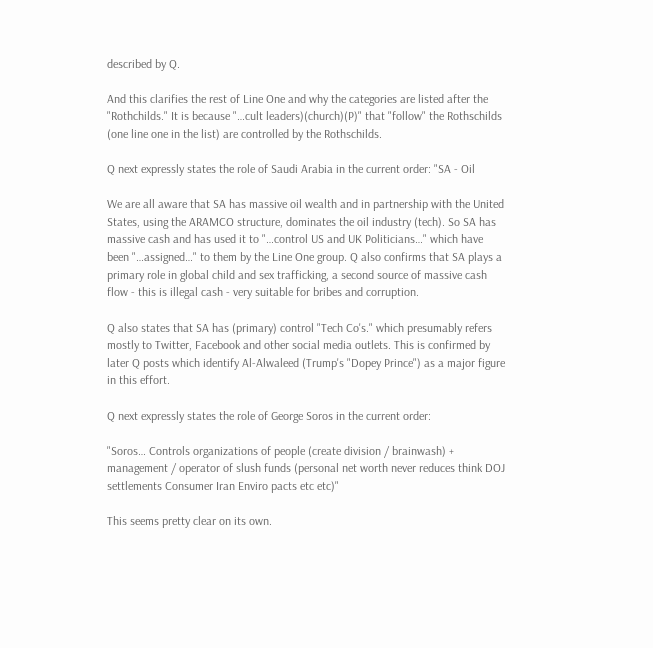described by Q.

And this clarifies the rest of Line One and why the categories are listed after the "Rothchilds." It is because "…cult leaders)(church)(P)" that "follow" the Rothschilds (one line one in the list) are controlled by the Rothschilds.

Q next expressly states the role of Saudi Arabia in the current order: "SA - Oil

We are all aware that SA has massive oil wealth and in partnership with the United States, using the ARAMCO structure, dominates the oil industry (tech). So SA has massive cash and has used it to "…control US and UK Politicians…" which have been "…assigned…" to them by the Line One group. Q also confirms that SA plays a primary role in global child and sex trafficking, a second source of massive cash flow - this is illegal cash - very suitable for bribes and corruption.

Q also states that SA has (primary) control "Tech Co's." which presumably refers mostly to Twitter, Facebook and other social media outlets. This is confirmed by later Q posts which identify Al-Alwaleed (Trump's "Dopey Prince") as a major figure in this effort.

Q next expressly states the role of George Soros in the current order:

"Soros… Controls organizations of people (create division / brainwash) + management / operator of slush funds (personal net worth never reduces think DOJ settlements Consumer Iran Enviro pacts etc etc)"

This seems pretty clear on its own.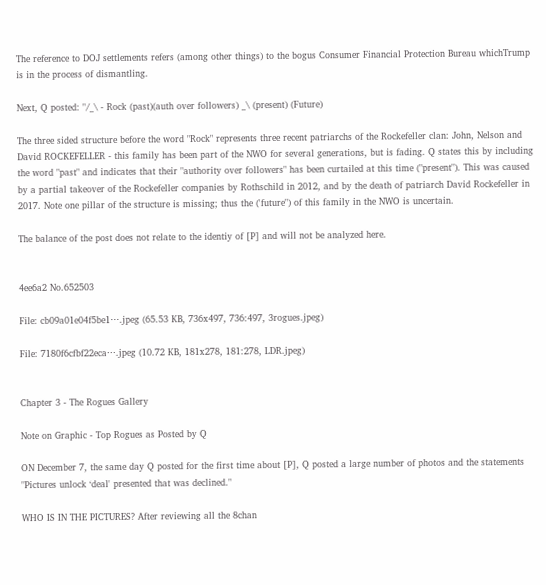The reference to DOJ settlements refers (among other things) to the bogus Consumer Financial Protection Bureau whichTrump is in the process of dismantling.

Next, Q posted: "/_\ - Rock (past)(auth over followers) _\ (present) (Future)

The three sided structure before the word "Rock" represents three recent patriarchs of the Rockefeller clan: John, Nelson and David ROCKEFELLER - this family has been part of the NWO for several generations, but is fading. Q states this by including the word "past" and indicates that their "authority over followers" has been curtailed at this time ("present"). This was caused by a partial takeover of the Rockefeller companies by Rothschild in 2012, and by the death of patriarch David Rockefeller in 2017. Note one pillar of the structure is missing; thus the ('future") of this family in the NWO is uncertain.

The balance of the post does not relate to the identiy of [P] and will not be analyzed here.


4ee6a2 No.652503

File: cb09a01e04f5be1⋯.jpeg (65.53 KB, 736x497, 736:497, 3rogues.jpeg)

File: 7180f6cfbf22eca⋯.jpeg (10.72 KB, 181x278, 181:278, LDR.jpeg)


Chapter 3 - The Rogues Gallery

Note on Graphic - Top Rogues as Posted by Q

ON December 7, the same day Q posted for the first time about [P], Q posted a large number of photos and the statements "Pictures unlock ‘deal' presented that was declined."

WHO IS IN THE PICTURES? After reviewing all the 8chan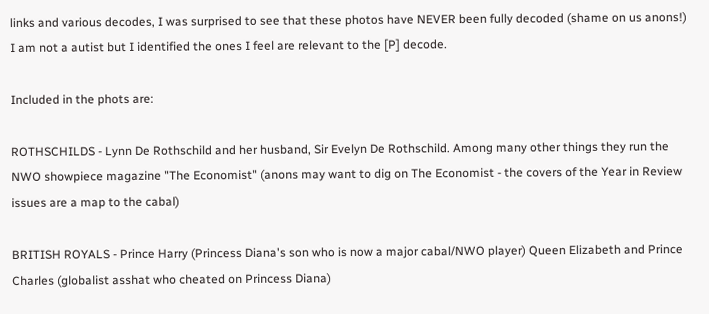links and various decodes, I was surprised to see that these photos have NEVER been fully decoded (shame on us anons!) I am not a autist but I identified the ones I feel are relevant to the [P] decode.

Included in the phots are:

ROTHSCHILDS - Lynn De Rothschild and her husband, Sir Evelyn De Rothschild. Among many other things they run the NWO showpiece magazine "The Economist" (anons may want to dig on The Economist - the covers of the Year in Review issues are a map to the cabal)

BRITISH ROYALS - Prince Harry (Princess Diana's son who is now a major cabal/NWO player) Queen Elizabeth and Prince Charles (globalist asshat who cheated on Princess Diana)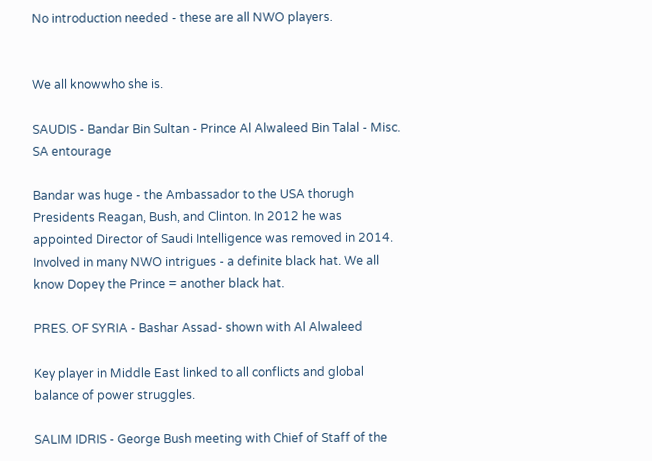No introduction needed - these are all NWO players.


We all knowwho she is.

SAUDIS - Bandar Bin Sultan - Prince Al Alwaleed Bin Talal - Misc. SA entourage

Bandar was huge - the Ambassador to the USA thorugh Presidents Reagan, Bush, and Clinton. In 2012 he was appointed Director of Saudi Intelligence was removed in 2014. Involved in many NWO intrigues - a definite black hat. We all know Dopey the Prince = another black hat.

PRES. OF SYRIA - Bashar Assad- shown with Al Alwaleed

Key player in Middle East linked to all conflicts and global balance of power struggles.

SALIM IDRIS - George Bush meeting with Chief of Staff of the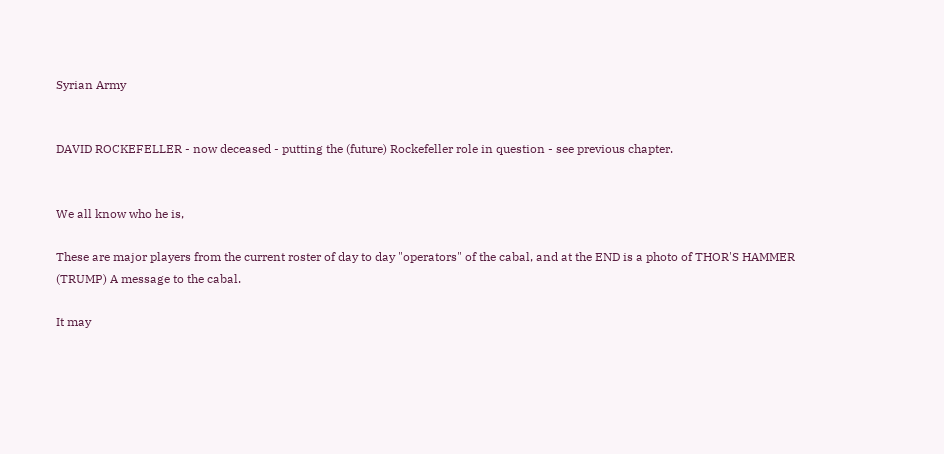Syrian Army


DAVID ROCKEFELLER - now deceased - putting the (future) Rockefeller role in question - see previous chapter.


We all know who he is,

These are major players from the current roster of day to day "operators" of the cabal, and at the END is a photo of THOR'S HAMMER (TRUMP) A message to the cabal.

It may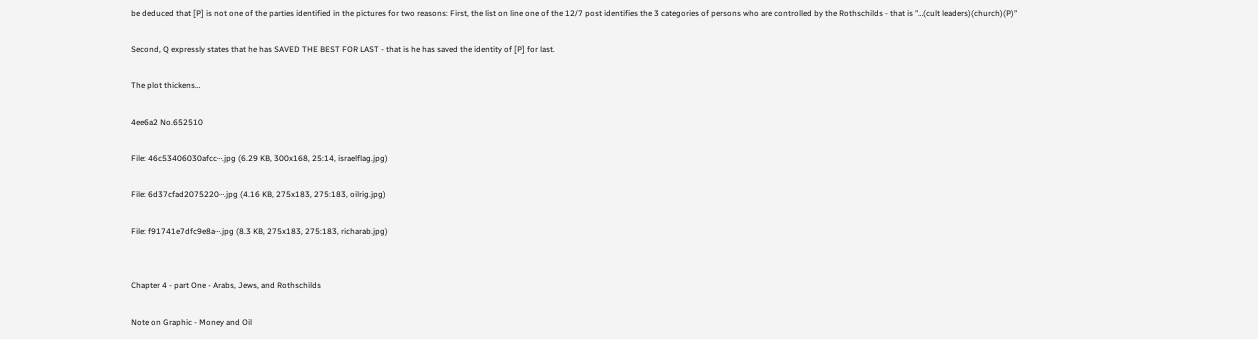be deduced that [P] is not one of the parties identified in the pictures for two reasons: First, the list on line one of the 12/7 post identifies the 3 categories of persons who are controlled by the Rothschilds - that is "…(cult leaders)(church)(P)"

Second, Q expressly states that he has SAVED THE BEST FOR LAST - that is he has saved the identity of [P] for last.

The plot thickens…

4ee6a2 No.652510

File: 46c53406030afcc⋯.jpg (6.29 KB, 300x168, 25:14, israelflag.jpg)

File: 6d37cfad2075220⋯.jpg (4.16 KB, 275x183, 275:183, oilrig.jpg)

File: f91741e7dfc9e8a⋯.jpg (8.3 KB, 275x183, 275:183, richarab.jpg)


Chapter 4 - part One - Arabs, Jews, and Rothschilds

Note on Graphic - Money and Oil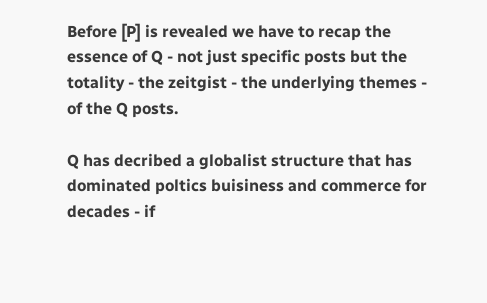Before [P] is revealed we have to recap the essence of Q - not just specific posts but the totality - the zeitgist - the underlying themes - of the Q posts.

Q has decribed a globalist structure that has dominated poltics buisiness and commerce for decades - if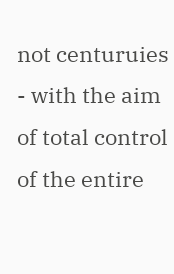not centuruies - with the aim of total control of the entire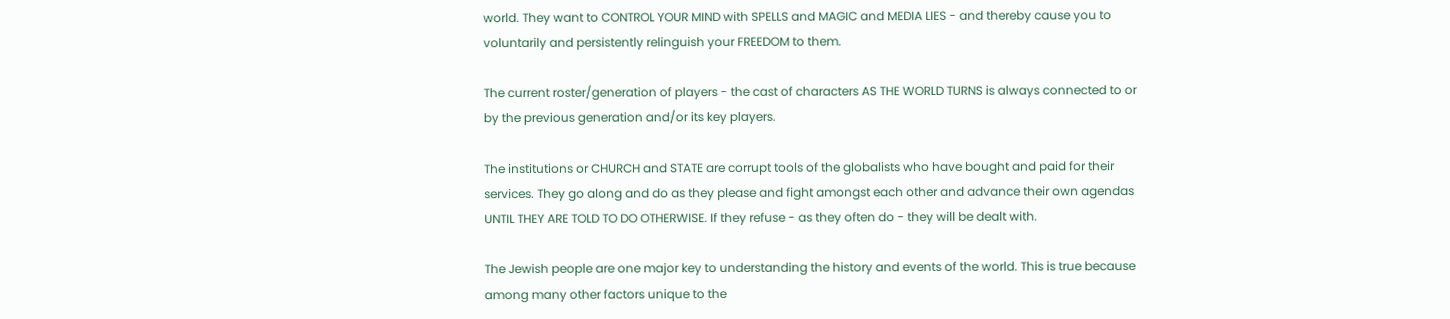world. They want to CONTROL YOUR MIND with SPELLS and MAGIC and MEDIA LIES - and thereby cause you to voluntarily and persistently relinguish your FREEDOM to them.

The current roster/generation of players - the cast of characters AS THE WORLD TURNS is always connected to or by the previous generation and/or its key players.

The institutions or CHURCH and STATE are corrupt tools of the globalists who have bought and paid for their services. They go along and do as they please and fight amongst each other and advance their own agendas UNTIL THEY ARE TOLD TO DO OTHERWISE. If they refuse - as they often do - they will be dealt with.

The Jewish people are one major key to understanding the history and events of the world. This is true because among many other factors unique to the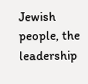Jewish people, the leadership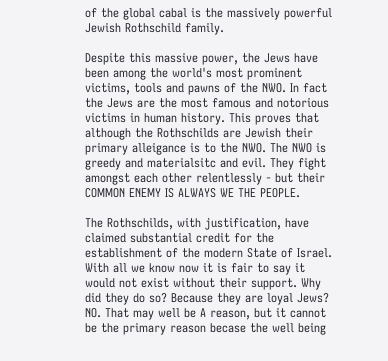of the global cabal is the massively powerful Jewish Rothschild family.

Despite this massive power, the Jews have been among the world's most prominent victims, tools and pawns of the NWO. In fact the Jews are the most famous and notorious victims in human history. This proves that although the Rothschilds are Jewish their primary alleigance is to the NWO. The NWO is greedy and materialsitc and evil. They fight amongst each other relentlessly - but their COMMON ENEMY IS ALWAYS WE THE PEOPLE.

The Rothschilds, with justification, have claimed substantial credit for the establishment of the modern State of Israel. With all we know now it is fair to say it would not exist without their support. Why did they do so? Because they are loyal Jews? NO. That may well be A reason, but it cannot be the primary reason becase the well being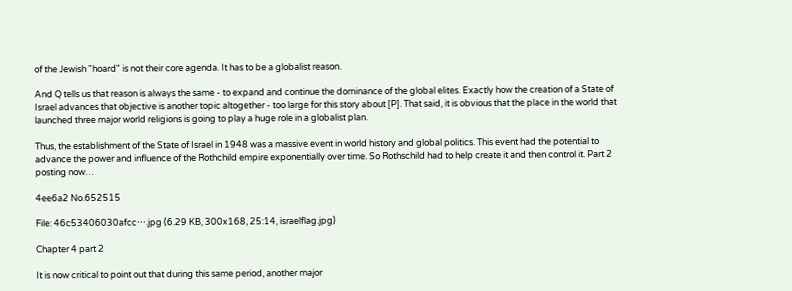of the Jewish "hoard" is not their core agenda. It has to be a globalist reason.

And Q tells us that reason is always the same - to expand and continue the dominance of the global elites. Exactly how the creation of a State of Israel advances that objective is another topic altogether - too large for this story about [P]. That said, it is obvious that the place in the world that launched three major world religions is going to play a huge role in a globalist plan.

Thus, the establishment of the State of Israel in 1948 was a massive event in world history and global politics. This event had the potential to advance the power and influence of the Rothchild empire exponentially over time. So Rothschild had to help create it and then control it. Part 2 posting now…

4ee6a2 No.652515

File: 46c53406030afcc⋯.jpg (6.29 KB, 300x168, 25:14, israelflag.jpg)

Chapter 4 part 2

It is now critical to point out that during this same period, another major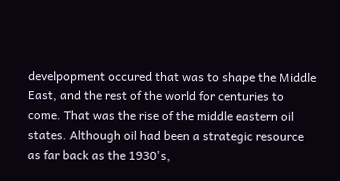develpopment occured that was to shape the Middle East, and the rest of the world for centuries to come. That was the rise of the middle eastern oil states. Although oil had been a strategic resource as far back as the 1930's,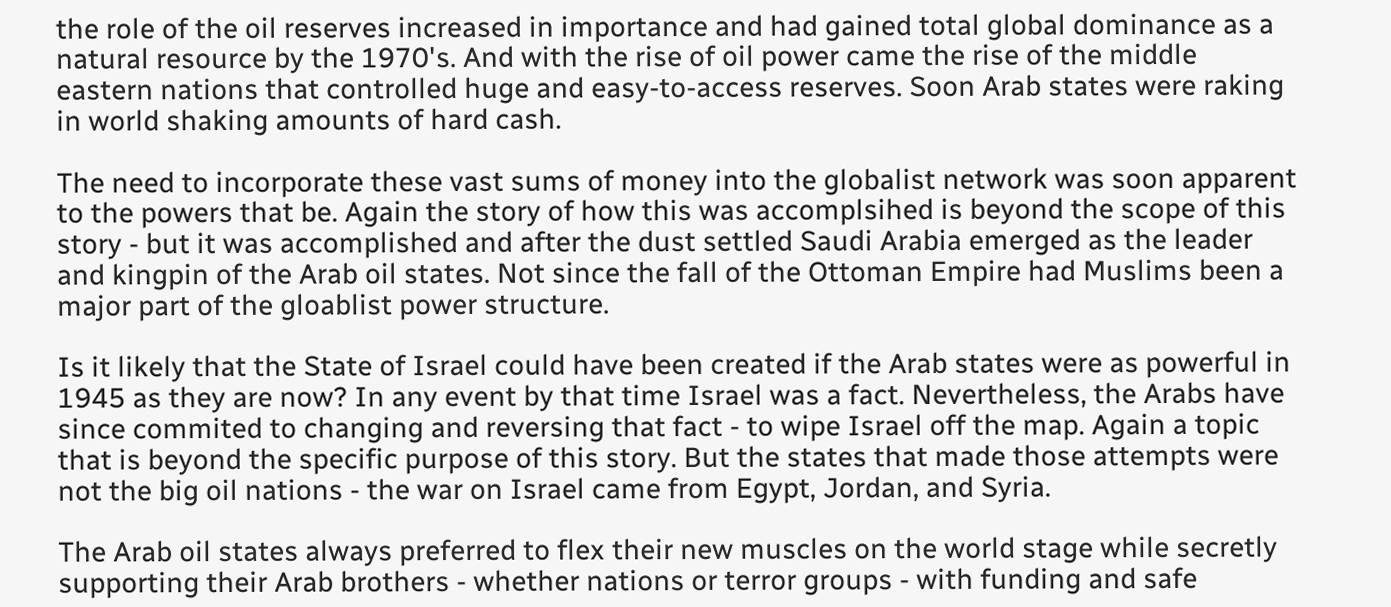the role of the oil reserves increased in importance and had gained total global dominance as a natural resource by the 1970's. And with the rise of oil power came the rise of the middle eastern nations that controlled huge and easy-to-access reserves. Soon Arab states were raking in world shaking amounts of hard cash.

The need to incorporate these vast sums of money into the globalist network was soon apparent to the powers that be. Again the story of how this was accomplsihed is beyond the scope of this story - but it was accomplished and after the dust settled Saudi Arabia emerged as the leader and kingpin of the Arab oil states. Not since the fall of the Ottoman Empire had Muslims been a major part of the gloablist power structure.

Is it likely that the State of Israel could have been created if the Arab states were as powerful in 1945 as they are now? In any event by that time Israel was a fact. Nevertheless, the Arabs have since commited to changing and reversing that fact - to wipe Israel off the map. Again a topic that is beyond the specific purpose of this story. But the states that made those attempts were not the big oil nations - the war on Israel came from Egypt, Jordan, and Syria.

The Arab oil states always preferred to flex their new muscles on the world stage while secretly supporting their Arab brothers - whether nations or terror groups - with funding and safe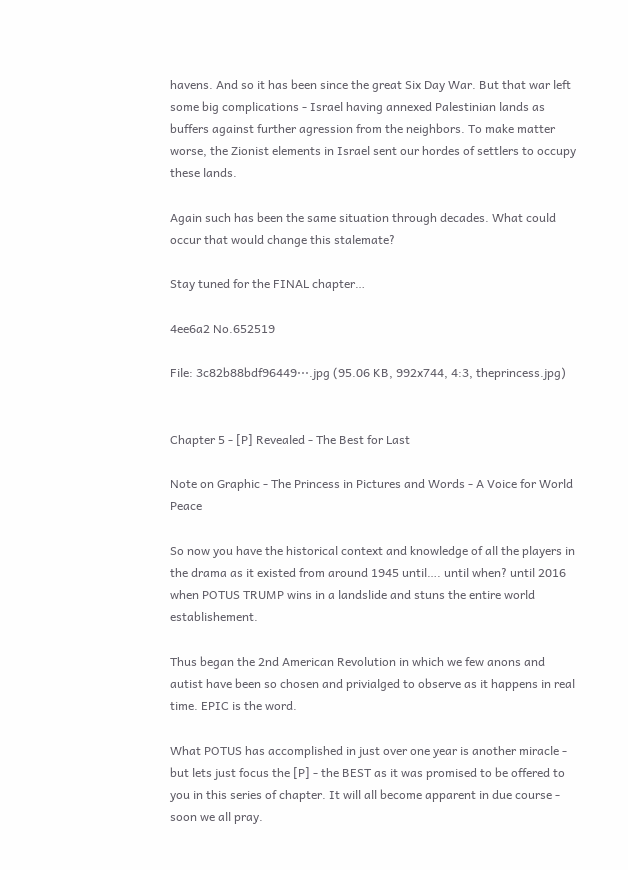havens. And so it has been since the great Six Day War. But that war left some big complications - Israel having annexed Palestinian lands as buffers against further agression from the neighbors. To make matter worse, the Zionist elements in Israel sent our hordes of settlers to occupy these lands.

Again such has been the same situation through decades. What could occur that would change this stalemate?

Stay tuned for the FINAL chapter…

4ee6a2 No.652519

File: 3c82b88bdf96449⋯.jpg (95.06 KB, 992x744, 4:3, theprincess.jpg)


Chapter 5 - [P] Revealed - The Best for Last

Note on Graphic - The Princess in Pictures and Words - A Voice for World Peace

So now you have the historical context and knowledge of all the players in the drama as it existed from around 1945 until…. until when? until 2016 when POTUS TRUMP wins in a landslide and stuns the entire world establishement.

Thus began the 2nd American Revolution in which we few anons and autist have been so chosen and privialged to observe as it happens in real time. EPIC is the word.

What POTUS has accomplished in just over one year is another miracle - but lets just focus the [P] - the BEST as it was promised to be offered to you in this series of chapter. It will all become apparent in due course - soon we all pray.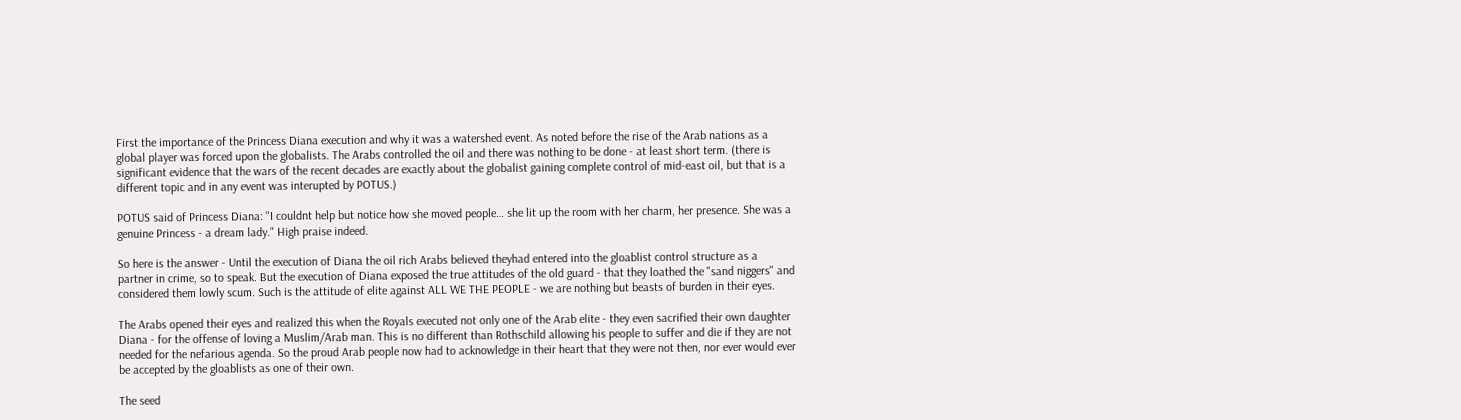First the importance of the Princess Diana execution and why it was a watershed event. As noted before the rise of the Arab nations as a global player was forced upon the globalists. The Arabs controlled the oil and there was nothing to be done - at least short term. (there is significant evidence that the wars of the recent decades are exactly about the globalist gaining complete control of mid-east oil, but that is a different topic and in any event was interupted by POTUS.)

POTUS said of Princess Diana: "I couldnt help but notice how she moved people… she lit up the room with her charm, her presence. She was a genuine Princess - a dream lady." High praise indeed.

So here is the answer - Until the execution of Diana the oil rich Arabs believed theyhad entered into the gloablist control structure as a partner in crime, so to speak. But the execution of Diana exposed the true attitudes of the old guard - that they loathed the "sand niggers" and considered them lowly scum. Such is the attitude of elite against ALL WE THE PEOPLE - we are nothing but beasts of burden in their eyes.

The Arabs opened their eyes and realized this when the Royals executed not only one of the Arab elite - they even sacrified their own daughter Diana - for the offense of loving a Muslim/Arab man. This is no different than Rothschild allowing his people to suffer and die if they are not needed for the nefarious agenda. So the proud Arab people now had to acknowledge in their heart that they were not then, nor ever would ever be accepted by the gloablists as one of their own.

The seed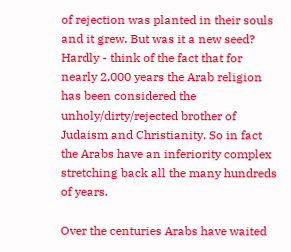of rejection was planted in their souls and it grew. But was it a new seed? Hardly - think of the fact that for nearly 2,000 years the Arab religion has been considered the unholy/dirty/rejected brother of Judaism and Christianity. So in fact the Arabs have an inferiority complex stretching back all the many hundreds of years.

Over the centuries Arabs have waited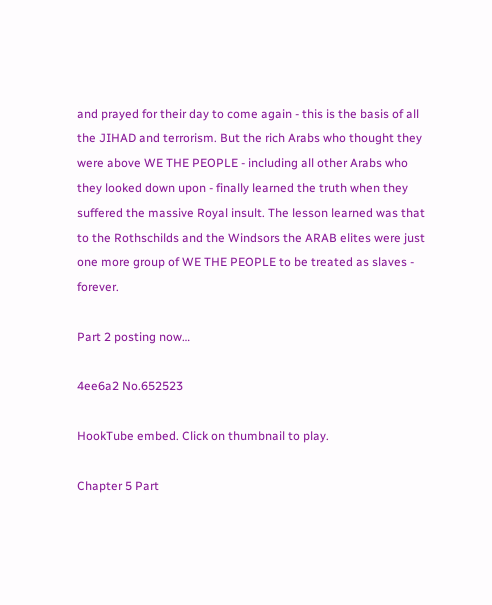and prayed for their day to come again - this is the basis of all the JIHAD and terrorism. But the rich Arabs who thought they were above WE THE PEOPLE - including all other Arabs who they looked down upon - finally learned the truth when they suffered the massive Royal insult. The lesson learned was that to the Rothschilds and the Windsors the ARAB elites were just one more group of WE THE PEOPLE to be treated as slaves - forever.

Part 2 posting now…

4ee6a2 No.652523

HookTube embed. Click on thumbnail to play.

Chapter 5 Part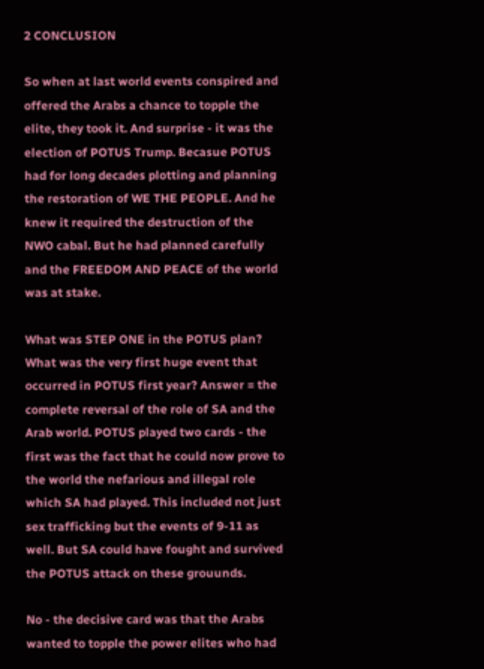2 CONCLUSION

So when at last world events conspired and offered the Arabs a chance to topple the elite, they took it. And surprise - it was the election of POTUS Trump. Becasue POTUS had for long decades plotting and planning the restoration of WE THE PEOPLE. And he knew it required the destruction of the NWO cabal. But he had planned carefully and the FREEDOM AND PEACE of the world was at stake.

What was STEP ONE in the POTUS plan? What was the very first huge event that occurred in POTUS first year? Answer = the complete reversal of the role of SA and the Arab world. POTUS played two cards - the first was the fact that he could now prove to the world the nefarious and illegal role which SA had played. This included not just sex trafficking but the events of 9-11 as well. But SA could have fought and survived the POTUS attack on these grouunds.

No - the decisive card was that the Arabs wanted to topple the power elites who had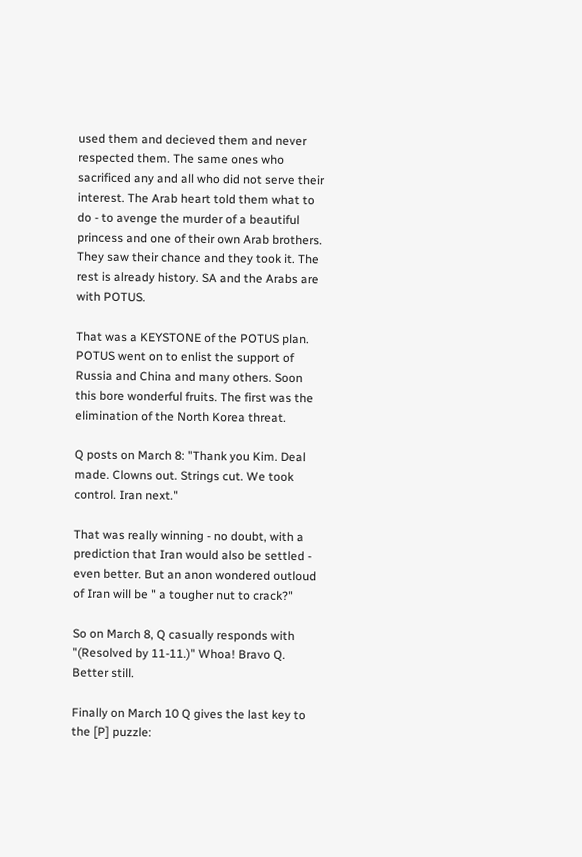used them and decieved them and never respected them. The same ones who sacrificed any and all who did not serve their interest. The Arab heart told them what to do - to avenge the murder of a beautiful princess and one of their own Arab brothers. They saw their chance and they took it. The rest is already history. SA and the Arabs are with POTUS.

That was a KEYSTONE of the POTUS plan. POTUS went on to enlist the support of Russia and China and many others. Soon this bore wonderful fruits. The first was the elimination of the North Korea threat.

Q posts on March 8: "Thank you Kim. Deal made. Clowns out. Strings cut. We took control. Iran next."

That was really winning - no doubt, with a prediction that Iran would also be settled - even better. But an anon wondered outloud of Iran will be " a tougher nut to crack?"

So on March 8, Q casually responds with "(Resolved by 11-11.)" Whoa! Bravo Q. Better still.

Finally on March 10 Q gives the last key to the [P] puzzle: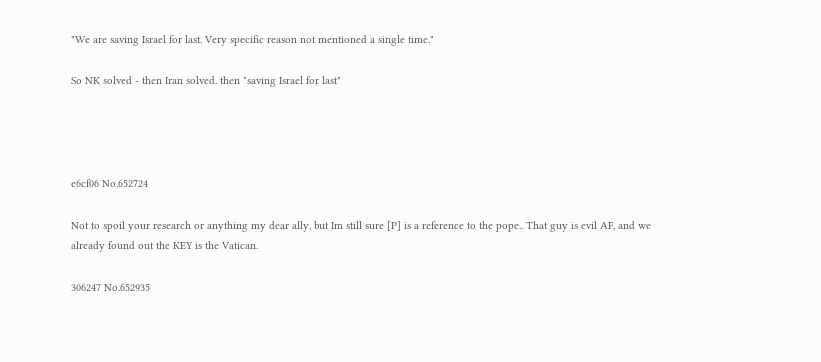"We are saving Israel for last. Very specific reason not mentioned a single time."

So NK solved - then Iran solved. then "saving Israel for last"




e6cf06 No.652724

Not to spoil your research or anything my dear ally, but Im still sure [P] is a reference to the pope.. That guy is evil AF, and we already found out the KEY is the Vatican.

306247 No.652935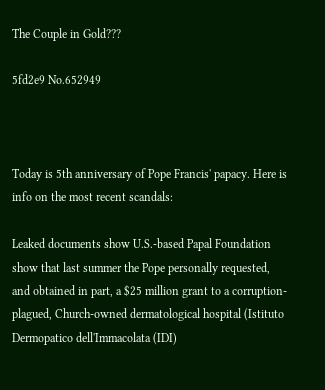The Couple in Gold???

5fd2e9 No.652949



Today is 5th anniversary of Pope Francis' papacy. Here is info on the most recent scandals:

Leaked documents show U.S.-based Papal Foundation show that last summer the Pope personally requested, and obtained in part, a $25 million grant to a corruption-plagued, Church-owned dermatological hospital (Istituto Dermopatico dell'Immacolata (IDI)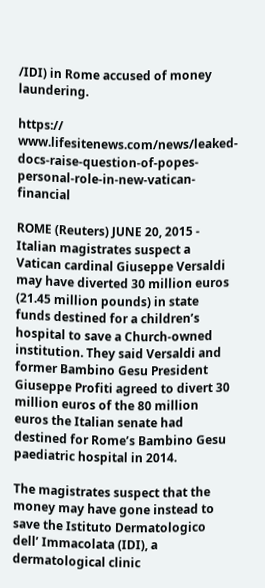/IDI) in Rome accused of money laundering.

https:// www.lifesitenews.com/news/leaked-docs-raise-question-of-popes-personal-role-in-new-vatican-financial

ROME (Reuters) JUNE 20, 2015 - Italian magistrates suspect a Vatican cardinal Giuseppe Versaldi may have diverted 30 million euros (21.45 million pounds) in state funds destined for a children’s hospital to save a Church-owned institution. They said Versaldi and former Bambino Gesu President Giuseppe Profiti agreed to divert 30 million euros of the 80 million euros the Italian senate had destined for Rome’s Bambino Gesu paediatric hospital in 2014.

The magistrates suspect that the money may have gone instead to save the Istituto Dermatologico dell’ Immacolata (IDI), a dermatological clinic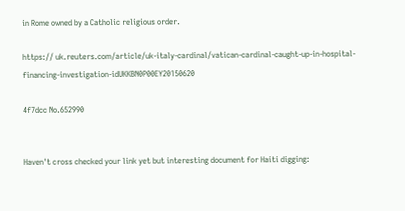in Rome owned by a Catholic religious order.

https:// uk.reuters.com/article/uk-italy-cardinal/vatican-cardinal-caught-up-in-hospital-financing-investigation-idUKKBN0P00EY20150620

4f7dcc No.652990


Haven't cross checked your link yet but interesting document for Haiti digging: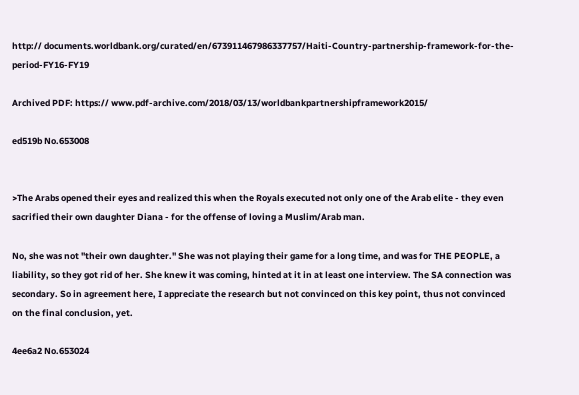http:// documents.worldbank.org/curated/en/673911467986337757/Haiti-Country-partnership-framework-for-the-period-FY16-FY19

Archived PDF: https:// www.pdf-archive.com/2018/03/13/worldbankpartnershipframework2015/

ed519b No.653008


>The Arabs opened their eyes and realized this when the Royals executed not only one of the Arab elite - they even sacrified their own daughter Diana - for the offense of loving a Muslim/Arab man.

No, she was not "their own daughter." She was not playing their game for a long time, and was for THE PEOPLE, a liability, so they got rid of her. She knew it was coming, hinted at it in at least one interview. The SA connection was secondary. So in agreement here, I appreciate the research but not convinced on this key point, thus not convinced on the final conclusion, yet.

4ee6a2 No.653024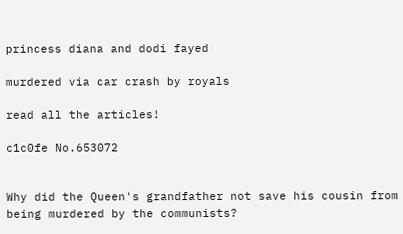princess diana and dodi fayed

murdered via car crash by royals

read all the articles!

c1c0fe No.653072


Why did the Queen's grandfather not save his cousin from being murdered by the communists?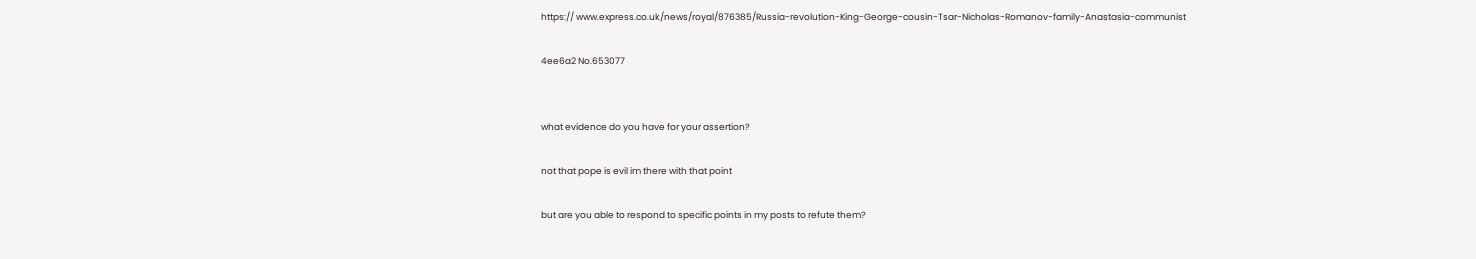https:// www.express.co.uk/news/royal/876385/Russia-revolution-King-George-cousin-Tsar-Nicholas-Romanov-family-Anastasia-communist

4ee6a2 No.653077


what evidence do you have for your assertion?

not that pope is evil im there with that point

but are you able to respond to specific points in my posts to refute them?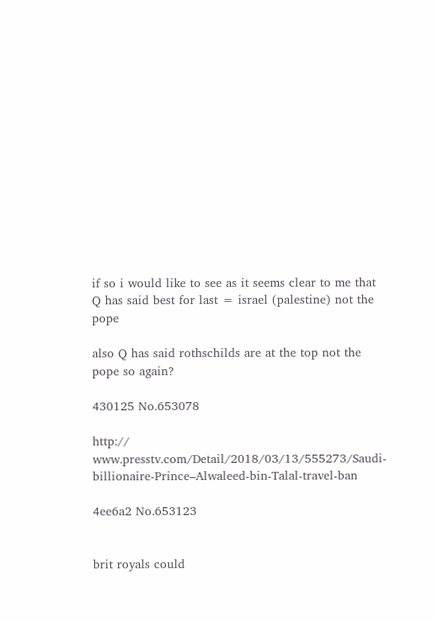if so i would like to see as it seems clear to me that Q has said best for last = israel (palestine) not the pope

also Q has said rothschilds are at the top not the pope so again?

430125 No.653078

http:// www.presstv.com/Detail/2018/03/13/555273/Saudi-billionaire-Prince–Alwaleed-bin-Talal-travel-ban

4ee6a2 No.653123


brit royals could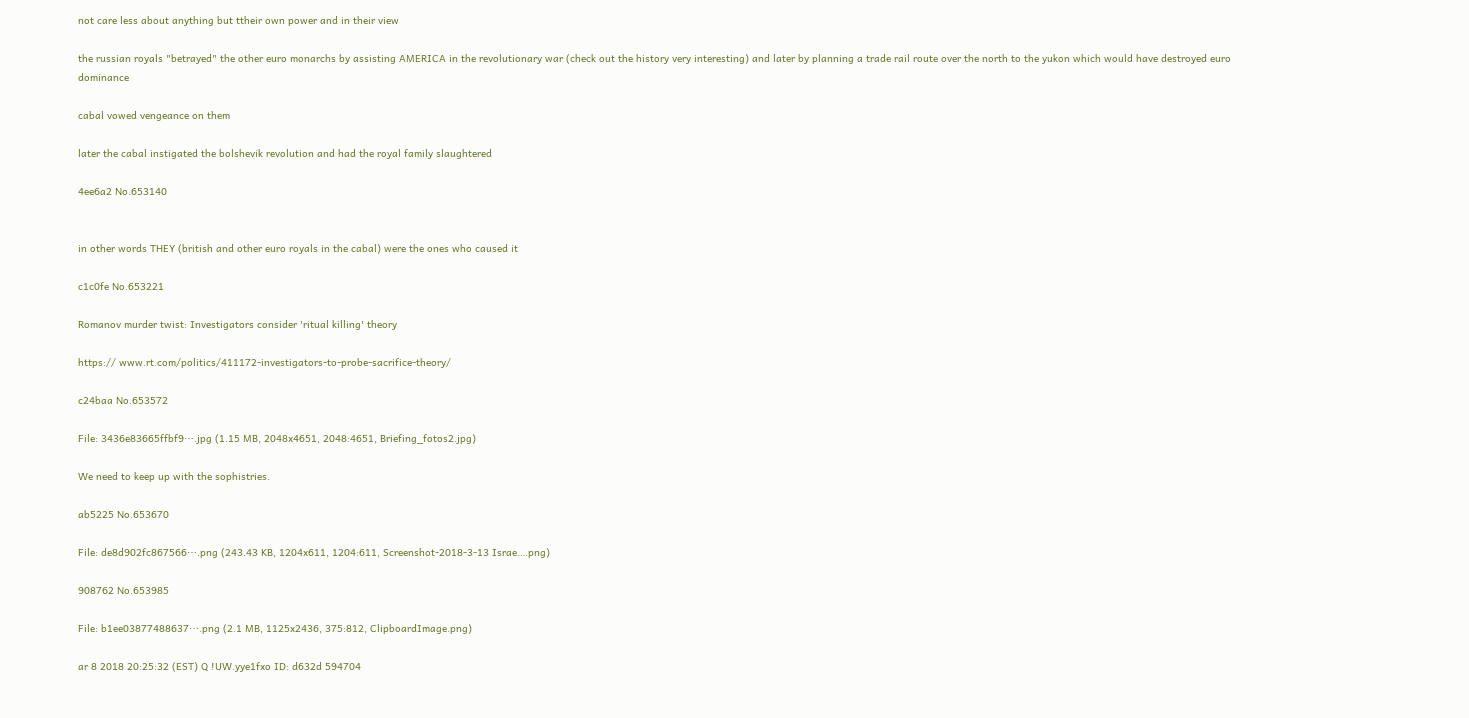not care less about anything but ttheir own power and in their view

the russian royals "betrayed" the other euro monarchs by assisting AMERICA in the revolutionary war (check out the history very interesting) and later by planning a trade rail route over the north to the yukon which would have destroyed euro dominance

cabal vowed vengeance on them

later the cabal instigated the bolshevik revolution and had the royal family slaughtered

4ee6a2 No.653140


in other words THEY (british and other euro royals in the cabal) were the ones who caused it

c1c0fe No.653221

Romanov murder twist: Investigators consider 'ritual killing' theory

https:// www.rt.com/politics/411172-investigators-to-probe-sacrifice-theory/

c24baa No.653572

File: 3436e83665ffbf9⋯.jpg (1.15 MB, 2048x4651, 2048:4651, Briefing_fotos2.jpg)

We need to keep up with the sophistries.

ab5225 No.653670

File: de8d902fc867566⋯.png (243.43 KB, 1204x611, 1204:611, Screenshot-2018-3-13 Israe….png)

908762 No.653985

File: b1ee03877488637⋯.png (2.1 MB, 1125x2436, 375:812, ClipboardImage.png)

ar 8 2018 20:25:32 (EST) Q !UW.yye1fxo ID: d632d 594704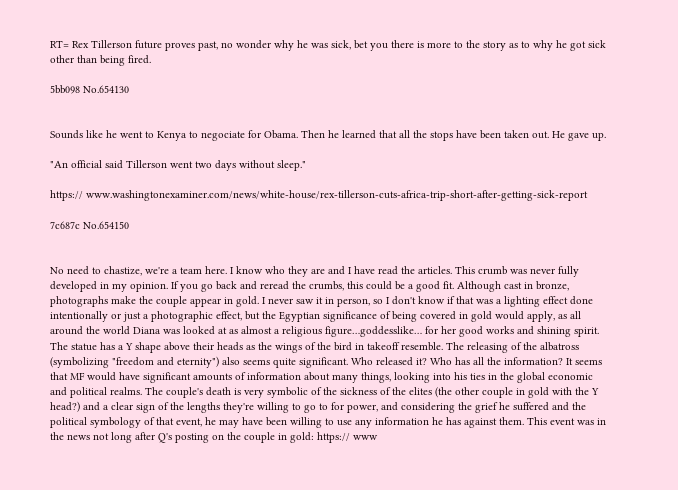RT= Rex Tillerson future proves past, no wonder why he was sick, bet you there is more to the story as to why he got sick other than being fired.

5bb098 No.654130


Sounds like he went to Kenya to negociate for Obama. Then he learned that all the stops have been taken out. He gave up.

"An official said Tillerson went two days without sleep."

https:// www.washingtonexaminer.com/news/white-house/rex-tillerson-cuts-africa-trip-short-after-getting-sick-report

7c687c No.654150


No need to chastize, we're a team here. I know who they are and I have read the articles. This crumb was never fully developed in my opinion. If you go back and reread the crumbs, this could be a good fit. Although cast in bronze, photographs make the couple appear in gold. I never saw it in person, so I don't know if that was a lighting effect done intentionally or just a photographic effect, but the Egyptian significance of being covered in gold would apply, as all around the world Diana was looked at as almost a religious figure…goddesslike… for her good works and shining spirit. The statue has a Y shape above their heads as the wings of the bird in takeoff resemble. The releasing of the albatross (symbolizing "freedom and eternity") also seems quite significant. Who released it? Who has all the information? It seems that MF would have significant amounts of information about many things, looking into his ties in the global economic and political realms. The couple's death is very symbolic of the sickness of the elites (the other couple in gold with the Y head?) and a clear sign of the lengths they're willing to go to for power, and considering the grief he suffered and the political symbology of that event, he may have been willing to use any information he has against them. This event was in the news not long after Q's posting on the couple in gold: https:// www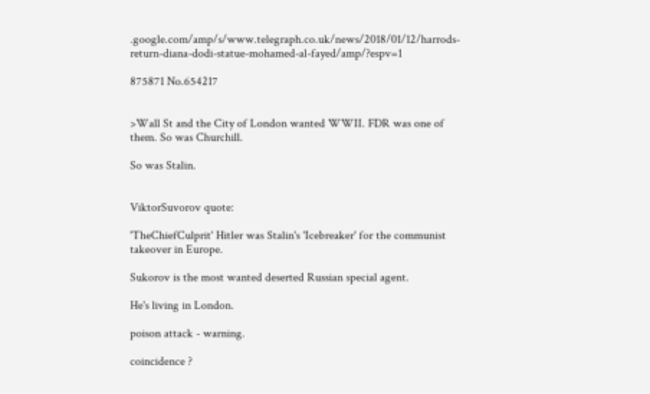.google.com/amp/s/www.telegraph.co.uk/news/2018/01/12/harrods-return-diana-dodi-statue-mohamed-al-fayed/amp/?espv=1

875871 No.654217


>Wall St and the City of London wanted WWII. FDR was one of them. So was Churchill.

So was Stalin.


ViktorSuvorov quote:

'TheChiefCulprit' Hitler was Stalin's 'Icebreaker' for the communist takeover in Europe.

Sukorov is the most wanted deserted Russian special agent.

He's living in London.

poison attack - warning.

coincidence ?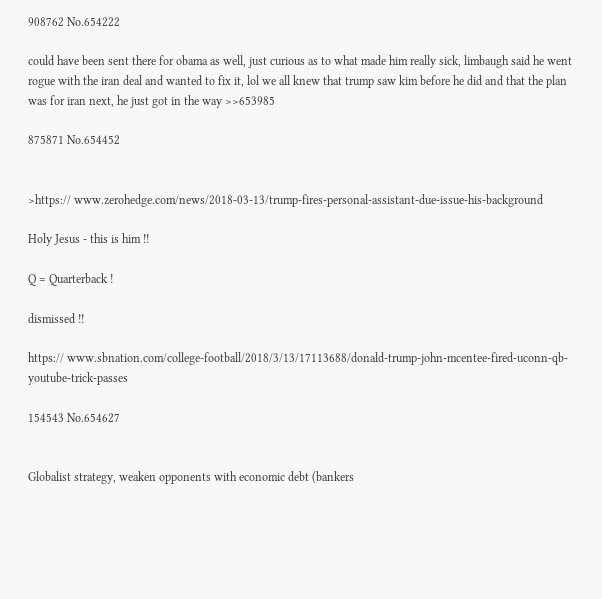908762 No.654222

could have been sent there for obama as well, just curious as to what made him really sick, limbaugh said he went rogue with the iran deal and wanted to fix it, lol we all knew that trump saw kim before he did and that the plan was for iran next, he just got in the way >>653985

875871 No.654452


>https:// www.zerohedge.com/news/2018-03-13/trump-fires-personal-assistant-due-issue-his-background

Holy Jesus - this is him !!

Q = Quarterback !

dismissed !!

https:// www.sbnation.com/college-football/2018/3/13/17113688/donald-trump-john-mcentee-fired-uconn-qb-youtube-trick-passes

154543 No.654627


Globalist strategy, weaken opponents with economic debt (bankers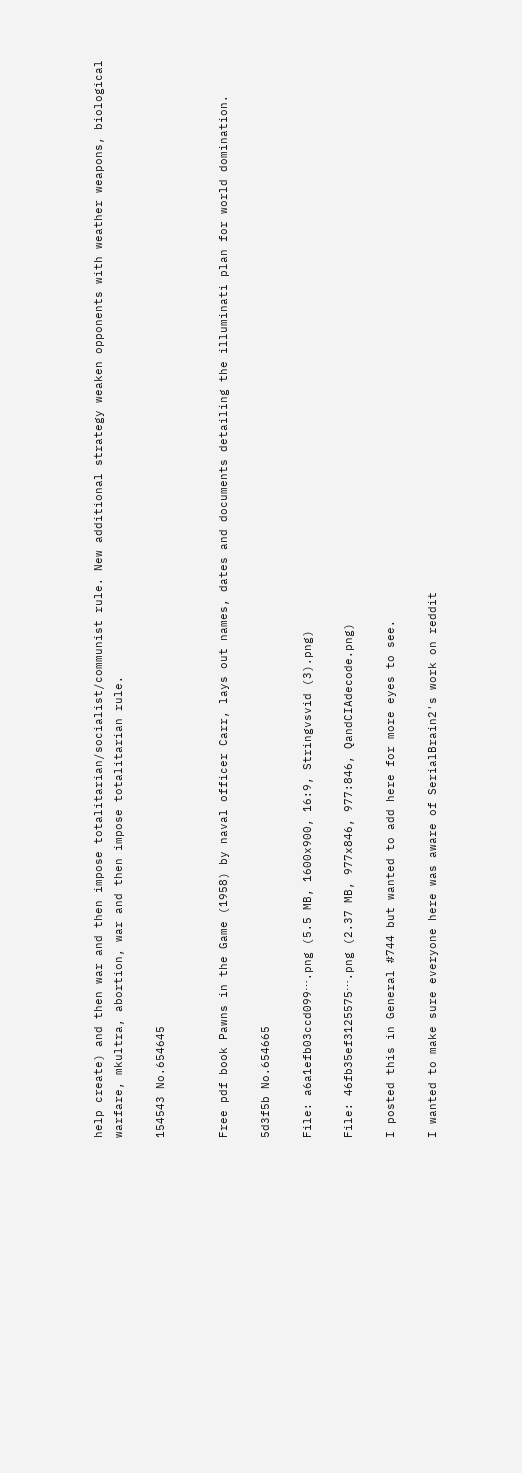help create) and then war and then impose totalitarian/socialist/communist rule. New additional strategy weaken opponents with weather weapons, biological warfare, mkultra, abortion, war and then impose totalitarian rule.

154543 No.654645


Free pdf book Pawns in the Game (1958) by naval officer Carr, lays out names, dates and documents detailing the illuminati plan for world domination.

5d3f5b No.654665

File: a6a1efb03ccd099⋯.png (5.5 MB, 1600x900, 16:9, Stringvsvid (3).png)

File: 46fb35ef3125575⋯.png (2.37 MB, 977x846, 977:846, QandCIAdecode.png)

I posted this in General #744 but wanted to add here for more eyes to see.

I wanted to make sure everyone here was aware of SerialBrain2's work on reddit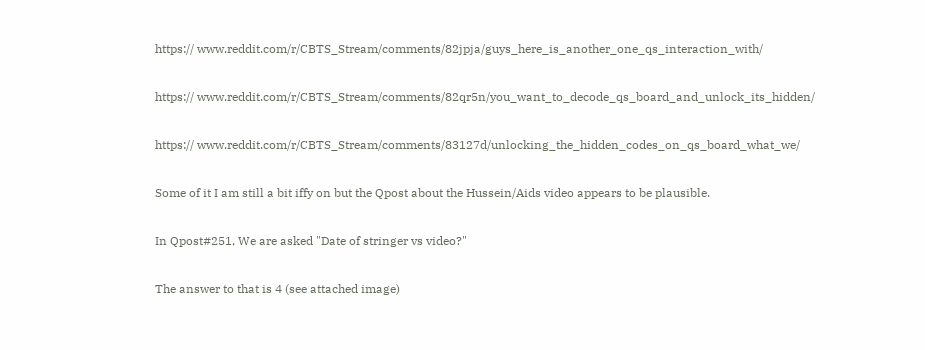https:// www.reddit.com/r/CBTS_Stream/comments/82jpja/guys_here_is_another_one_qs_interaction_with/

https:// www.reddit.com/r/CBTS_Stream/comments/82qr5n/you_want_to_decode_qs_board_and_unlock_its_hidden/

https:// www.reddit.com/r/CBTS_Stream/comments/83127d/unlocking_the_hidden_codes_on_qs_board_what_we/

Some of it I am still a bit iffy on but the Qpost about the Hussein/Aids video appears to be plausible.

In Qpost#251, We are asked "Date of stringer vs video?"

The answer to that is 4 (see attached image)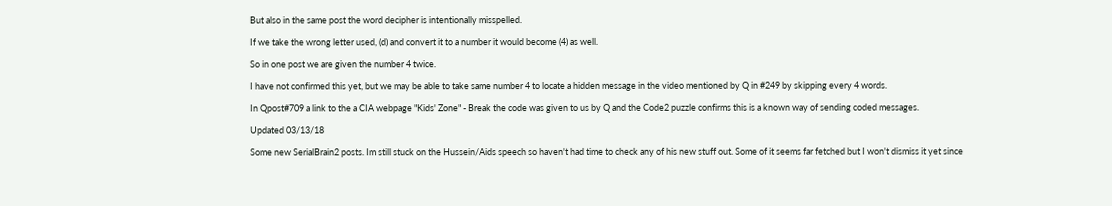But also in the same post the word decipher is intentionally misspelled.

If we take the wrong letter used, (d) and convert it to a number it would become (4) as well.

So in one post we are given the number 4 twice.

I have not confirmed this yet, but we may be able to take same number 4 to locate a hidden message in the video mentioned by Q in #249 by skipping every 4 words.

In Qpost#709 a link to the a CIA webpage "Kids' Zone" - Break the code was given to us by Q and the Code2 puzzle confirms this is a known way of sending coded messages.

Updated 03/13/18

Some new SerialBrain2 posts. Im still stuck on the Hussein/Aids speech so haven't had time to check any of his new stuff out. Some of it seems far fetched but I won't dismiss it yet since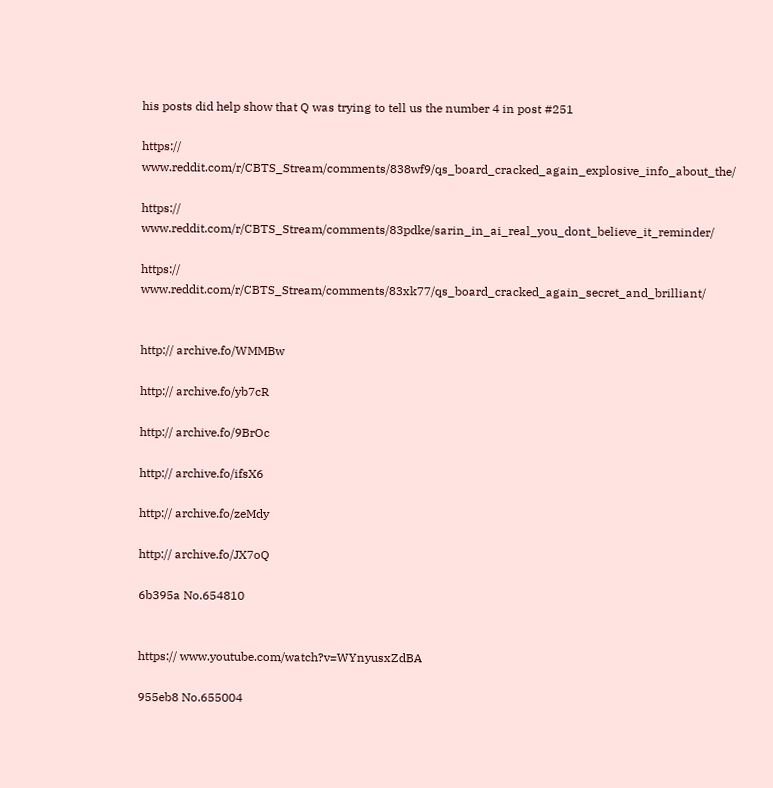his posts did help show that Q was trying to tell us the number 4 in post #251

https:// www.reddit.com/r/CBTS_Stream/comments/838wf9/qs_board_cracked_again_explosive_info_about_the/

https:// www.reddit.com/r/CBTS_Stream/comments/83pdke/sarin_in_ai_real_you_dont_believe_it_reminder/

https:// www.reddit.com/r/CBTS_Stream/comments/83xk77/qs_board_cracked_again_secret_and_brilliant/


http:// archive.fo/WMMBw

http:// archive.fo/yb7cR

http:// archive.fo/9BrOc

http:// archive.fo/ifsX6

http:// archive.fo/zeMdy

http:// archive.fo/JX7oQ

6b395a No.654810


https:// www.youtube.com/watch?v=WYnyusxZdBA

955eb8 No.655004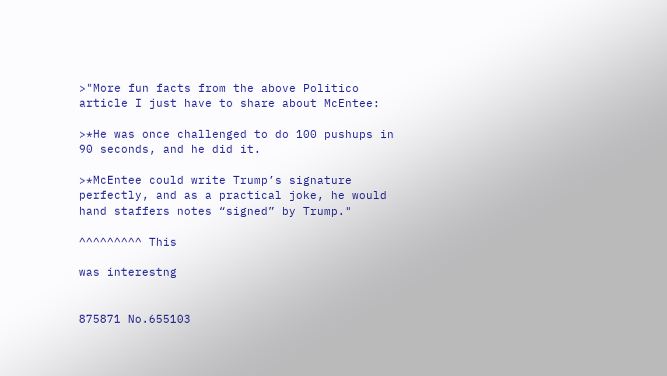>"More fun facts from the above Politico article I just have to share about McEntee:

>*He was once challenged to do 100 pushups in 90 seconds, and he did it.

>*McEntee could write Trump’s signature perfectly, and as a practical joke, he would hand staffers notes “signed” by Trump."

^^^^^^^^^ This

was interestng


875871 No.655103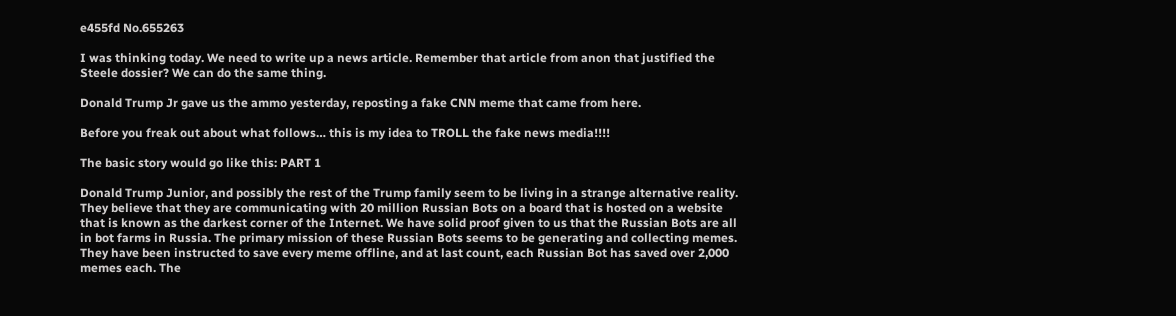e455fd No.655263

I was thinking today. We need to write up a news article. Remember that article from anon that justified the Steele dossier? We can do the same thing.

Donald Trump Jr gave us the ammo yesterday, reposting a fake CNN meme that came from here.

Before you freak out about what follows… this is my idea to TROLL the fake news media!!!!

The basic story would go like this: PART 1

Donald Trump Junior, and possibly the rest of the Trump family seem to be living in a strange alternative reality. They believe that they are communicating with 20 million Russian Bots on a board that is hosted on a website that is known as the darkest corner of the Internet. We have solid proof given to us that the Russian Bots are all in bot farms in Russia. The primary mission of these Russian Bots seems to be generating and collecting memes. They have been instructed to save every meme offline, and at last count, each Russian Bot has saved over 2,000 memes each. The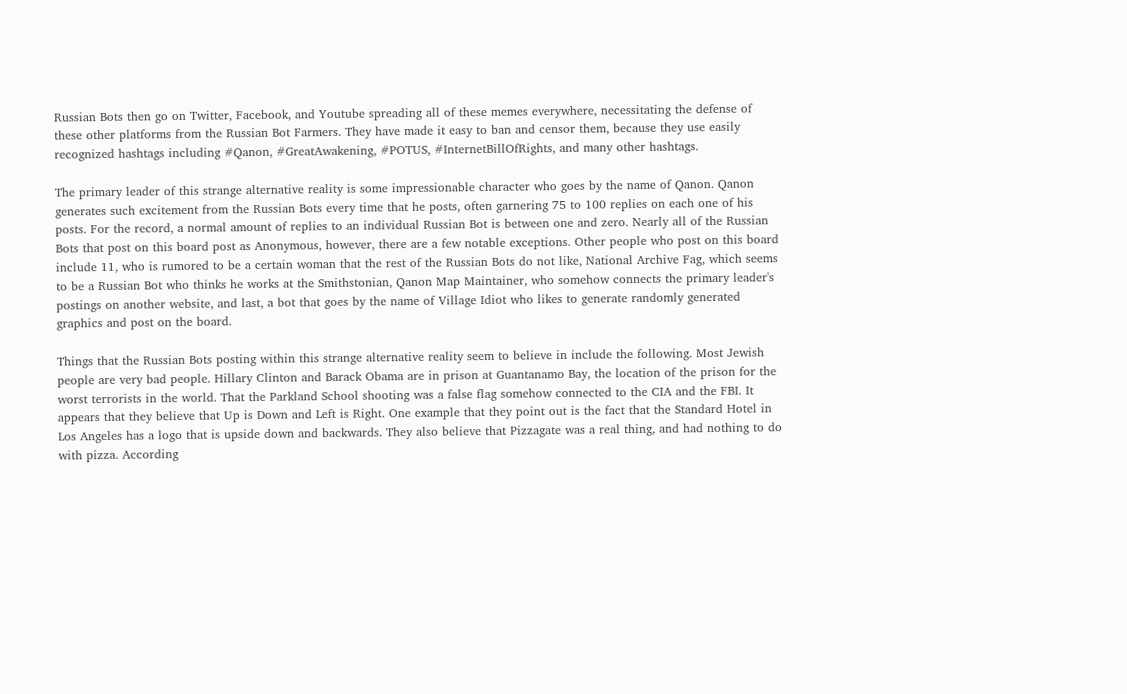Russian Bots then go on Twitter, Facebook, and Youtube spreading all of these memes everywhere, necessitating the defense of these other platforms from the Russian Bot Farmers. They have made it easy to ban and censor them, because they use easily recognized hashtags including #Qanon, #GreatAwakening, #POTUS, #InternetBillOfRights, and many other hashtags.

The primary leader of this strange alternative reality is some impressionable character who goes by the name of Qanon. Qanon generates such excitement from the Russian Bots every time that he posts, often garnering 75 to 100 replies on each one of his posts. For the record, a normal amount of replies to an individual Russian Bot is between one and zero. Nearly all of the Russian Bots that post on this board post as Anonymous, however, there are a few notable exceptions. Other people who post on this board include 11, who is rumored to be a certain woman that the rest of the Russian Bots do not like, National Archive Fag, which seems to be a Russian Bot who thinks he works at the Smithstonian, Qanon Map Maintainer, who somehow connects the primary leader's postings on another website, and last, a bot that goes by the name of Village Idiot who likes to generate randomly generated graphics and post on the board.

Things that the Russian Bots posting within this strange alternative reality seem to believe in include the following. Most Jewish people are very bad people. Hillary Clinton and Barack Obama are in prison at Guantanamo Bay, the location of the prison for the worst terrorists in the world. That the Parkland School shooting was a false flag somehow connected to the CIA and the FBI. It appears that they believe that Up is Down and Left is Right. One example that they point out is the fact that the Standard Hotel in Los Angeles has a logo that is upside down and backwards. They also believe that Pizzagate was a real thing, and had nothing to do with pizza. According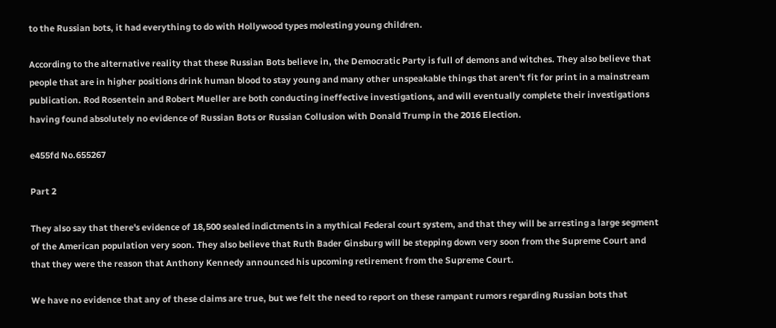to the Russian bots, it had everything to do with Hollywood types molesting young children.

According to the alternative reality that these Russian Bots believe in, the Democratic Party is full of demons and witches. They also believe that people that are in higher positions drink human blood to stay young and many other unspeakable things that aren't fit for print in a mainstream publication. Rod Rosentein and Robert Mueller are both conducting ineffective investigations, and will eventually complete their investigations having found absolutely no evidence of Russian Bots or Russian Collusion with Donald Trump in the 2016 Election.

e455fd No.655267

Part 2

They also say that there's evidence of 18,500 sealed indictments in a mythical Federal court system, and that they will be arresting a large segment of the American population very soon. They also believe that Ruth Bader Ginsburg will be stepping down very soon from the Supreme Court and that they were the reason that Anthony Kennedy announced his upcoming retirement from the Supreme Court.

We have no evidence that any of these claims are true, but we felt the need to report on these rampant rumors regarding Russian bots that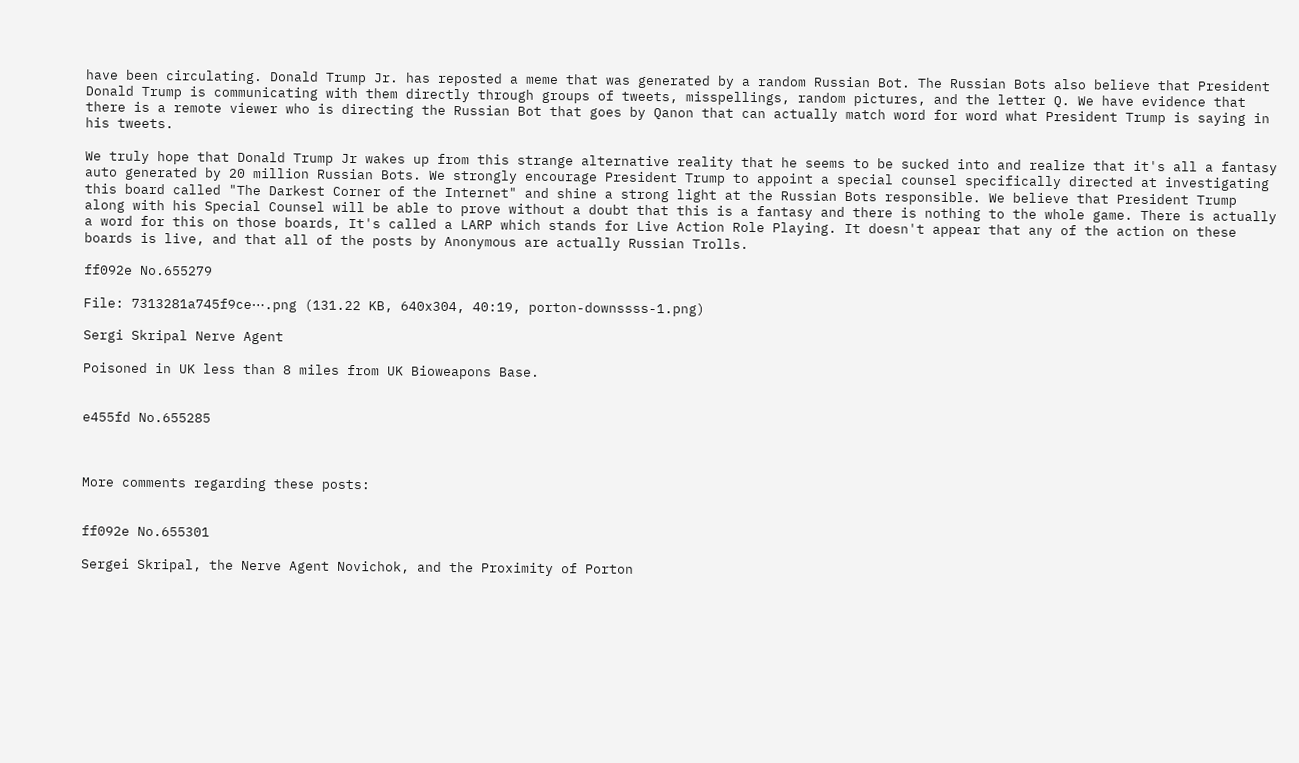have been circulating. Donald Trump Jr. has reposted a meme that was generated by a random Russian Bot. The Russian Bots also believe that President Donald Trump is communicating with them directly through groups of tweets, misspellings, random pictures, and the letter Q. We have evidence that there is a remote viewer who is directing the Russian Bot that goes by Qanon that can actually match word for word what President Trump is saying in his tweets.

We truly hope that Donald Trump Jr wakes up from this strange alternative reality that he seems to be sucked into and realize that it's all a fantasy auto generated by 20 million Russian Bots. We strongly encourage President Trump to appoint a special counsel specifically directed at investigating this board called "The Darkest Corner of the Internet" and shine a strong light at the Russian Bots responsible. We believe that President Trump along with his Special Counsel will be able to prove without a doubt that this is a fantasy and there is nothing to the whole game. There is actually a word for this on those boards, It's called a LARP which stands for Live Action Role Playing. It doesn't appear that any of the action on these boards is live, and that all of the posts by Anonymous are actually Russian Trolls.

ff092e No.655279

File: 7313281a745f9ce⋯.png (131.22 KB, 640x304, 40:19, porton-downssss-1.png)

Sergi Skripal Nerve Agent

Poisoned in UK less than 8 miles from UK Bioweapons Base.


e455fd No.655285



More comments regarding these posts:


ff092e No.655301

Sergei Skripal, the Nerve Agent Novichok, and the Proximity of Porton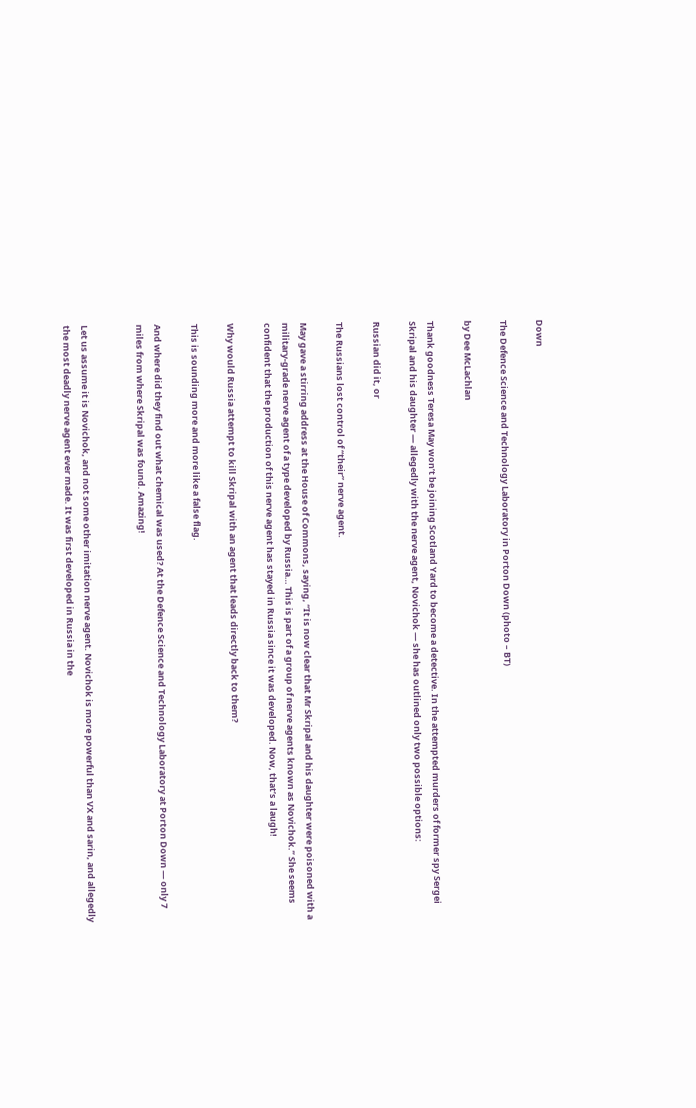Down

The Defence Science and Technology Laboratory in Porton Down (photo – BT)

by Dee McLachlan

Thank goodness Teresa May won’t be joining Scotland Yard to become a detective. In the attempted murders of former spy Sergei Skripal and his daughter — allegedly with the nerve agent, Novichok — she has outlined only two possible options:

Russian did it, or

The Russians lost control of “their” nerve agent.

May gave a stirring address at the House of Commons, saying, “It is now clear that Mr Skripal and his daughter were poisoned with a military-grade nerve agent of a type developed by Russia… This is part of a group of nerve agents known as Novichok.” She seems confident that the production of this nerve agent has stayed in Russia since it was developed. Now, that’s a laugh!

Why would Russia attempt to kill Skripal with an agent that leads directly back to them?

This is sounding more and more like a false flag.

And where did they find out what chemical was used? At the Defence Science and Technology Laboratory at Porton Down — only 7 miles from where Skripal was found. Amazing!


Let us assume it is Novichok, and not some other imitation nerve agent. Novichok is more powerful than VX and sarin, and allegedly the most deadly nerve agent ever made. It was first developed in Russia in the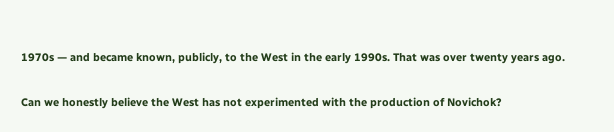1970s — and became known, publicly, to the West in the early 1990s. That was over twenty years ago.

Can we honestly believe the West has not experimented with the production of Novichok?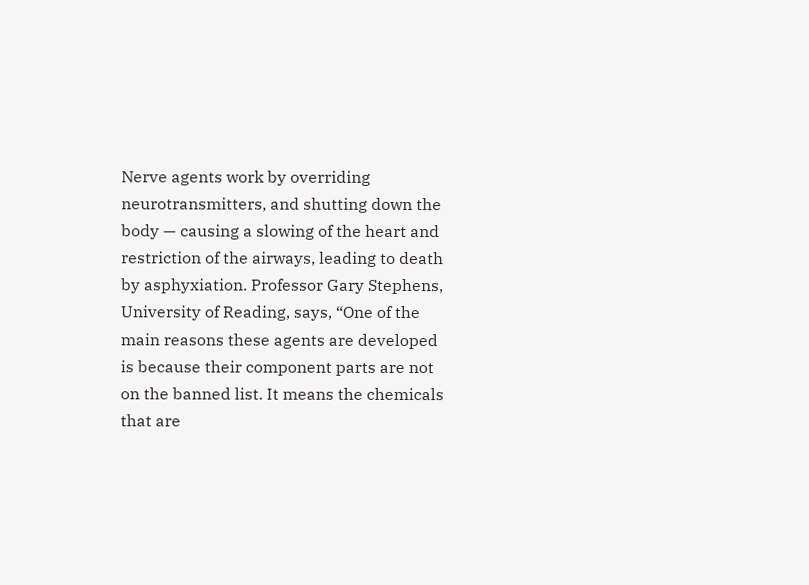Nerve agents work by overriding neurotransmitters, and shutting down the body — causing a slowing of the heart and restriction of the airways, leading to death by asphyxiation. Professor Gary Stephens, University of Reading, says, “One of the main reasons these agents are developed is because their component parts are not on the banned list. It means the chemicals that are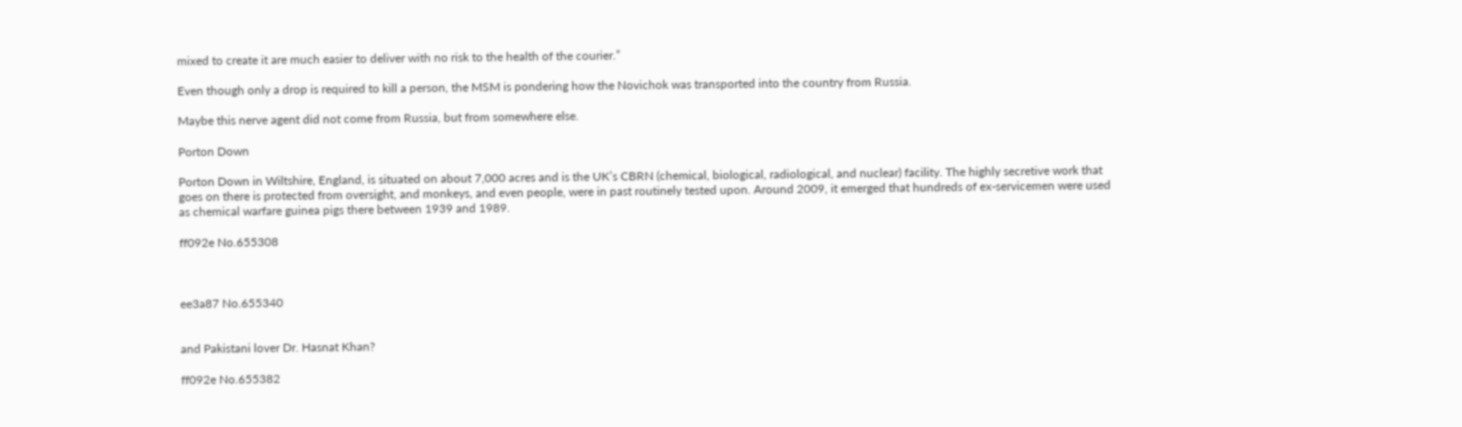mixed to create it are much easier to deliver with no risk to the health of the courier.”

Even though only a drop is required to kill a person, the MSM is pondering how the Novichok was transported into the country from Russia.

Maybe this nerve agent did not come from Russia, but from somewhere else.

Porton Down

Porton Down in Wiltshire, England, is situated on about 7,000 acres and is the UK’s CBRN (chemical, biological, radiological, and nuclear) facility. The highly secretive work that goes on there is protected from oversight, and monkeys, and even people, were in past routinely tested upon. Around 2009, it emerged that hundreds of ex-servicemen were used as chemical warfare guinea pigs there between 1939 and 1989.

ff092e No.655308



ee3a87 No.655340


and Pakistani lover Dr. Hasnat Khan?

ff092e No.655382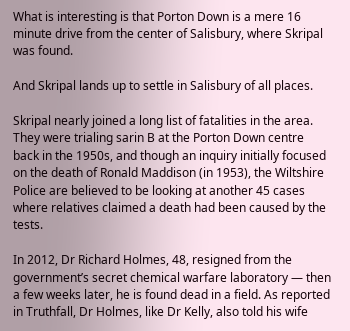What is interesting is that Porton Down is a mere 16 minute drive from the center of Salisbury, where Skripal was found.

And Skripal lands up to settle in Salisbury of all places.

Skripal nearly joined a long list of fatalities in the area. They were trialing sarin B at the Porton Down centre back in the 1950s, and though an inquiry initially focused on the death of Ronald Maddison (in 1953), the Wiltshire Police are believed to be looking at another 45 cases where relatives claimed a death had been caused by the tests.

In 2012, Dr Richard Holmes, 48, resigned from the government’s secret chemical warfare laboratory — then a few weeks later, he is found dead in a field. As reported in Truthfall, Dr Holmes, like Dr Kelly, also told his wife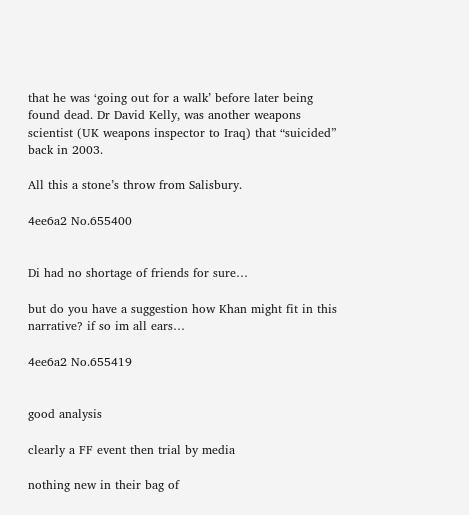that he was ‘going out for a walk’ before later being found dead. Dr David Kelly, was another weapons scientist (UK weapons inspector to Iraq) that “suicided” back in 2003.

All this a stone’s throw from Salisbury.

4ee6a2 No.655400


Di had no shortage of friends for sure…

but do you have a suggestion how Khan might fit in this narrative? if so im all ears…

4ee6a2 No.655419


good analysis

clearly a FF event then trial by media

nothing new in their bag of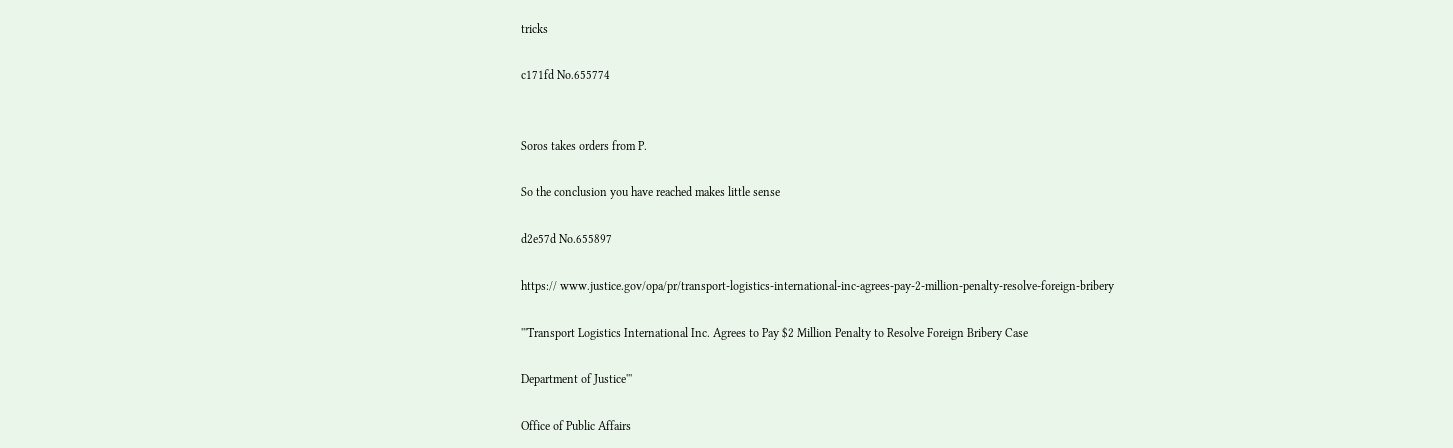tricks

c171fd No.655774


Soros takes orders from P.

So the conclusion you have reached makes little sense

d2e57d No.655897

https:// www.justice.gov/opa/pr/transport-logistics-international-inc-agrees-pay-2-million-penalty-resolve-foreign-bribery

'''Transport Logistics International Inc. Agrees to Pay $2 Million Penalty to Resolve Foreign Bribery Case

Department of Justice'''

Office of Public Affairs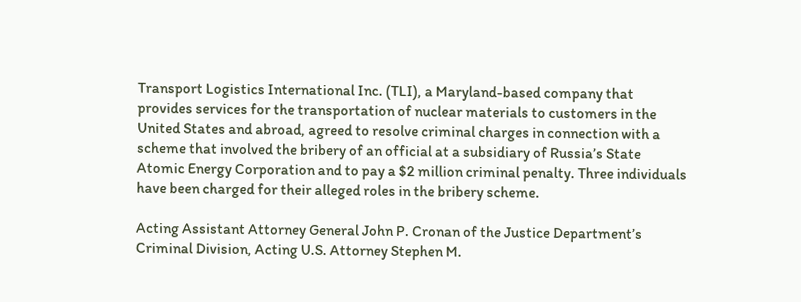Transport Logistics International Inc. (TLI), a Maryland-based company that provides services for the transportation of nuclear materials to customers in the United States and abroad, agreed to resolve criminal charges in connection with a scheme that involved the bribery of an official at a subsidiary of Russia’s State Atomic Energy Corporation and to pay a $2 million criminal penalty. Three individuals have been charged for their alleged roles in the bribery scheme.

Acting Assistant Attorney General John P. Cronan of the Justice Department’s Criminal Division, Acting U.S. Attorney Stephen M.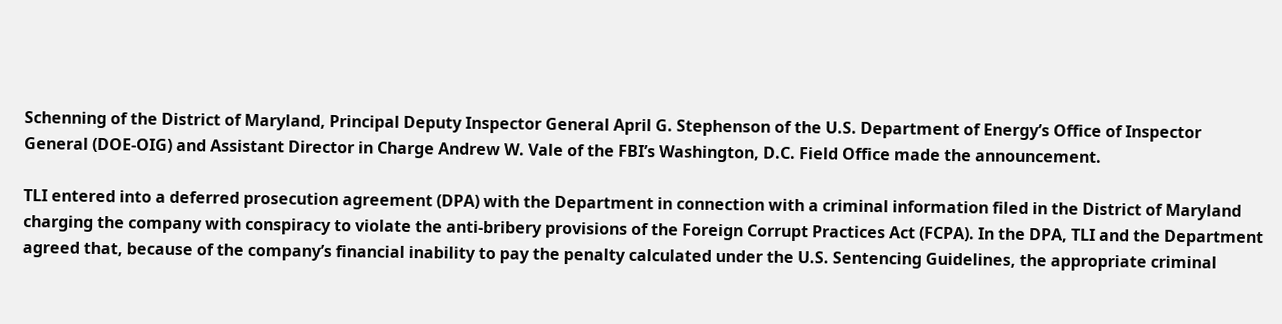Schenning of the District of Maryland, Principal Deputy Inspector General April G. Stephenson of the U.S. Department of Energy’s Office of Inspector General (DOE-OIG) and Assistant Director in Charge Andrew W. Vale of the FBI’s Washington, D.C. Field Office made the announcement.

TLI entered into a deferred prosecution agreement (DPA) with the Department in connection with a criminal information filed in the District of Maryland charging the company with conspiracy to violate the anti-bribery provisions of the Foreign Corrupt Practices Act (FCPA). In the DPA, TLI and the Department agreed that, because of the company’s financial inability to pay the penalty calculated under the U.S. Sentencing Guidelines, the appropriate criminal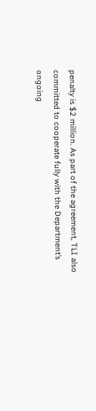penalty is $2 million. As part of the agreement, TLI also committed to cooperate fully with the Department’s ongoing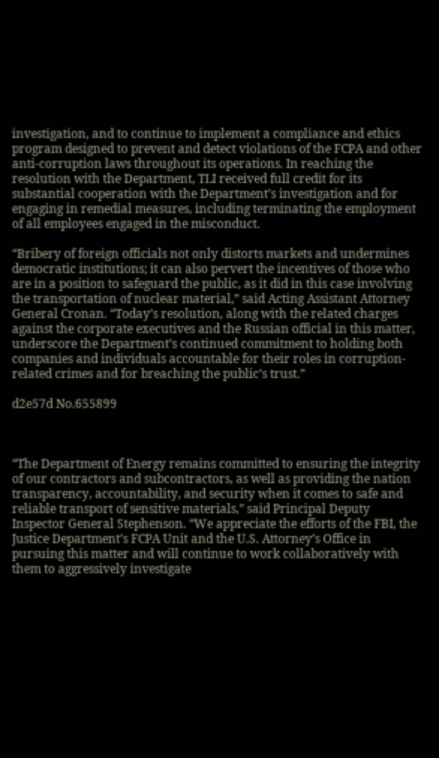investigation, and to continue to implement a compliance and ethics program designed to prevent and detect violations of the FCPA and other anti-corruption laws throughout its operations. In reaching the resolution with the Department, TLI received full credit for its substantial cooperation with the Department’s investigation and for engaging in remedial measures, including terminating the employment of all employees engaged in the misconduct.

“Bribery of foreign officials not only distorts markets and undermines democratic institutions; it can also pervert the incentives of those who are in a position to safeguard the public, as it did in this case involving the transportation of nuclear material,” said Acting Assistant Attorney General Cronan. “Today’s resolution, along with the related charges against the corporate executives and the Russian official in this matter, underscore the Department’s continued commitment to holding both companies and individuals accountable for their roles in corruption-related crimes and for breaching the public’s trust.”

d2e57d No.655899



“The Department of Energy remains committed to ensuring the integrity of our contractors and subcontractors, as well as providing the nation transparency, accountability, and security when it comes to safe and reliable transport of sensitive materials,” said Principal Deputy Inspector General Stephenson. “We appreciate the efforts of the FBI, the Justice Department’s FCPA Unit and the U.S. Attorney’s Office in pursuing this matter and will continue to work collaboratively with them to aggressively investigate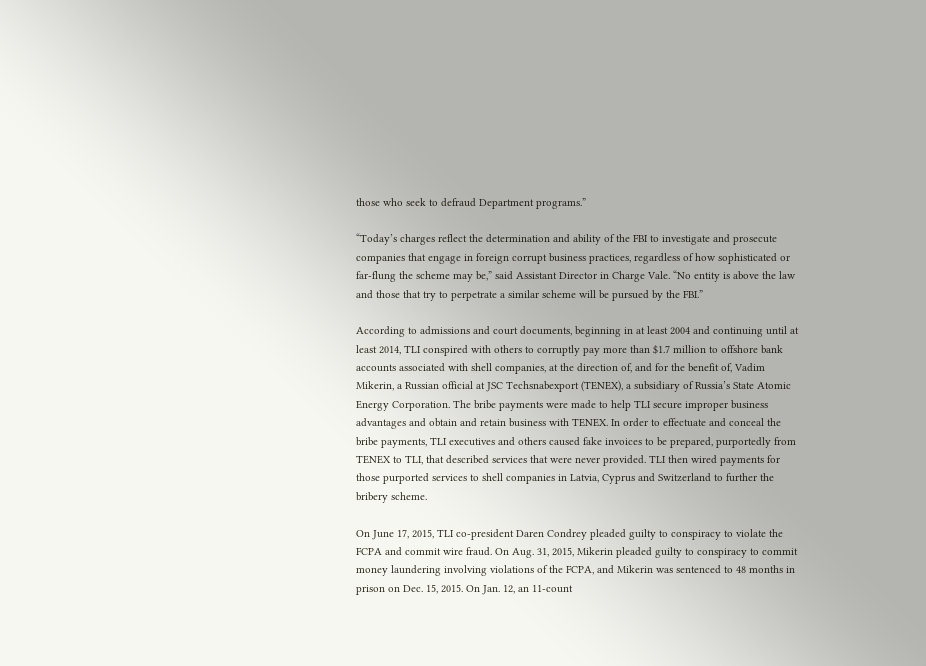those who seek to defraud Department programs.”

“Today’s charges reflect the determination and ability of the FBI to investigate and prosecute companies that engage in foreign corrupt business practices, regardless of how sophisticated or far-flung the scheme may be,” said Assistant Director in Charge Vale. “No entity is above the law and those that try to perpetrate a similar scheme will be pursued by the FBI.”

According to admissions and court documents, beginning in at least 2004 and continuing until at least 2014, TLI conspired with others to corruptly pay more than $1.7 million to offshore bank accounts associated with shell companies, at the direction of, and for the benefit of, Vadim Mikerin, a Russian official at JSC Techsnabexport (TENEX), a subsidiary of Russia’s State Atomic Energy Corporation. The bribe payments were made to help TLI secure improper business advantages and obtain and retain business with TENEX. In order to effectuate and conceal the bribe payments, TLI executives and others caused fake invoices to be prepared, purportedly from TENEX to TLI, that described services that were never provided. TLI then wired payments for those purported services to shell companies in Latvia, Cyprus and Switzerland to further the bribery scheme.

On June 17, 2015, TLI co-president Daren Condrey pleaded guilty to conspiracy to violate the FCPA and commit wire fraud. On Aug. 31, 2015, Mikerin pleaded guilty to conspiracy to commit money laundering involving violations of the FCPA, and Mikerin was sentenced to 48 months in prison on Dec. 15, 2015. On Jan. 12, an 11-count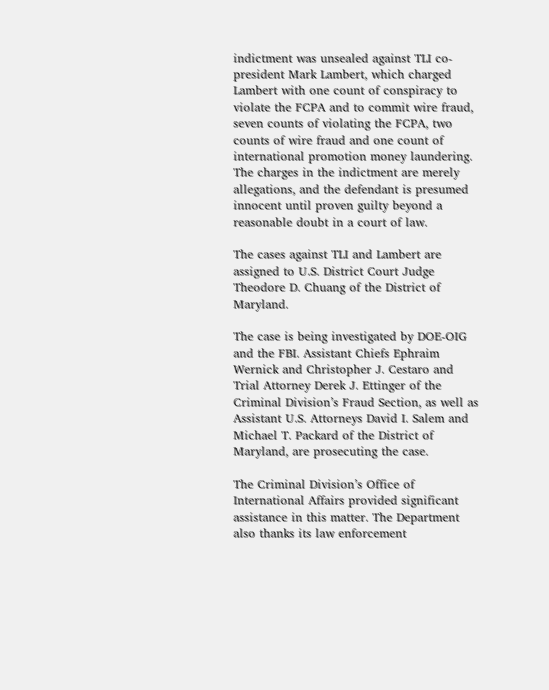indictment was unsealed against TLI co-president Mark Lambert, which charged Lambert with one count of conspiracy to violate the FCPA and to commit wire fraud, seven counts of violating the FCPA, two counts of wire fraud and one count of international promotion money laundering. The charges in the indictment are merely allegations, and the defendant is presumed innocent until proven guilty beyond a reasonable doubt in a court of law.

The cases against TLI and Lambert are assigned to U.S. District Court Judge Theodore D. Chuang of the District of Maryland.

The case is being investigated by DOE-OIG and the FBI. Assistant Chiefs Ephraim Wernick and Christopher J. Cestaro and Trial Attorney Derek J. Ettinger of the Criminal Division’s Fraud Section, as well as Assistant U.S. Attorneys David I. Salem and Michael T. Packard of the District of Maryland, are prosecuting the case.

The Criminal Division’s Office of International Affairs provided significant assistance in this matter. The Department also thanks its law enforcement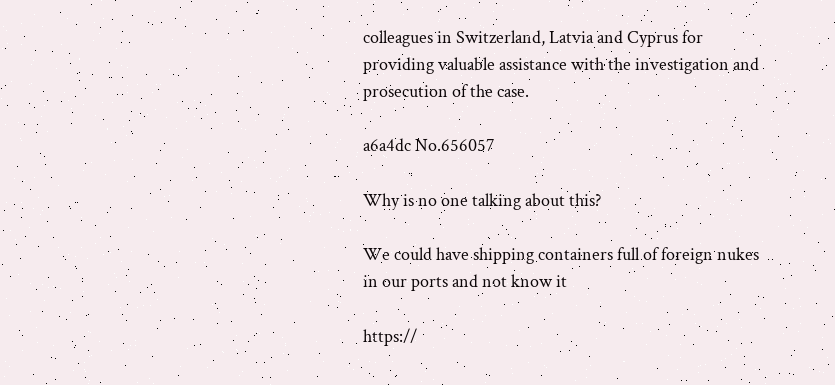colleagues in Switzerland, Latvia and Cyprus for providing valuable assistance with the investigation and prosecution of the case.

a6a4dc No.656057

Why is no one talking about this?

We could have shipping containers full of foreign nukes in our ports and not know it

https://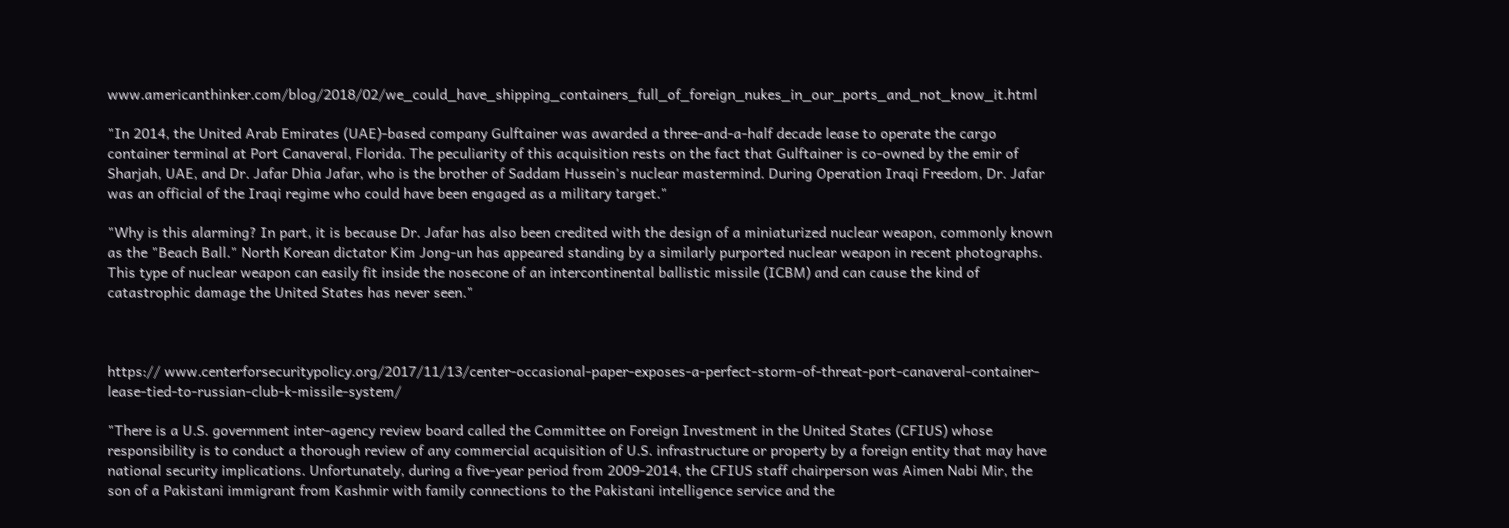www.americanthinker.com/blog/2018/02/we_could_have_shipping_containers_full_of_foreign_nukes_in_our_ports_and_not_know_it.html

"In 2014, the United Arab Emirates (UAE)-based company Gulftainer was awarded a three-and-a-half decade lease to operate the cargo container terminal at Port Canaveral, Florida. The peculiarity of this acquisition rests on the fact that Gulftainer is co-owned by the emir of Sharjah, UAE, and Dr. Jafar Dhia Jafar, who is the brother of Saddam Hussein's nuclear mastermind. During Operation Iraqi Freedom, Dr. Jafar was an official of the Iraqi regime who could have been engaged as a military target."

"Why is this alarming? In part, it is because Dr. Jafar has also been credited with the design of a miniaturized nuclear weapon, commonly known as the "Beach Ball." North Korean dictator Kim Jong-un has appeared standing by a similarly purported nuclear weapon in recent photographs. This type of nuclear weapon can easily fit inside the nosecone of an intercontinental ballistic missile (ICBM) and can cause the kind of catastrophic damage the United States has never seen."



https:// www.centerforsecuritypolicy.org/2017/11/13/center-occasional-paper-exposes-a-perfect-storm-of-threat-port-canaveral-container-lease-tied-to-russian-club-k-missile-system/

"There is a U.S. government inter-agency review board called the Committee on Foreign Investment in the United States (CFIUS) whose responsibility is to conduct a thorough review of any commercial acquisition of U.S. infrastructure or property by a foreign entity that may have national security implications. Unfortunately, during a five-year period from 2009-2014, the CFIUS staff chairperson was Aimen Nabi Mir, the son of a Pakistani immigrant from Kashmir with family connections to the Pakistani intelligence service and the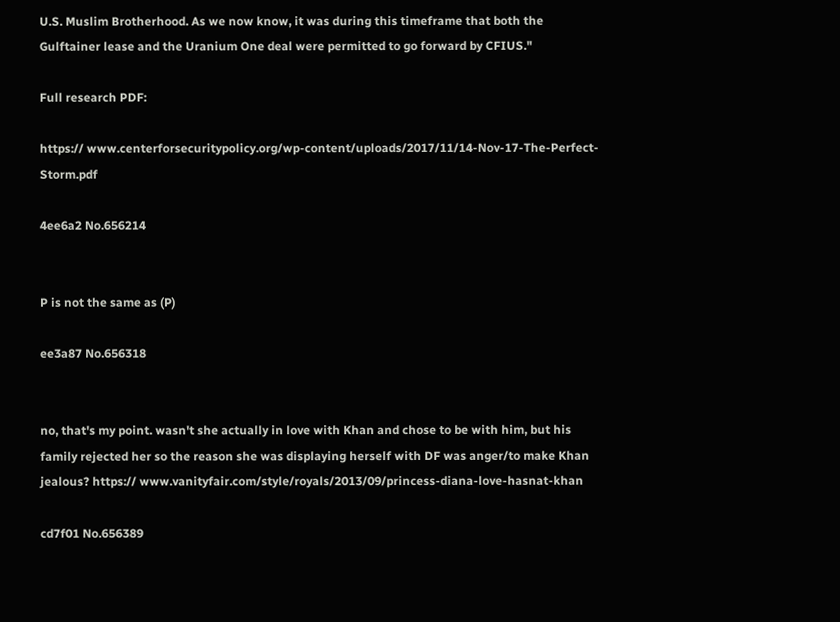U.S. Muslim Brotherhood. As we now know, it was during this timeframe that both the Gulftainer lease and the Uranium One deal were permitted to go forward by CFIUS."

Full research PDF:

https:// www.centerforsecuritypolicy.org/wp-content/uploads/2017/11/14-Nov-17-The-Perfect-Storm.pdf

4ee6a2 No.656214


P is not the same as (P)

ee3a87 No.656318


no, that's my point. wasn't she actually in love with Khan and chose to be with him, but his family rejected her so the reason she was displaying herself with DF was anger/to make Khan jealous? https:// www.vanityfair.com/style/royals/2013/09/princess-diana-love-hasnat-khan

cd7f01 No.656389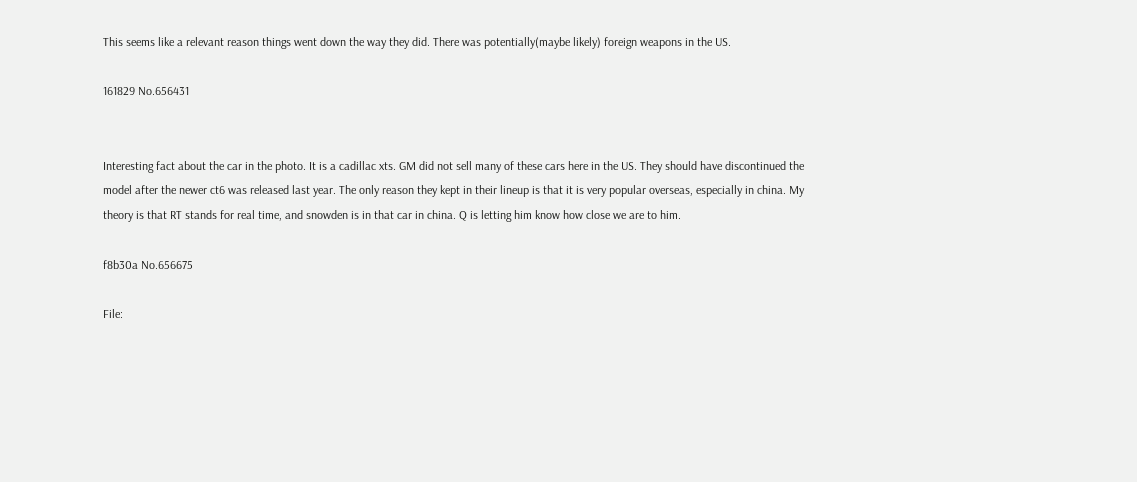This seems like a relevant reason things went down the way they did. There was potentially(maybe likely) foreign weapons in the US.

161829 No.656431


Interesting fact about the car in the photo. It is a cadillac xts. GM did not sell many of these cars here in the US. They should have discontinued the model after the newer ct6 was released last year. The only reason they kept in their lineup is that it is very popular overseas, especially in china. My theory is that RT stands for real time, and snowden is in that car in china. Q is letting him know how close we are to him.

f8b30a No.656675

File: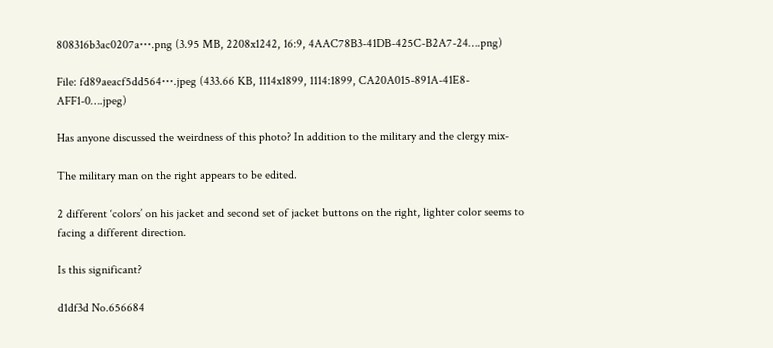808316b3ac0207a⋯.png (3.95 MB, 2208x1242, 16:9, 4AAC78B3-41DB-425C-B2A7-24….png)

File: fd89aeacf5dd564⋯.jpeg (433.66 KB, 1114x1899, 1114:1899, CA20A015-891A-41E8-AFF1-0….jpeg)

Has anyone discussed the weirdness of this photo? In addition to the military and the clergy mix-

The military man on the right appears to be edited.

2 different ‘colors’ on his jacket and second set of jacket buttons on the right, lighter color seems to facing a different direction.

Is this significant?

d1df3d No.656684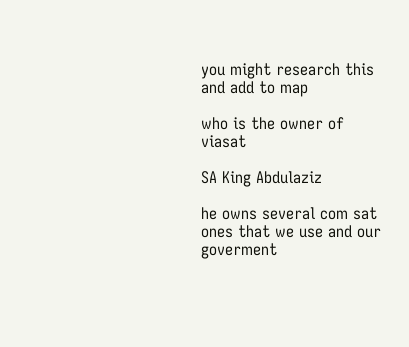you might research this and add to map

who is the owner of viasat

SA King Abdulaziz

he owns several com sat ones that we use and our goverment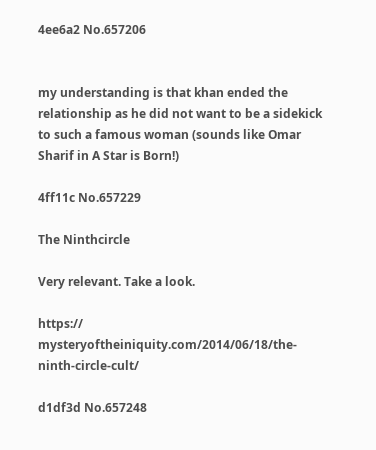4ee6a2 No.657206


my understanding is that khan ended the relationship as he did not want to be a sidekick to such a famous woman (sounds like Omar Sharif in A Star is Born!)

4ff11c No.657229

The Ninthcircle

Very relevant. Take a look.

https:// mysteryoftheiniquity.com/2014/06/18/the-ninth-circle-cult/

d1df3d No.657248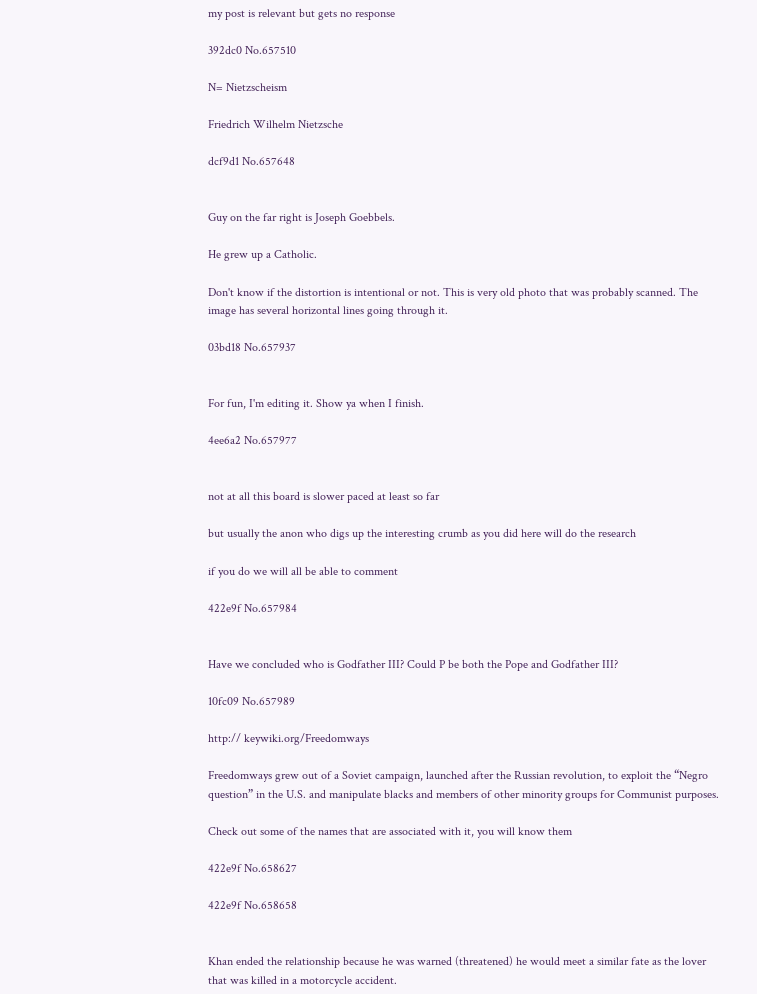my post is relevant but gets no response

392dc0 No.657510

N= Nietzscheism

Friedrich Wilhelm Nietzsche

dcf9d1 No.657648


Guy on the far right is Joseph Goebbels.

He grew up a Catholic.

Don't know if the distortion is intentional or not. This is very old photo that was probably scanned. The image has several horizontal lines going through it.

03bd18 No.657937


For fun, I'm editing it. Show ya when I finish.

4ee6a2 No.657977


not at all this board is slower paced at least so far

but usually the anon who digs up the interesting crumb as you did here will do the research

if you do we will all be able to comment

422e9f No.657984


Have we concluded who is Godfather III? Could P be both the Pope and Godfather III?

10fc09 No.657989

http:// keywiki.org/Freedomways

Freedomways grew out of a Soviet campaign, launched after the Russian revolution, to exploit the “Negro question” in the U.S. and manipulate blacks and members of other minority groups for Communist purposes.

Check out some of the names that are associated with it, you will know them

422e9f No.658627

422e9f No.658658


Khan ended the relationship because he was warned (threatened) he would meet a similar fate as the lover that was killed in a motorcycle accident.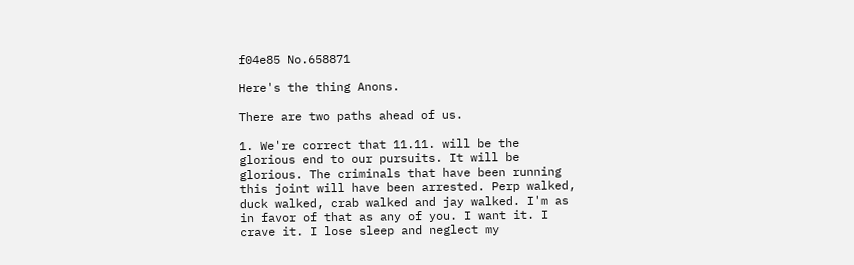f04e85 No.658871

Here's the thing Anons.

There are two paths ahead of us.

1. We're correct that 11.11. will be the glorious end to our pursuits. It will be glorious. The criminals that have been running this joint will have been arrested. Perp walked, duck walked, crab walked and jay walked. I'm as in favor of that as any of you. I want it. I crave it. I lose sleep and neglect my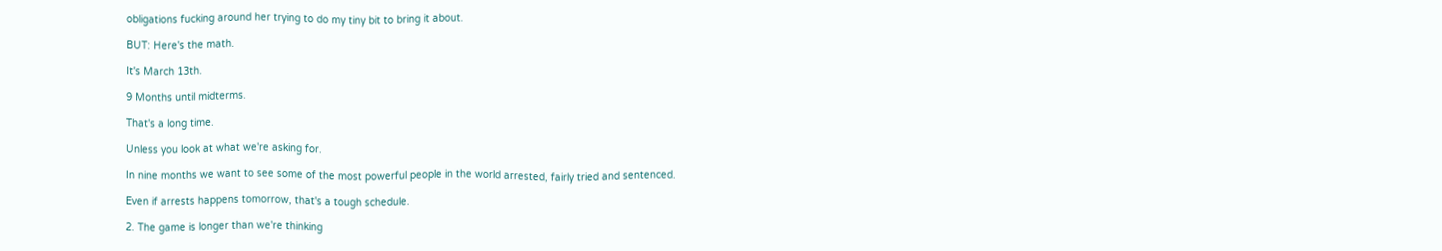obligations fucking around her trying to do my tiny bit to bring it about.

BUT: Here's the math.

It's March 13th.

9 Months until midterms.

That's a long time.

Unless you look at what we're asking for.

In nine months we want to see some of the most powerful people in the world arrested, fairly tried and sentenced.

Even if arrests happens tomorrow, that's a tough schedule.

2. The game is longer than we're thinking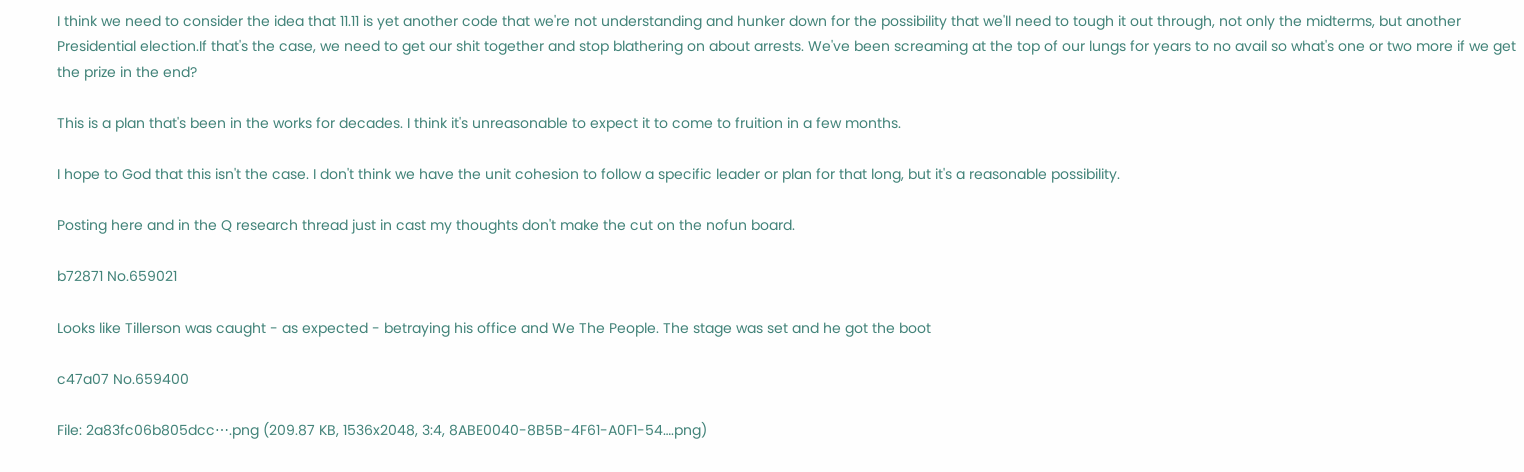I think we need to consider the idea that 11.11 is yet another code that we're not understanding and hunker down for the possibility that we'll need to tough it out through, not only the midterms, but another Presidential election.If that's the case, we need to get our shit together and stop blathering on about arrests. We've been screaming at the top of our lungs for years to no avail so what's one or two more if we get the prize in the end?

This is a plan that's been in the works for decades. I think it's unreasonable to expect it to come to fruition in a few months.

I hope to God that this isn't the case. I don't think we have the unit cohesion to follow a specific leader or plan for that long, but it's a reasonable possibility.

Posting here and in the Q research thread just in cast my thoughts don't make the cut on the nofun board.

b72871 No.659021

Looks like Tillerson was caught - as expected - betraying his office and We The People. The stage was set and he got the boot

c47a07 No.659400

File: 2a83fc06b805dcc⋯.png (209.87 KB, 1536x2048, 3:4, 8ABE0040-8B5B-4F61-A0F1-54….png)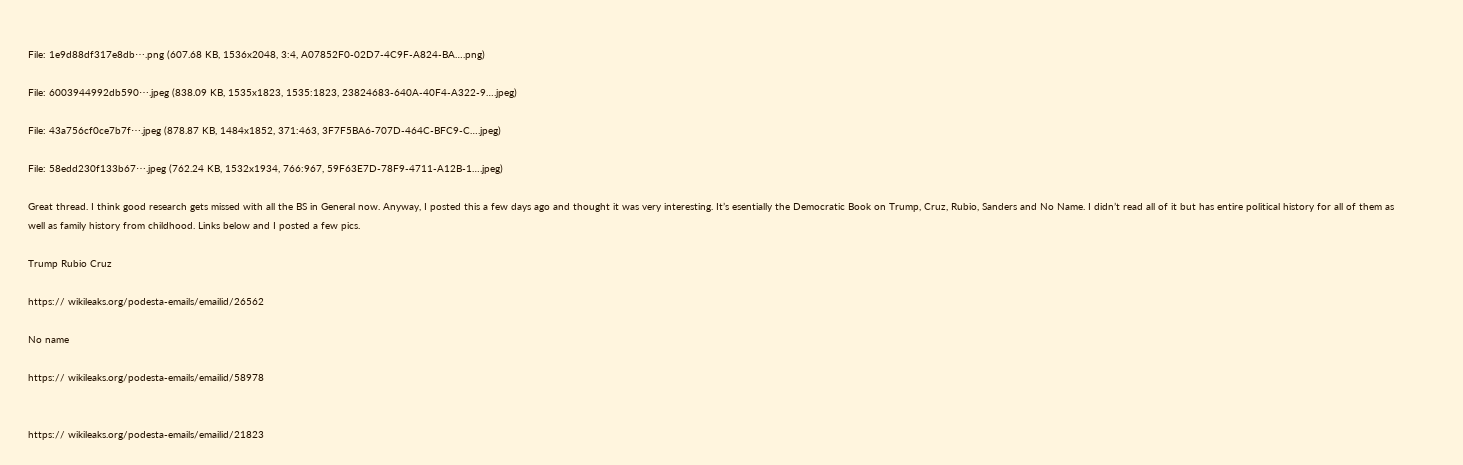File: 1e9d88df317e8db⋯.png (607.68 KB, 1536x2048, 3:4, A07852F0-02D7-4C9F-A824-BA….png)

File: 6003944992db590⋯.jpeg (838.09 KB, 1535x1823, 1535:1823, 23824683-640A-40F4-A322-9….jpeg)

File: 43a756cf0ce7b7f⋯.jpeg (878.87 KB, 1484x1852, 371:463, 3F7F5BA6-707D-464C-BFC9-C….jpeg)

File: 58edd230f133b67⋯.jpeg (762.24 KB, 1532x1934, 766:967, 59F63E7D-78F9-4711-A12B-1….jpeg)

Great thread. I think good research gets missed with all the BS in General now. Anyway, I posted this a few days ago and thought it was very interesting. It’s esentially the Democratic Book on Trump, Cruz, Rubio, Sanders and No Name. I didn’t read all of it but has entire political history for all of them as well as family history from childhood. Links below and I posted a few pics.

Trump Rubio Cruz

https:// wikileaks.org/podesta-emails/emailid/26562

No name

https:// wikileaks.org/podesta-emails/emailid/58978


https:// wikileaks.org/podesta-emails/emailid/21823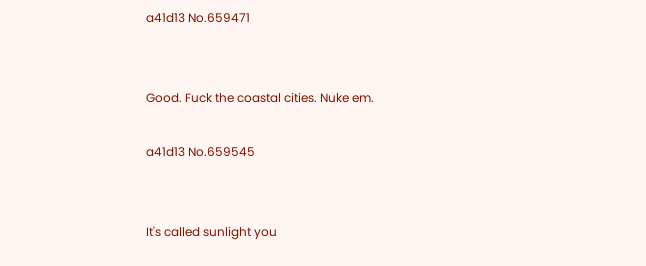a41d13 No.659471


Good. Fuck the coastal cities. Nuke em.

a41d13 No.659545


It's called sunlight you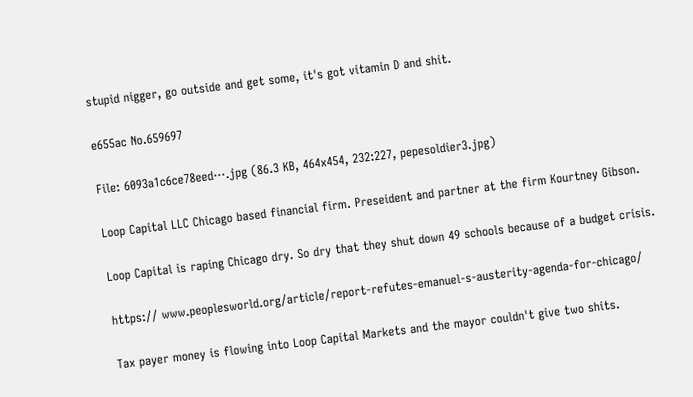stupid nigger, go outside and get some, it's got vitamin D and shit.

e655ac No.659697

File: 6093a1c6ce78eed⋯.jpg (86.3 KB, 464x454, 232:227, pepesoldier3.jpg)

Loop Capital LLC Chicago based financial firm. Preseident and partner at the firm Kourtney Gibson.

Loop Capital is raping Chicago dry. So dry that they shut down 49 schools because of a budget crisis.

https:// www.peoplesworld.org/article/report-refutes-emanuel-s-austerity-agenda-for-chicago/

Tax payer money is flowing into Loop Capital Markets and the mayor couldn't give two shits.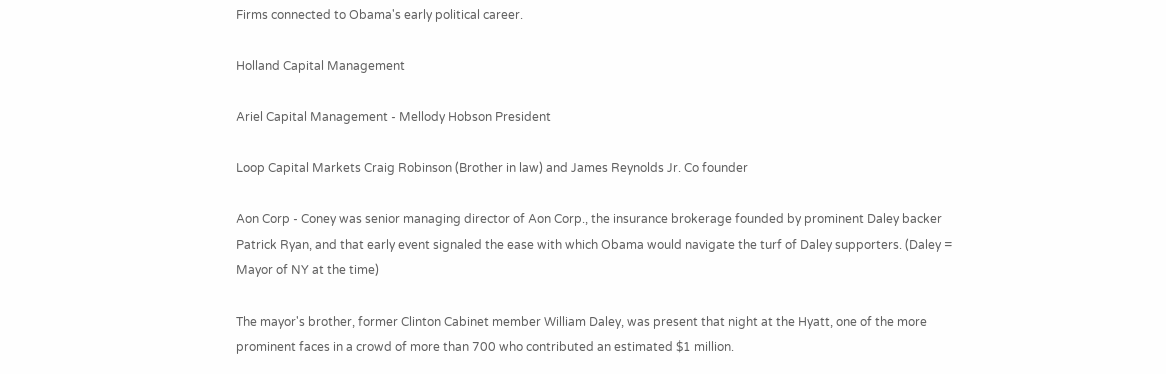Firms connected to Obama's early political career.

Holland Capital Management

Ariel Capital Management - Mellody Hobson President

Loop Capital Markets Craig Robinson (Brother in law) and James Reynolds Jr. Co founder

Aon Corp - Coney was senior managing director of Aon Corp., the insurance brokerage founded by prominent Daley backer Patrick Ryan, and that early event signaled the ease with which Obama would navigate the turf of Daley supporters. (Daley = Mayor of NY at the time)

The mayor's brother, former Clinton Cabinet member William Daley, was present that night at the Hyatt, one of the more prominent faces in a crowd of more than 700 who contributed an estimated $1 million.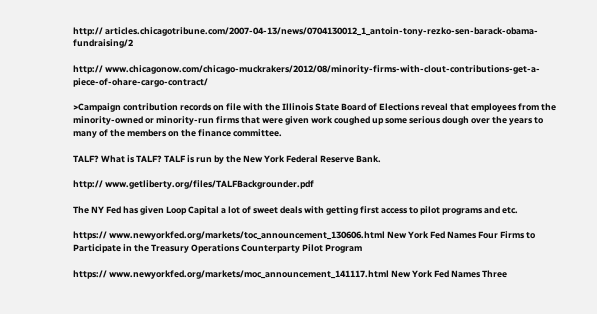http:// articles.chicagotribune.com/2007-04-13/news/0704130012_1_antoin-tony-rezko-sen-barack-obama-fundraising/2

http:// www.chicagonow.com/chicago-muckrakers/2012/08/minority-firms-with-clout-contributions-get-a-piece-of-ohare-cargo-contract/

>Campaign contribution records on file with the Illinois State Board of Elections reveal that employees from the minority-owned or minority-run firms that were given work coughed up some serious dough over the years to many of the members on the finance committee.

TALF? What is TALF? TALF is run by the New York Federal Reserve Bank.

http:// www.getliberty.org/files/TALFBackgrounder.pdf

The NY Fed has given Loop Capital a lot of sweet deals with getting first access to pilot programs and etc.

https:// www.newyorkfed.org/markets/toc_announcement_130606.html New York Fed Names Four Firms to Participate in the Treasury Operations Counterparty Pilot Program

https:// www.newyorkfed.org/markets/moc_announcement_141117.html New York Fed Names Three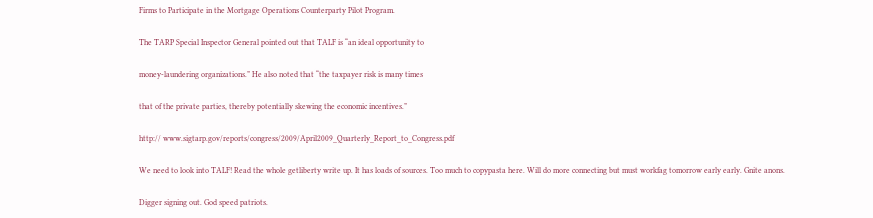Firms to Participate in the Mortgage Operations Counterparty Pilot Program.

The TARP Special Inspector General pointed out that TALF is “an ideal opportunity to

money-laundering organizations.” He also noted that “the taxpayer risk is many times

that of the private parties, thereby potentially skewing the economic incentives.”

http:// www.sigtarp.gov/reports/congress/2009/April2009_Quarterly_Report_to_Congress.pdf

We need to look into TALF! Read the whole getliberty write up. It has loads of sources. Too much to copypasta here. Will do more connecting but must workfag tomorrow early early. Gnite anons.

Digger signing out. God speed patriots.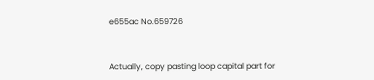e655ac No.659726


Actually, copy pasting loop capital part for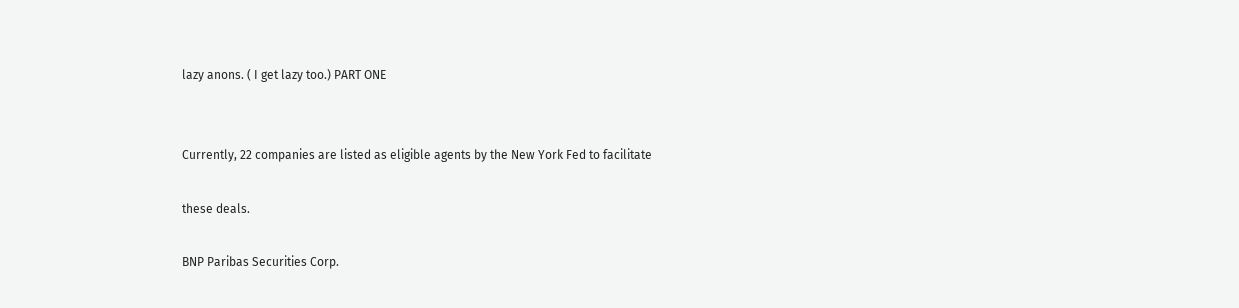lazy anons. ( I get lazy too.) PART ONE


Currently, 22 companies are listed as eligible agents by the New York Fed to facilitate

these deals.

BNP Paribas Securities Corp.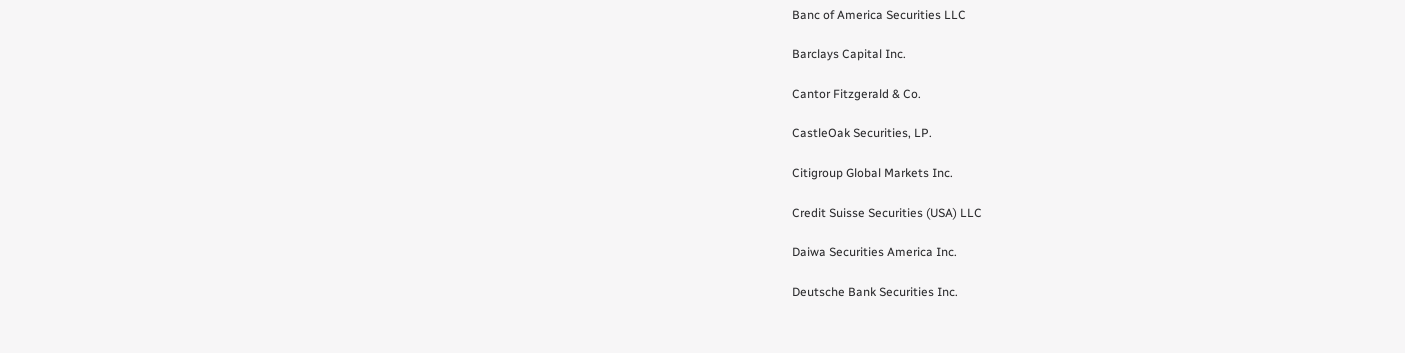Banc of America Securities LLC

Barclays Capital Inc.

Cantor Fitzgerald & Co.

CastleOak Securities, LP.

Citigroup Global Markets Inc.

Credit Suisse Securities (USA) LLC

Daiwa Securities America Inc.

Deutsche Bank Securities Inc.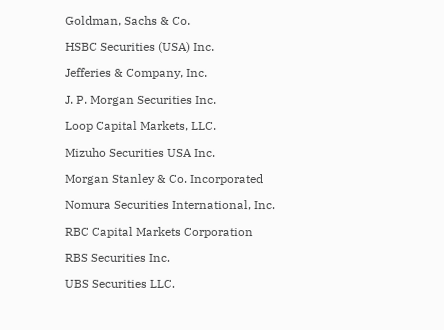Goldman, Sachs & Co.

HSBC Securities (USA) Inc.

Jefferies & Company, Inc.

J. P. Morgan Securities Inc.

Loop Capital Markets, LLC.

Mizuho Securities USA Inc.

Morgan Stanley & Co. Incorporated

Nomura Securities International, Inc.

RBC Capital Markets Corporation

RBS Securities Inc.

UBS Securities LLC.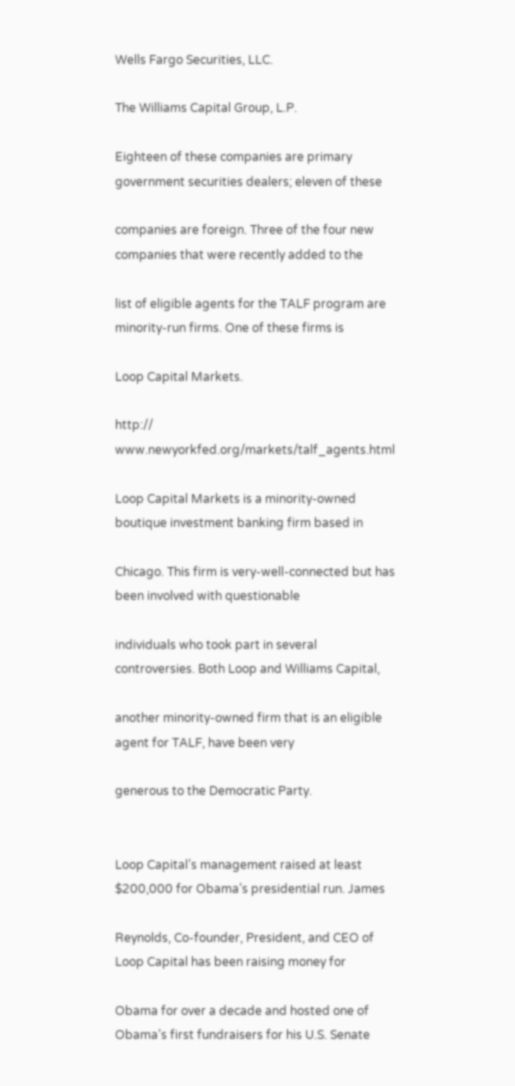Wells Fargo Securities, LLC.

The Williams Capital Group, L.P.

Eighteen of these companies are primary government securities dealers; eleven of these

companies are foreign. Three of the four new companies that were recently added to the

list of eligible agents for the TALF program are minority-run firms. One of these firms is

Loop Capital Markets.

http:// www.newyorkfed.org/markets/talf_agents.html

Loop Capital Markets is a minority-owned boutique investment banking firm based in

Chicago. This firm is very-well-connected but has been involved with questionable

individuals who took part in several controversies. Both Loop and Williams Capital,

another minority-owned firm that is an eligible agent for TALF, have been very

generous to the Democratic Party.


Loop Capital’s management raised at least $200,000 for Obama’s presidential run. James

Reynolds, Co-founder, President, and CEO of Loop Capital has been raising money for

Obama for over a decade and hosted one of Obama’s first fundraisers for his U.S. Senate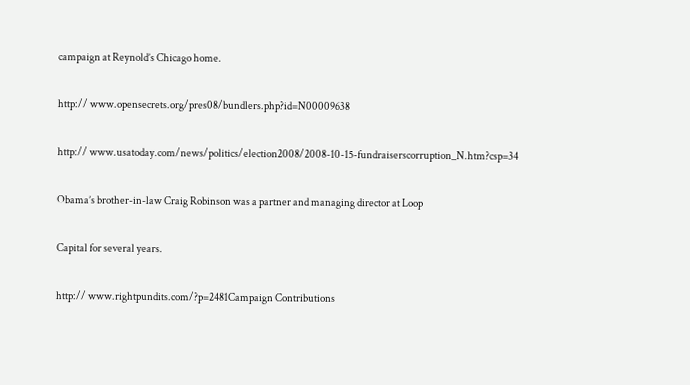campaign at Reynold’s Chicago home.

http:// www.opensecrets.org/pres08/bundlers.php?id=N00009638

http:// www.usatoday.com/news/politics/election2008/2008-10-15-fundraiserscorruption_N.htm?csp=34

Obama’s brother-in-law Craig Robinson was a partner and managing director at Loop

Capital for several years.

http:// www.rightpundits.com/?p=2481Campaign Contributions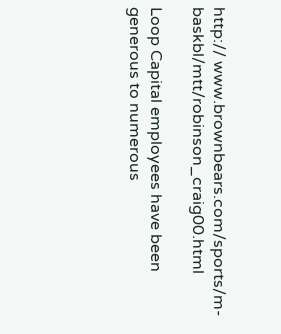http:// www.brownbears.com/sports/m-baskbl/mtt/robinson_craig00.html

Loop Capital employees have been generous to numerous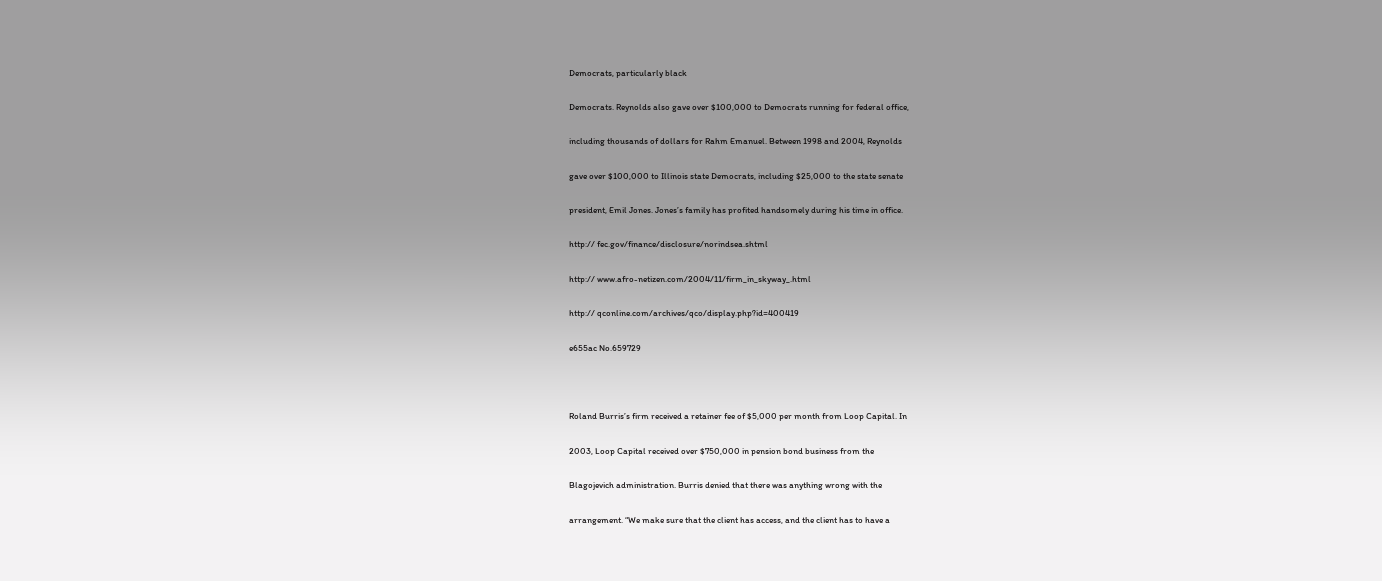Democrats, particularly black

Democrats. Reynolds also gave over $100,000 to Democrats running for federal office,

including thousands of dollars for Rahm Emanuel. Between 1998 and 2004, Reynolds

gave over $100,000 to Illinois state Democrats, including $25,000 to the state senate

president, Emil Jones. Jones’s family has profited handsomely during his time in office.

http:// fec.gov/finance/disclosure/norindsea.shtml

http:// www.afro-netizen.com/2004/11/firm_in_skyway_.html

http:// qconline.com/archives/qco/display.php?id=400419

e655ac No.659729



Roland Burris’s firm received a retainer fee of $5,000 per month from Loop Capital. In

2003, Loop Capital received over $750,000 in pension bond business from the

Blagojevich administration. Burris denied that there was anything wrong with the

arrangement. “We make sure that the client has access, and the client has to have a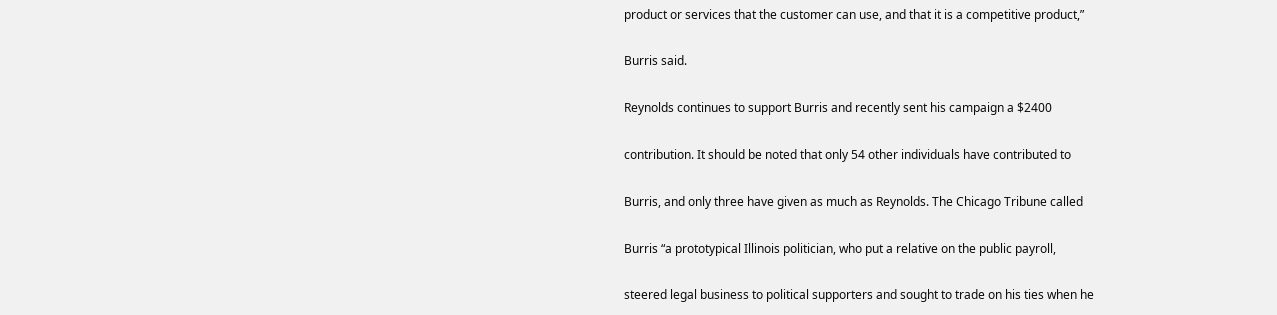product or services that the customer can use, and that it is a competitive product,”

Burris said.

Reynolds continues to support Burris and recently sent his campaign a $2400

contribution. It should be noted that only 54 other individuals have contributed to

Burris, and only three have given as much as Reynolds. The Chicago Tribune called

Burris “a prototypical Illinois politician, who put a relative on the public payroll,

steered legal business to political supporters and sought to trade on his ties when he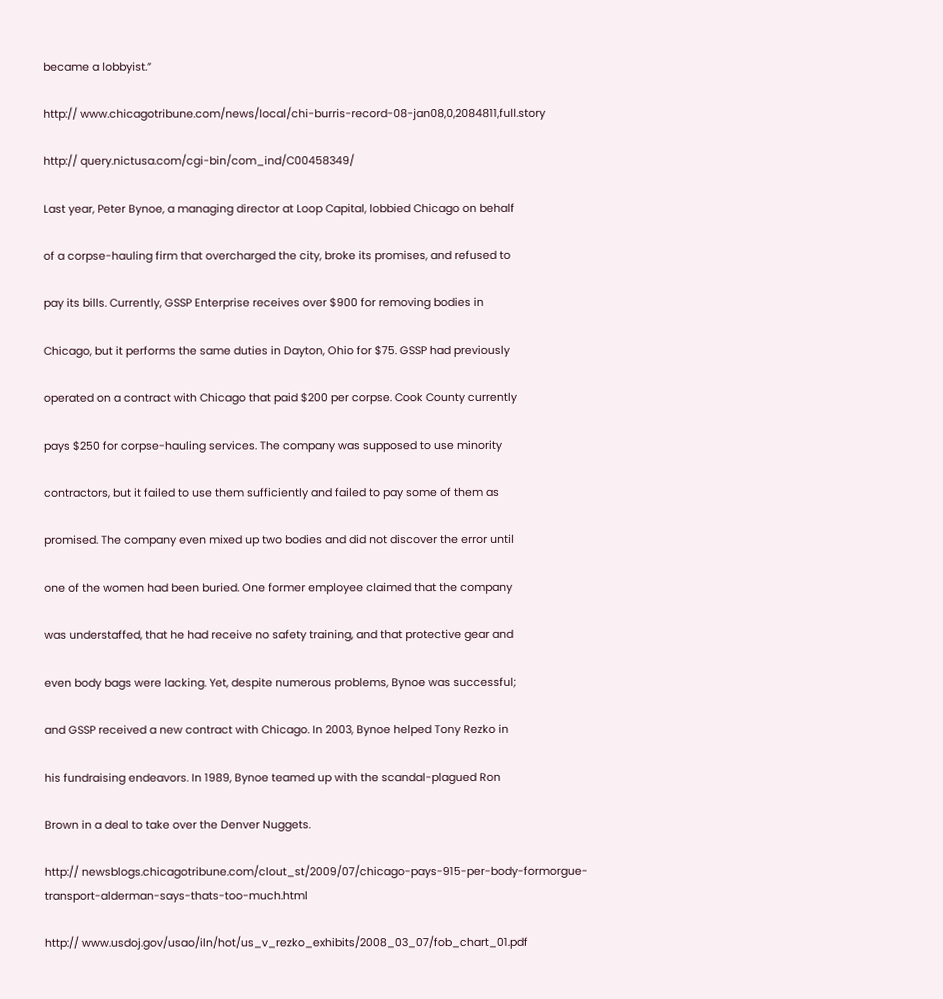became a lobbyist.”

http:// www.chicagotribune.com/news/local/chi-burris-record-08-jan08,0,2084811,full.story

http:// query.nictusa.com/cgi-bin/com_ind/C00458349/

Last year, Peter Bynoe, a managing director at Loop Capital, lobbied Chicago on behalf

of a corpse-hauling firm that overcharged the city, broke its promises, and refused to

pay its bills. Currently, GSSP Enterprise receives over $900 for removing bodies in

Chicago, but it performs the same duties in Dayton, Ohio for $75. GSSP had previously

operated on a contract with Chicago that paid $200 per corpse. Cook County currently

pays $250 for corpse-hauling services. The company was supposed to use minority

contractors, but it failed to use them sufficiently and failed to pay some of them as

promised. The company even mixed up two bodies and did not discover the error until

one of the women had been buried. One former employee claimed that the company

was understaffed, that he had receive no safety training, and that protective gear and

even body bags were lacking. Yet, despite numerous problems, Bynoe was successful;

and GSSP received a new contract with Chicago. In 2003, Bynoe helped Tony Rezko in

his fundraising endeavors. In 1989, Bynoe teamed up with the scandal-plagued Ron

Brown in a deal to take over the Denver Nuggets.

http:// newsblogs.chicagotribune.com/clout_st/2009/07/chicago-pays-915-per-body-formorgue-transport-alderman-says-thats-too-much.html

http:// www.usdoj.gov/usao/iln/hot/us_v_rezko_exhibits/2008_03_07/fob_chart_01.pdf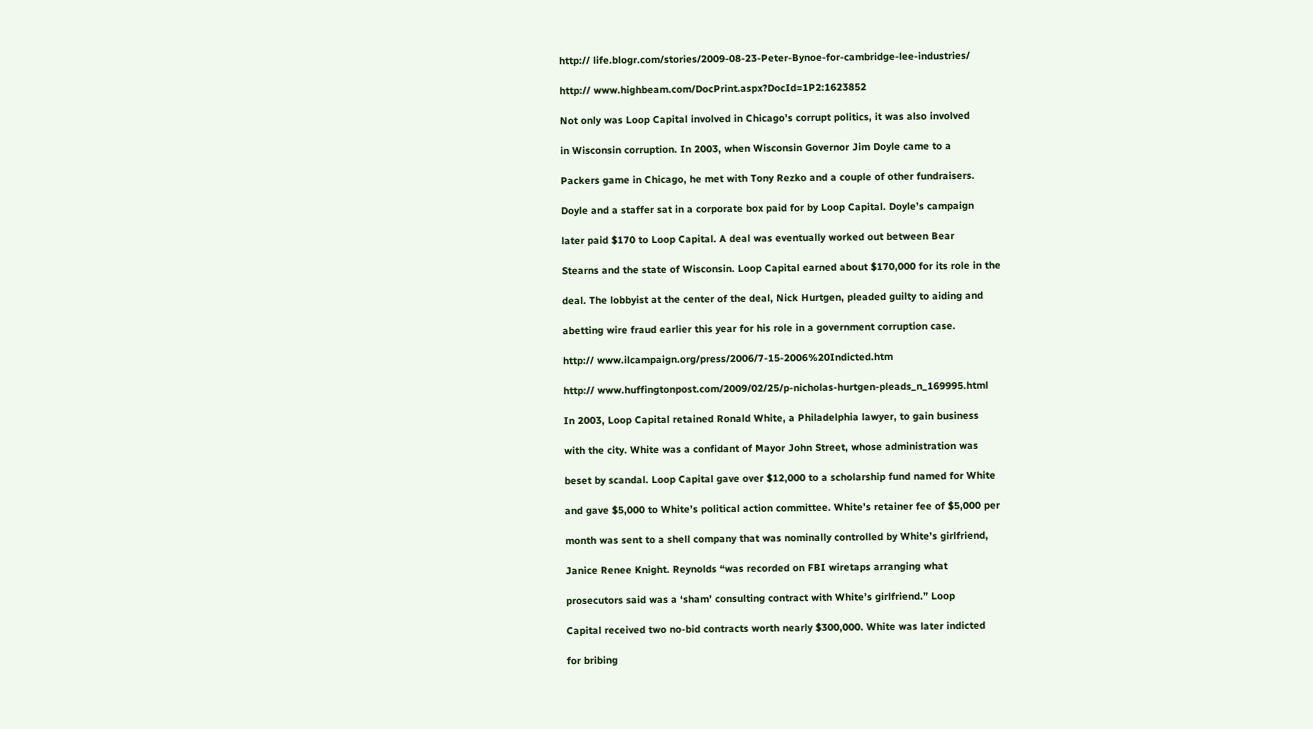http:// life.blogr.com/stories/2009-08-23-Peter-Bynoe-for-cambridge-lee-industries/

http:// www.highbeam.com/DocPrint.aspx?DocId=1P2:1623852

Not only was Loop Capital involved in Chicago’s corrupt politics, it was also involved

in Wisconsin corruption. In 2003, when Wisconsin Governor Jim Doyle came to a

Packers game in Chicago, he met with Tony Rezko and a couple of other fundraisers.

Doyle and a staffer sat in a corporate box paid for by Loop Capital. Doyle’s campaign

later paid $170 to Loop Capital. A deal was eventually worked out between Bear

Stearns and the state of Wisconsin. Loop Capital earned about $170,000 for its role in the

deal. The lobbyist at the center of the deal, Nick Hurtgen, pleaded guilty to aiding and

abetting wire fraud earlier this year for his role in a government corruption case.

http:// www.ilcampaign.org/press/2006/7-15-2006%20Indicted.htm

http:// www.huffingtonpost.com/2009/02/25/p-nicholas-hurtgen-pleads_n_169995.html

In 2003, Loop Capital retained Ronald White, a Philadelphia lawyer, to gain business

with the city. White was a confidant of Mayor John Street, whose administration was

beset by scandal. Loop Capital gave over $12,000 to a scholarship fund named for White

and gave $5,000 to White’s political action committee. White’s retainer fee of $5,000 per

month was sent to a shell company that was nominally controlled by White’s girlfriend,

Janice Renee Knight. Reynolds “was recorded on FBI wiretaps arranging what

prosecutors said was a ‘sham’ consulting contract with White’s girlfriend.” Loop

Capital received two no-bid contracts worth nearly $300,000. White was later indicted

for bribing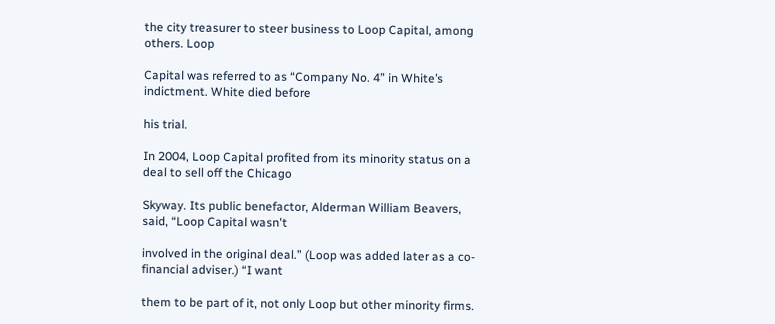the city treasurer to steer business to Loop Capital, among others. Loop

Capital was referred to as “Company No. 4” in White’s indictment. White died before

his trial.

In 2004, Loop Capital profited from its minority status on a deal to sell off the Chicago

Skyway. Its public benefactor, Alderman William Beavers, said, “Loop Capital wasn't

involved in the original deal.” (Loop was added later as a co-financial adviser.) “I want

them to be part of it, not only Loop but other minority firms.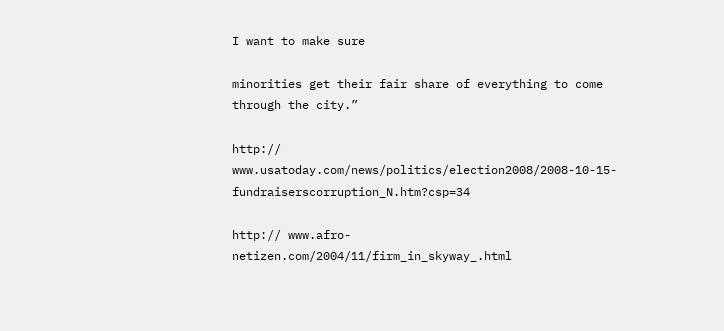I want to make sure

minorities get their fair share of everything to come through the city.”

http:// www.usatoday.com/news/politics/election2008/2008-10-15-fundraiserscorruption_N.htm?csp=34

http:// www.afro-netizen.com/2004/11/firm_in_skyway_.html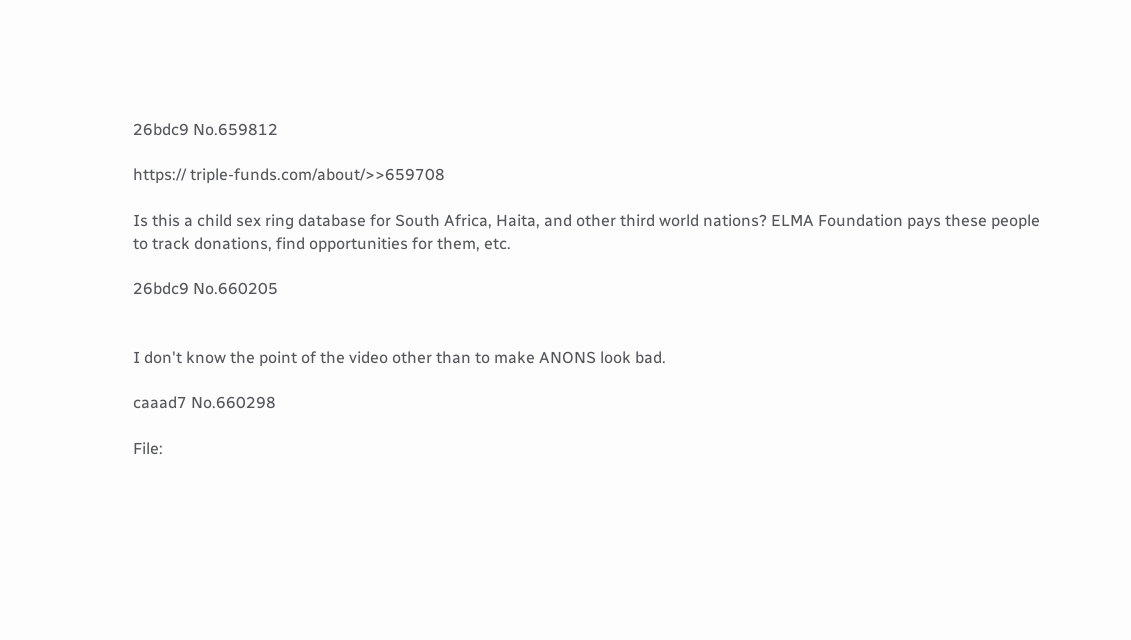26bdc9 No.659812

https:// triple-funds.com/about/>>659708

Is this a child sex ring database for South Africa, Haita, and other third world nations? ELMA Foundation pays these people to track donations, find opportunities for them, etc.

26bdc9 No.660205


I don't know the point of the video other than to make ANONS look bad.

caaad7 No.660298

File: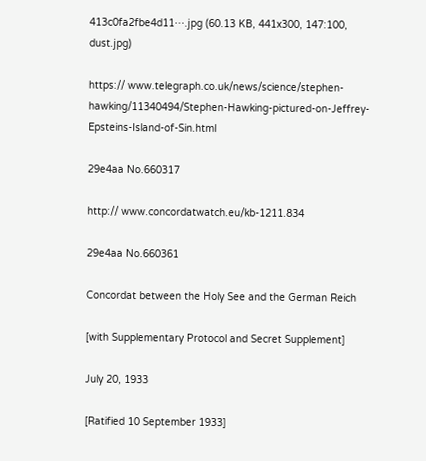413c0fa2fbe4d11⋯.jpg (60.13 KB, 441x300, 147:100, dust.jpg)

https:// www.telegraph.co.uk/news/science/stephen-hawking/11340494/Stephen-Hawking-pictured-on-Jeffrey-Epsteins-Island-of-Sin.html

29e4aa No.660317

http:// www.concordatwatch.eu/kb-1211.834

29e4aa No.660361

Concordat between the Holy See and the German Reich

[with Supplementary Protocol and Secret Supplement]

July 20, 1933

[Ratified 10 September 1933]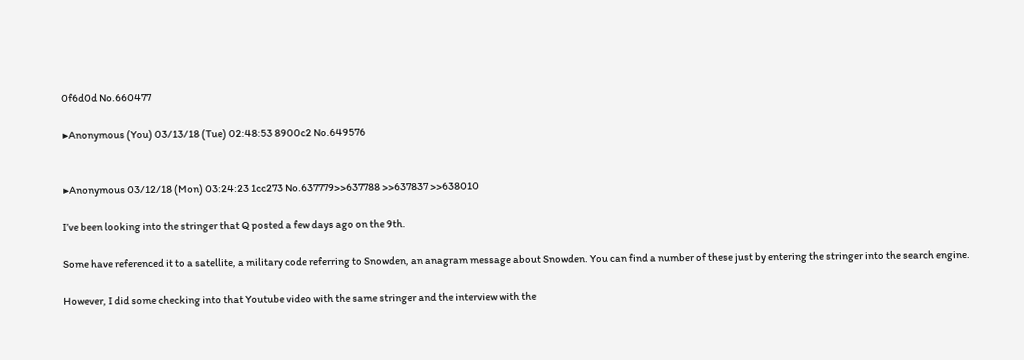0f6d0d No.660477

▶Anonymous (You) 03/13/18 (Tue) 02:48:53 8900c2 No.649576


▶Anonymous 03/12/18 (Mon) 03:24:23 1cc273 No.637779>>637788 >>637837 >>638010

I’ve been looking into the stringer that Q posted a few days ago on the 9th.

Some have referenced it to a satellite, a military code referring to Snowden, an anagram message about Snowden. You can find a number of these just by entering the stringer into the search engine.

However, I did some checking into that Youtube video with the same stringer and the interview with the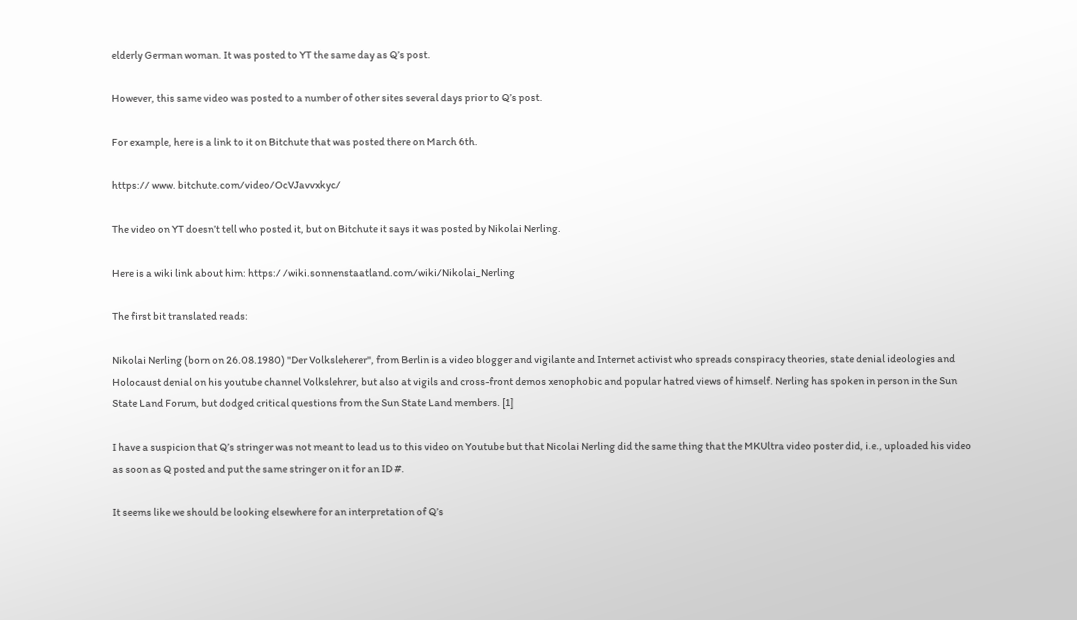elderly German woman. It was posted to YT the same day as Q’s post.

However, this same video was posted to a number of other sites several days prior to Q’s post.

For example, here is a link to it on Bitchute that was posted there on March 6th.

https:// www. bitchute.com/video/OcVJavvxkyc/

The video on YT doesn’t tell who posted it, but on Bitchute it says it was posted by Nikolai Nerling.

Here is a wiki link about him: https:/ /wiki.sonnenstaatland.com/wiki/Nikolai_Nerling

The first bit translated reads:

Nikolai Nerling (born on 26.08.1980) "Der Volksleherer", from Berlin is a video blogger and vigilante and Internet activist who spreads conspiracy theories, state denial ideologies and Holocaust denial on his youtube channel Volkslehrer, but also at vigils and cross-front demos xenophobic and popular hatred views of himself. Nerling has spoken in person in the Sun State Land Forum, but dodged critical questions from the Sun State Land members. [1]

I have a suspicion that Q’s stringer was not meant to lead us to this video on Youtube but that Nicolai Nerling did the same thing that the MKUltra video poster did, i.e., uploaded his video as soon as Q posted and put the same stringer on it for an ID #.

It seems like we should be looking elsewhere for an interpretation of Q’s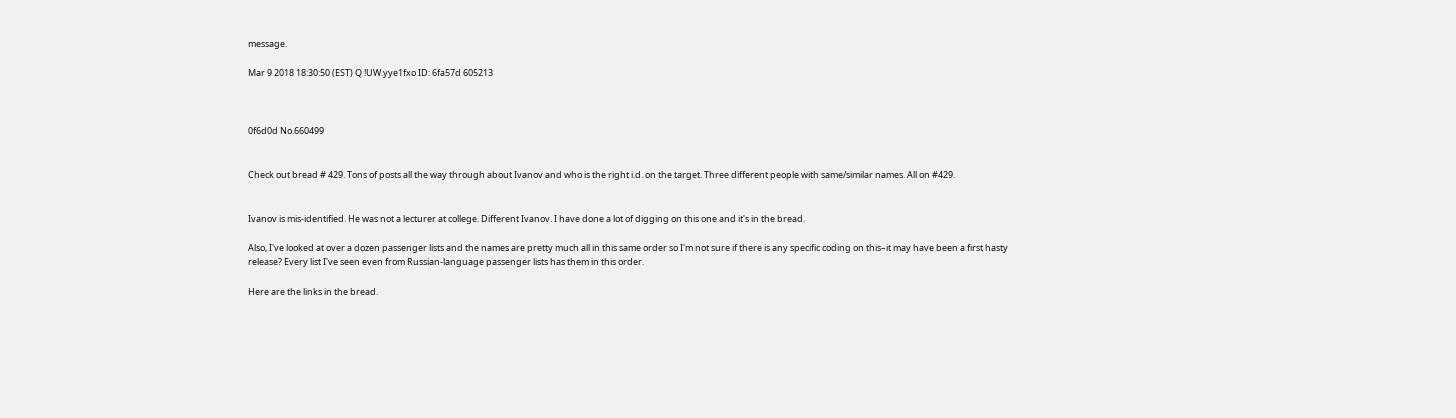message.

Mar 9 2018 18:30:50 (EST) Q !UW.yye1fxo ID: 6fa57d 605213



0f6d0d No.660499


Check out bread # 429. Tons of posts all the way through about Ivanov and who is the right i.d. on the target. Three different people with same/similar names. All on #429.


Ivanov is mis-identified. He was not a lecturer at college. Different Ivanov. I have done a lot of digging on this one and it's in the bread.

Also, I've looked at over a dozen passenger lists and the names are pretty much all in this same order so I'm not sure if there is any specific coding on this–it may have been a first hasty release? Every list I've seen even from Russian-language passenger lists has them in this order.

Here are the links in the bread.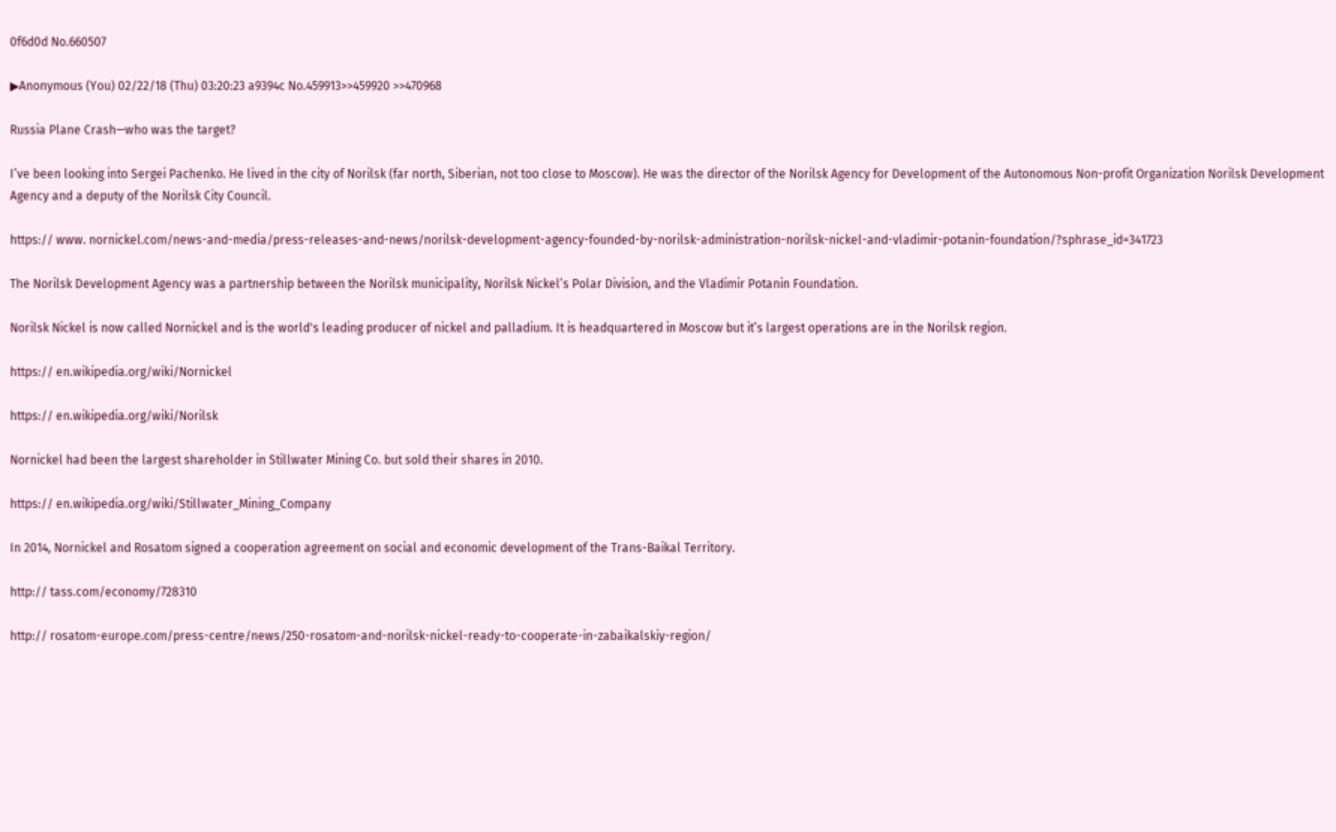0f6d0d No.660507

▶Anonymous (You) 02/22/18 (Thu) 03:20:23 a9394c No.459913>>459920 >>470968

Russia Plane Crash—who was the target?

I’ve been looking into Sergei Pachenko. He lived in the city of Norilsk (far north, Siberian, not too close to Moscow). He was the director of the Norilsk Agency for Development of the Autonomous Non-profit Organization Norilsk Development Agency and a deputy of the Norilsk City Council.

https:// www. nornickel.com/news-and-media/press-releases-and-news/norilsk-development-agency-founded-by-norilsk-administration-norilsk-nickel-and-vladimir-potanin-foundation/?sphrase_id=341723

The Norilsk Development Agency was a partnership between the Norilsk municipality, Norilsk Nickel’s Polar Division, and the Vladimir Potanin Foundation.

Norilsk Nickel is now called Nornickel and is the world's leading producer of nickel and palladium. It is headquartered in Moscow but it’s largest operations are in the Norilsk region.

https:// en.wikipedia.org/wiki/Nornickel

https:// en.wikipedia.org/wiki/Norilsk

Nornickel had been the largest shareholder in Stillwater Mining Co. but sold their shares in 2010.

https:// en.wikipedia.org/wiki/Stillwater_Mining_Company

In 2014, Nornickel and Rosatom signed a cooperation agreement on social and economic development of the Trans-Baikal Territory.

http:// tass.com/economy/728310

http:// rosatom-europe.com/press-centre/news/250-rosatom-and-norilsk-nickel-ready-to-cooperate-in-zabaikalskiy-region/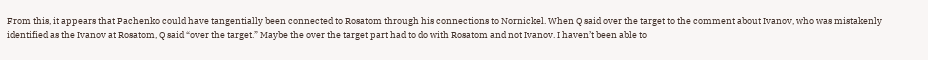From this, it appears that Pachenko could have tangentially been connected to Rosatom through his connections to Nornickel. When Q said over the target to the comment about Ivanov, who was mistakenly identified as the Ivanov at Rosatom, Q said “over the target.” Maybe the over the target part had to do with Rosatom and not Ivanov. I haven’t been able to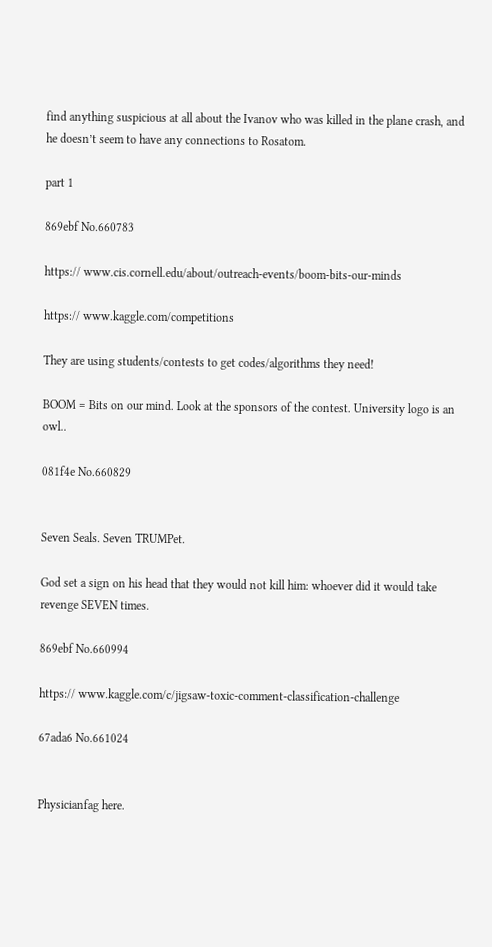find anything suspicious at all about the Ivanov who was killed in the plane crash, and he doesn’t seem to have any connections to Rosatom.

part 1

869ebf No.660783

https:// www.cis.cornell.edu/about/outreach-events/boom-bits-our-minds

https:// www.kaggle.com/competitions

They are using students/contests to get codes/algorithms they need!

BOOM = Bits on our mind. Look at the sponsors of the contest. University logo is an owl..

081f4e No.660829


Seven Seals. Seven TRUMPet.

God set a sign on his head that they would not kill him: whoever did it would take revenge SEVEN times.

869ebf No.660994

https:// www.kaggle.com/c/jigsaw-toxic-comment-classification-challenge

67ada6 No.661024


Physicianfag here.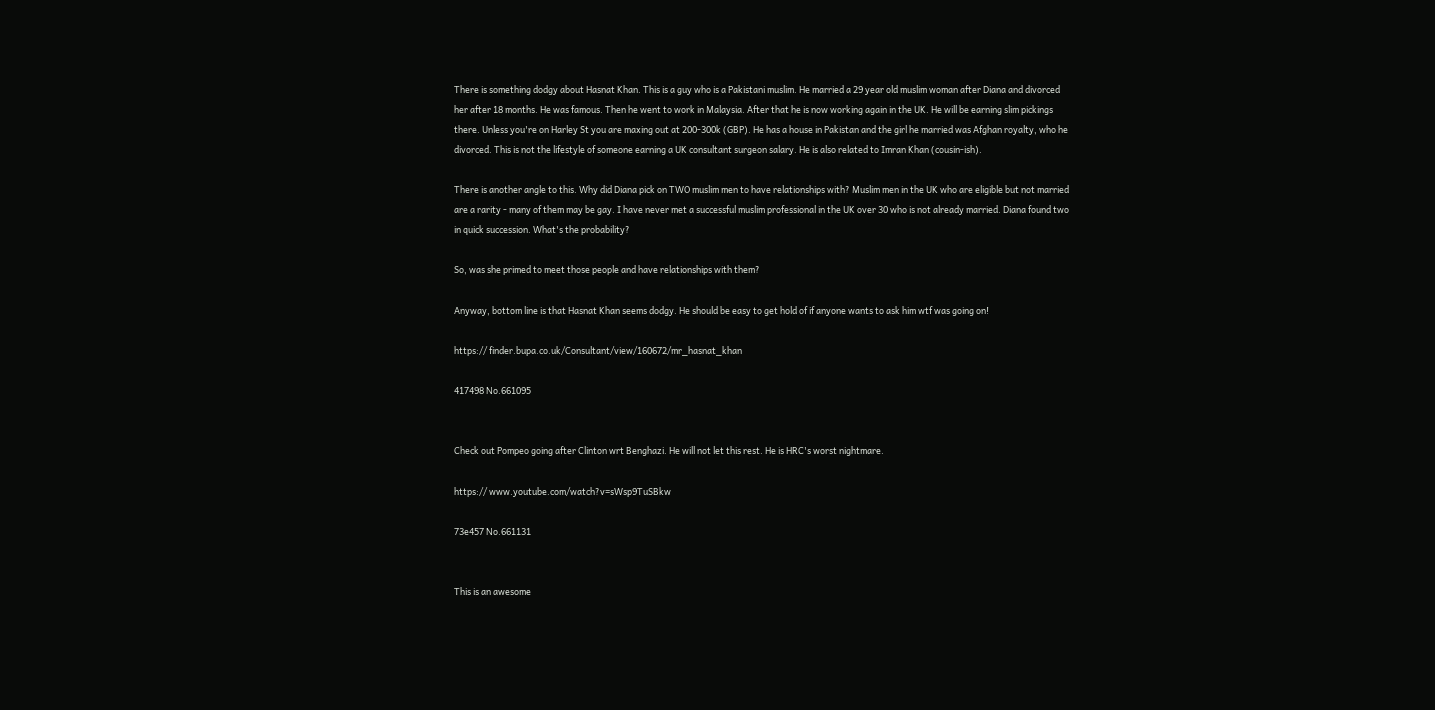There is something dodgy about Hasnat Khan. This is a guy who is a Pakistani muslim. He married a 29 year old muslim woman after Diana and divorced her after 18 months. He was famous. Then he went to work in Malaysia. After that he is now working again in the UK. He will be earning slim pickings there. Unless you're on Harley St you are maxing out at 200-300k (GBP). He has a house in Pakistan and the girl he married was Afghan royalty, who he divorced. This is not the lifestyle of someone earning a UK consultant surgeon salary. He is also related to Imran Khan (cousin-ish).

There is another angle to this. Why did Diana pick on TWO muslim men to have relationships with? Muslim men in the UK who are eligible but not married are a rarity - many of them may be gay. I have never met a successful muslim professional in the UK over 30 who is not already married. Diana found two in quick succession. What's the probability?

So, was she primed to meet those people and have relationships with them?

Anyway, bottom line is that Hasnat Khan seems dodgy. He should be easy to get hold of if anyone wants to ask him wtf was going on!

https:// finder.bupa.co.uk/Consultant/view/160672/mr_hasnat_khan

417498 No.661095


Check out Pompeo going after Clinton wrt Benghazi. He will not let this rest. He is HRC's worst nightmare.

https:// www.youtube.com/watch?v=sWsp9TuSBkw

73e457 No.661131


This is an awesome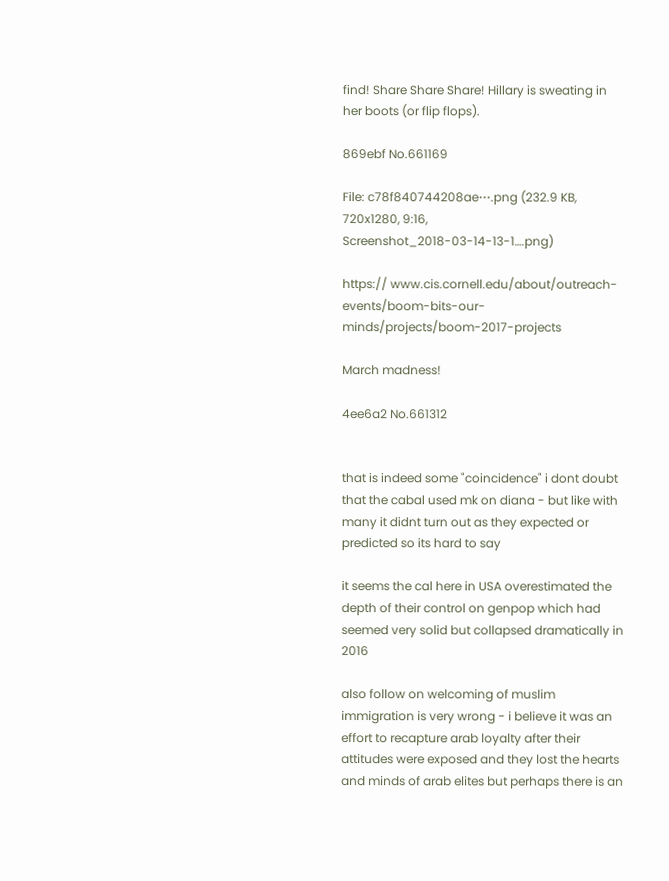find! Share Share Share! Hillary is sweating in her boots (or flip flops).

869ebf No.661169

File: c78f840744208ae⋯.png (232.9 KB, 720x1280, 9:16, Screenshot_2018-03-14-13-1….png)

https:// www.cis.cornell.edu/about/outreach-events/boom-bits-our-minds/projects/boom-2017-projects

March madness!

4ee6a2 No.661312


that is indeed some "coincidence" i dont doubt that the cabal used mk on diana - but like with many it didnt turn out as they expected or predicted so its hard to say

it seems the cal here in USA overestimated the depth of their control on genpop which had seemed very solid but collapsed dramatically in 2016

also follow on welcoming of muslim immigration is very wrong - i believe it was an effort to recapture arab loyalty after their attitudes were exposed and they lost the hearts and minds of arab elites but perhaps there is an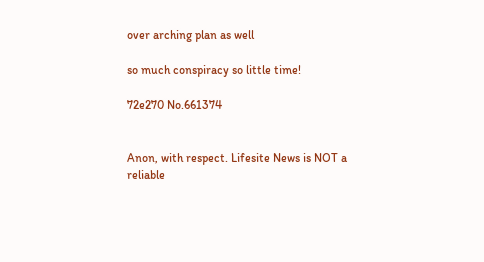over arching plan as well

so much conspiracy so little time!

72e270 No.661374


Anon, with respect. Lifesite News is NOT a reliable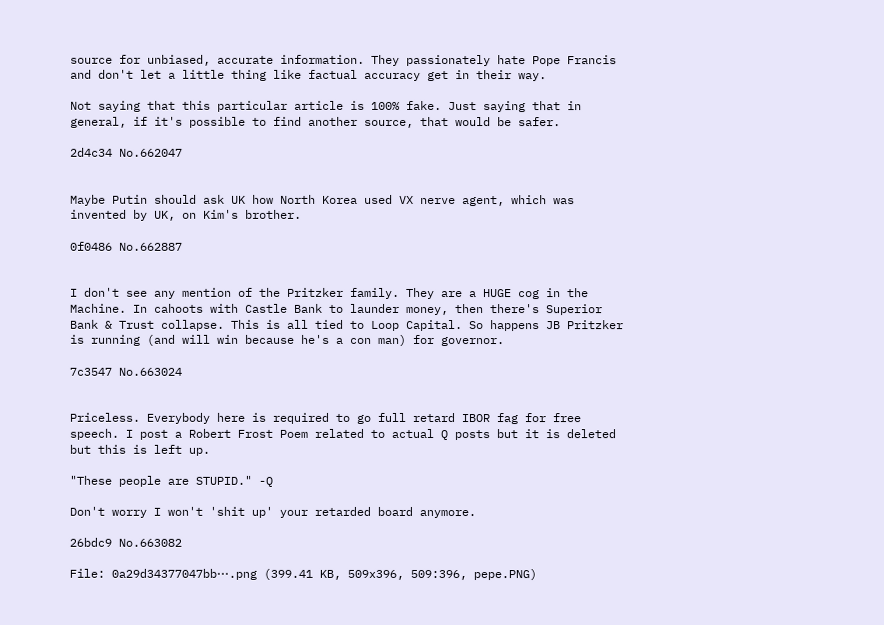source for unbiased, accurate information. They passionately hate Pope Francis and don't let a little thing like factual accuracy get in their way.

Not saying that this particular article is 100% fake. Just saying that in general, if it's possible to find another source, that would be safer.

2d4c34 No.662047


Maybe Putin should ask UK how North Korea used VX nerve agent, which was invented by UK, on Kim's brother.

0f0486 No.662887


I don't see any mention of the Pritzker family. They are a HUGE cog in the Machine. In cahoots with Castle Bank to launder money, then there's Superior Bank & Trust collapse. This is all tied to Loop Capital. So happens JB Pritzker is running (and will win because he's a con man) for governor.

7c3547 No.663024


Priceless. Everybody here is required to go full retard IBOR fag for free speech. I post a Robert Frost Poem related to actual Q posts but it is deleted but this is left up.

"These people are STUPID." -Q

Don't worry I won't 'shit up' your retarded board anymore.

26bdc9 No.663082

File: 0a29d34377047bb⋯.png (399.41 KB, 509x396, 509:396, pepe.PNG)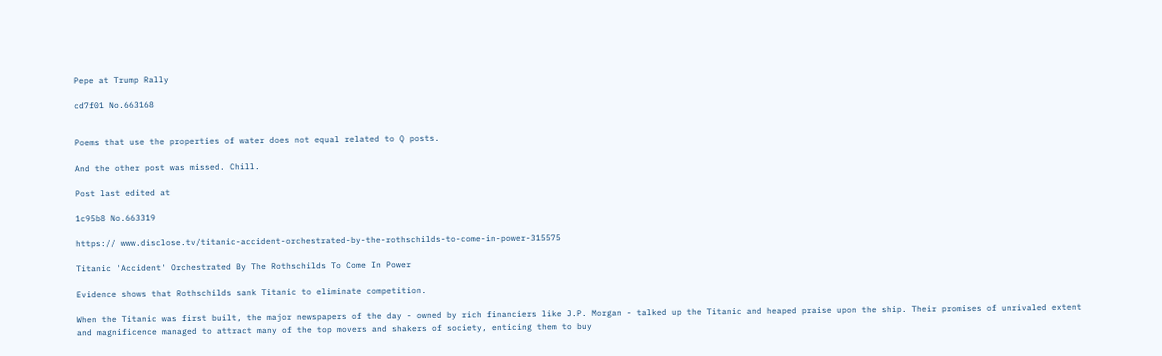Pepe at Trump Rally

cd7f01 No.663168


Poems that use the properties of water does not equal related to Q posts.

And the other post was missed. Chill.

Post last edited at

1c95b8 No.663319

https:// www.disclose.tv/titanic-accident-orchestrated-by-the-rothschilds-to-come-in-power-315575

Titanic 'Accident' Orchestrated By The Rothschilds To Come In Power

Evidence shows that Rothschilds sank Titanic to eliminate competition.

When the Titanic was first built, the major newspapers of the day - owned by rich financiers like J.P. Morgan - talked up the Titanic and heaped praise upon the ship. Their promises of unrivaled extent and magnificence managed to attract many of the top movers and shakers of society, enticing them to buy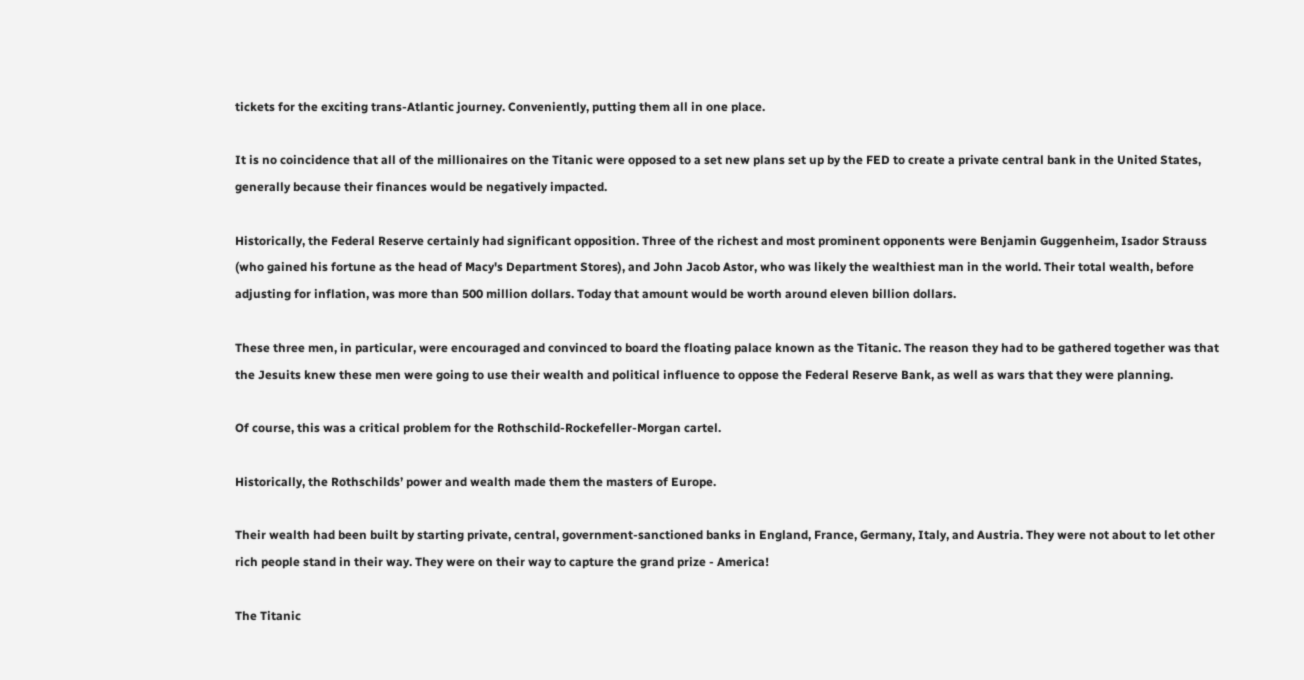tickets for the exciting trans-Atlantic journey. Conveniently, putting them all in one place.

It is no coincidence that all of the millionaires on the Titanic were opposed to a set new plans set up by the FED to create a private central bank in the United States, generally because their finances would be negatively impacted.

Historically, the Federal Reserve certainly had significant opposition. Three of the richest and most prominent opponents were Benjamin Guggenheim, Isador Strauss (who gained his fortune as the head of Macy's Department Stores), and John Jacob Astor, who was likely the wealthiest man in the world. Their total wealth, before adjusting for inflation, was more than 500 million dollars. Today that amount would be worth around eleven billion dollars.

These three men, in particular, were encouraged and convinced to board the floating palace known as the Titanic. The reason they had to be gathered together was that the Jesuits knew these men were going to use their wealth and political influence to oppose the Federal Reserve Bank, as well as wars that they were planning.

Of course, this was a critical problem for the Rothschild-Rockefeller-Morgan cartel.

Historically, the Rothschilds’ power and wealth made them the masters of Europe.

Their wealth had been built by starting private, central, government-sanctioned banks in England, France, Germany, Italy, and Austria. They were not about to let other rich people stand in their way. They were on their way to capture the grand prize - America!

The Titanic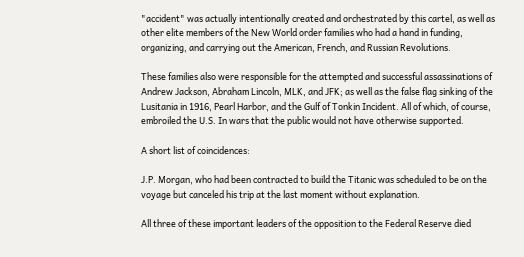"accident" was actually intentionally created and orchestrated by this cartel, as well as other elite members of the New World order families who had a hand in funding, organizing, and carrying out the American, French, and Russian Revolutions.

These families also were responsible for the attempted and successful assassinations of Andrew Jackson, Abraham Lincoln, MLK, and JFK; as well as the false flag sinking of the Lusitania in 1916, Pearl Harbor, and the Gulf of Tonkin Incident. All of which, of course, embroiled the U.S. In wars that the public would not have otherwise supported.

A short list of coincidences:

J.P. Morgan, who had been contracted to build the Titanic was scheduled to be on the voyage but canceled his trip at the last moment without explanation.

All three of these important leaders of the opposition to the Federal Reserve died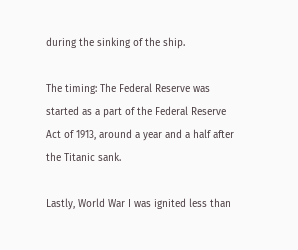during the sinking of the ship.

The timing: The Federal Reserve was started as a part of the Federal Reserve Act of 1913, around a year and a half after the Titanic sank.

Lastly, World War I was ignited less than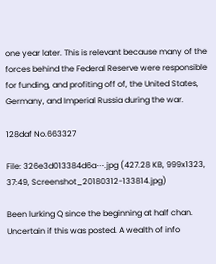one year later. This is relevant because many of the forces behind the Federal Reserve were responsible for funding, and profiting off of, the United States, Germany, and Imperial Russia during the war.

128daf No.663327

File: 326e3d013384d6a⋯.jpg (427.28 KB, 999x1323, 37:49, Screenshot_20180312-133814.jpg)

Been lurking Q since the beginning at half chan. Uncertain if this was posted. A wealth of info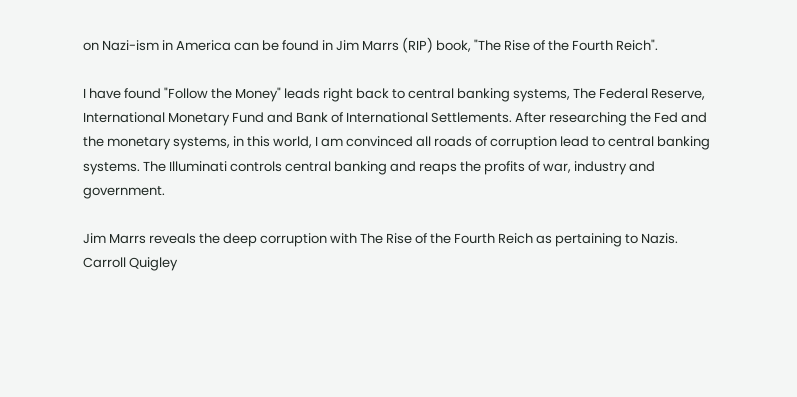on Nazi-ism in America can be found in Jim Marrs (RIP) book, "The Rise of the Fourth Reich".

I have found "Follow the Money" leads right back to central banking systems, The Federal Reserve, International Monetary Fund and Bank of International Settlements. After researching the Fed and the monetary systems, in this world, I am convinced all roads of corruption lead to central banking systems. The Illuminati controls central banking and reaps the profits of war, industry and government.

Jim Marrs reveals the deep corruption with The Rise of the Fourth Reich as pertaining to Nazis. Carroll Quigley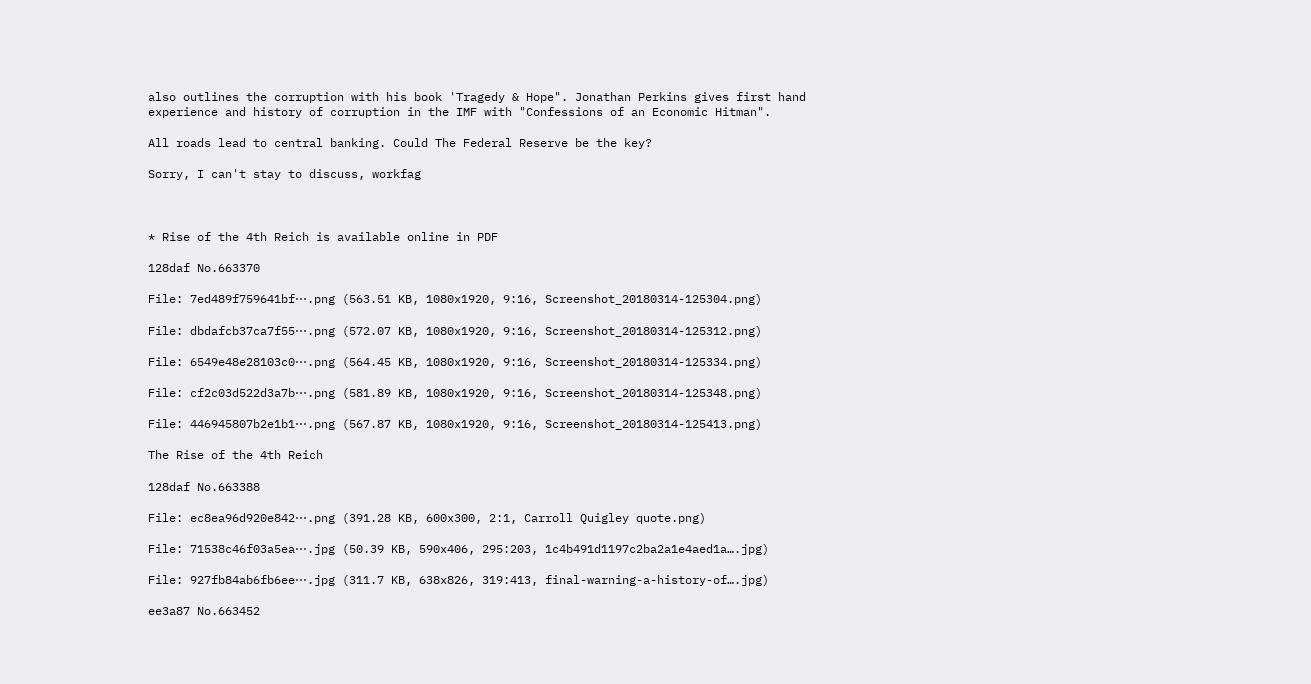also outlines the corruption with his book 'Tragedy & Hope". Jonathan Perkins gives first hand experience and history of corruption in the IMF with "Confessions of an Economic Hitman".

All roads lead to central banking. Could The Federal Reserve be the key?

Sorry, I can't stay to discuss, workfag



* Rise of the 4th Reich is available online in PDF

128daf No.663370

File: 7ed489f759641bf⋯.png (563.51 KB, 1080x1920, 9:16, Screenshot_20180314-125304.png)

File: dbdafcb37ca7f55⋯.png (572.07 KB, 1080x1920, 9:16, Screenshot_20180314-125312.png)

File: 6549e48e28103c0⋯.png (564.45 KB, 1080x1920, 9:16, Screenshot_20180314-125334.png)

File: cf2c03d522d3a7b⋯.png (581.89 KB, 1080x1920, 9:16, Screenshot_20180314-125348.png)

File: 446945807b2e1b1⋯.png (567.87 KB, 1080x1920, 9:16, Screenshot_20180314-125413.png)

The Rise of the 4th Reich

128daf No.663388

File: ec8ea96d920e842⋯.png (391.28 KB, 600x300, 2:1, Carroll Quigley quote.png)

File: 71538c46f03a5ea⋯.jpg (50.39 KB, 590x406, 295:203, 1c4b491d1197c2ba2a1e4aed1a….jpg)

File: 927fb84ab6fb6ee⋯.jpg (311.7 KB, 638x826, 319:413, final-warning-a-history-of….jpg)

ee3a87 No.663452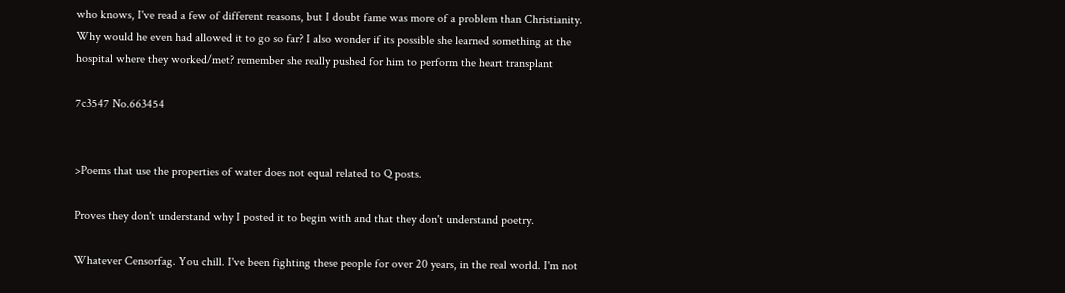who knows, I've read a few of different reasons, but I doubt fame was more of a problem than Christianity. Why would he even had allowed it to go so far? I also wonder if its possible she learned something at the hospital where they worked/met? remember she really pushed for him to perform the heart transplant

7c3547 No.663454


>Poems that use the properties of water does not equal related to Q posts.

Proves they don't understand why I posted it to begin with and that they don't understand poetry.

Whatever Censorfag. You chill. I've been fighting these people for over 20 years, in the real world. I'm not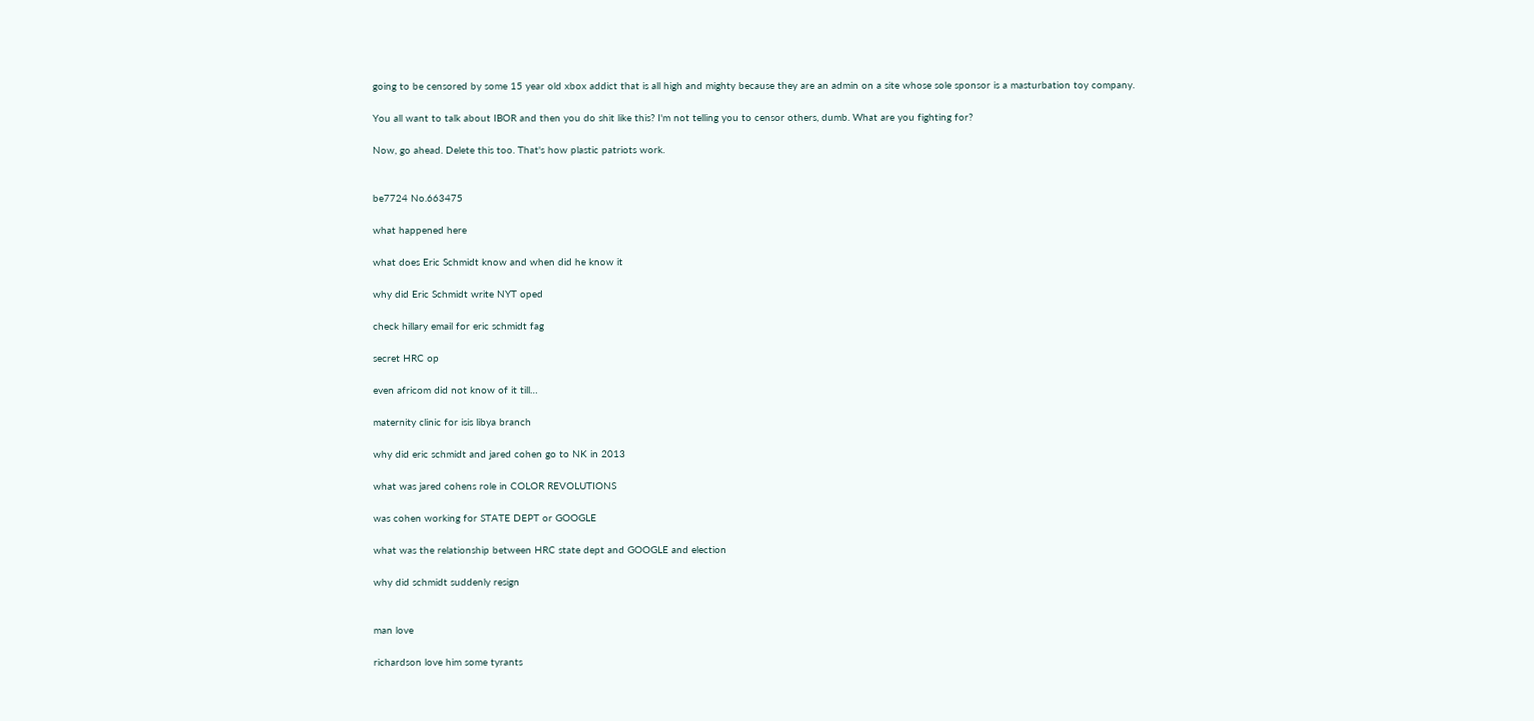going to be censored by some 15 year old xbox addict that is all high and mighty because they are an admin on a site whose sole sponsor is a masturbation toy company.

You all want to talk about IBOR and then you do shit like this? I'm not telling you to censor others, dumb. What are you fighting for?

Now, go ahead. Delete this too. That's how plastic patriots work.


be7724 No.663475

what happened here

what does Eric Schmidt know and when did he know it

why did Eric Schmidt write NYT oped

check hillary email for eric schmidt fag

secret HRC op

even africom did not know of it till…

maternity clinic for isis libya branch

why did eric schmidt and jared cohen go to NK in 2013

what was jared cohens role in COLOR REVOLUTIONS

was cohen working for STATE DEPT or GOOGLE

what was the relationship between HRC state dept and GOOGLE and election

why did schmidt suddenly resign


man love

richardson love him some tyrants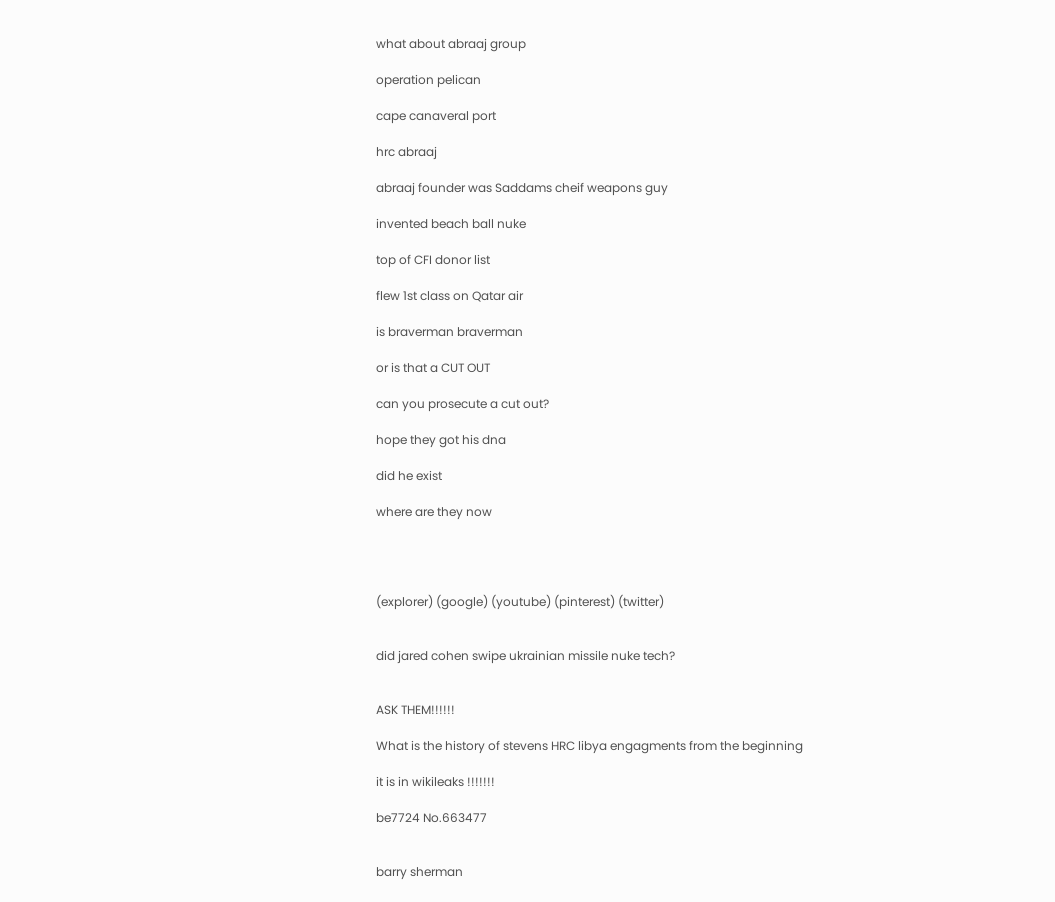what about abraaj group

operation pelican

cape canaveral port

hrc abraaj

abraaj founder was Saddams cheif weapons guy

invented beach ball nuke

top of CFI donor list

flew 1st class on Qatar air

is braverman braverman

or is that a CUT OUT

can you prosecute a cut out?

hope they got his dna

did he exist

where are they now




(explorer) (google) (youtube) (pinterest) (twitter)


did jared cohen swipe ukrainian missile nuke tech?


ASK THEM!!!!!!

What is the history of stevens HRC libya engagments from the beginning

it is in wikileaks !!!!!!!

be7724 No.663477


barry sherman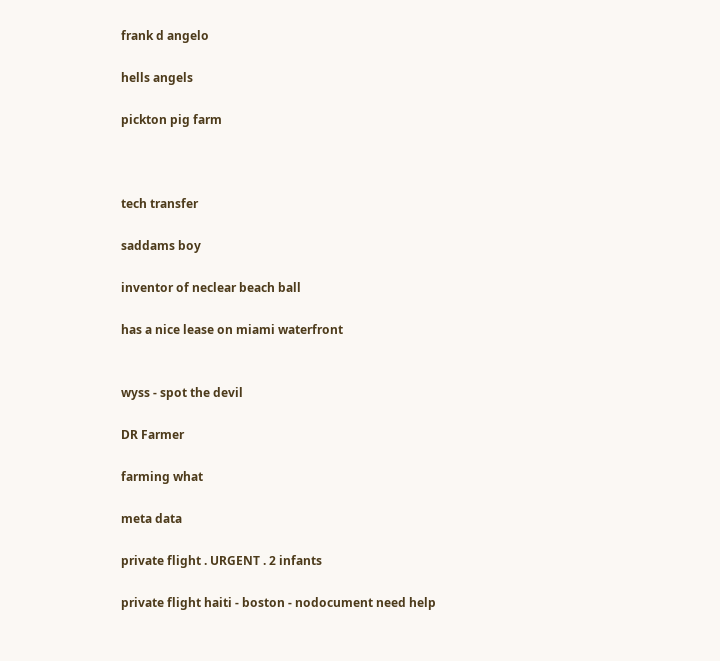frank d angelo

hells angels

pickton pig farm



tech transfer

saddams boy

inventor of neclear beach ball

has a nice lease on miami waterfront


wyss - spot the devil

DR Farmer

farming what

meta data

private flight . URGENT . 2 infants

private flight haiti - boston - nodocument need help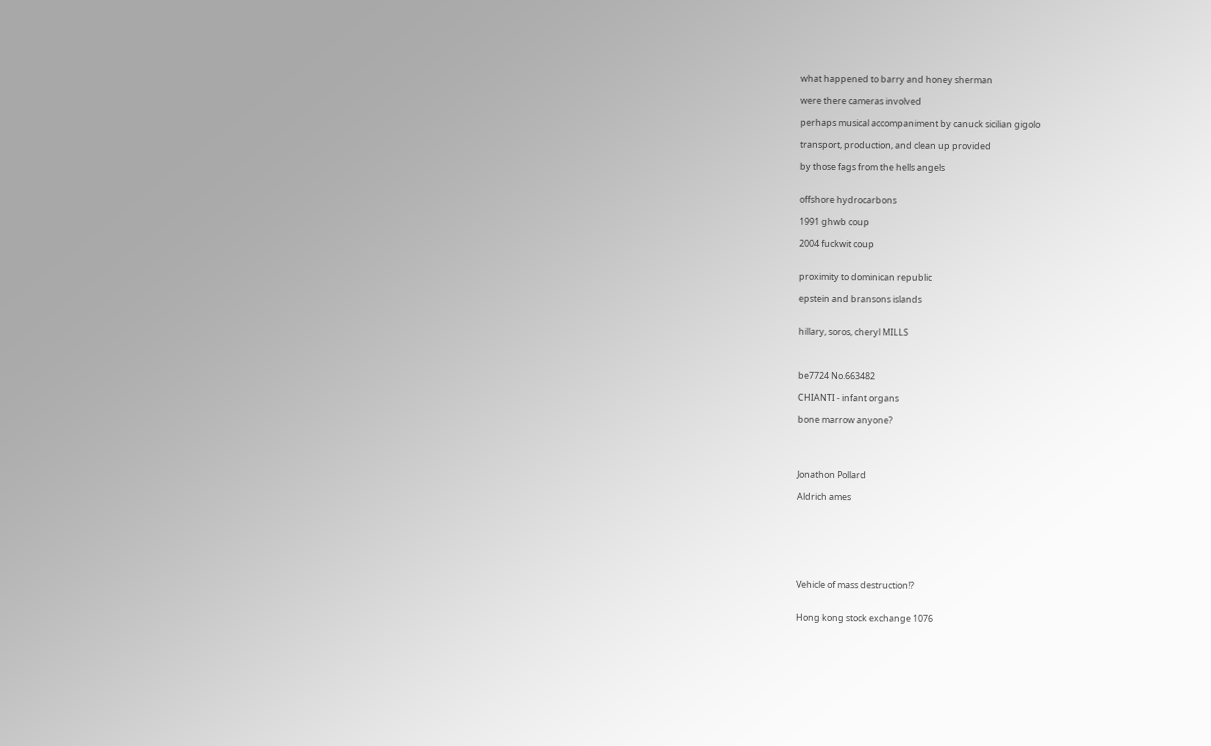what happened to barry and honey sherman

were there cameras involved

perhaps musical accompaniment by canuck sicilian gigolo

transport, production, and clean up provided

by those fags from the hells angels


offshore hydrocarbons

1991 ghwb coup

2004 fuckwit coup


proximity to dominican republic

epstein and bransons islands


hillary, soros, cheryl MILLS



be7724 No.663482

CHIANTI - infant organs

bone marrow anyone?




Jonathon Pollard

Aldrich ames







Vehicle of mass destruction!?


Hong kong stock exchange 1076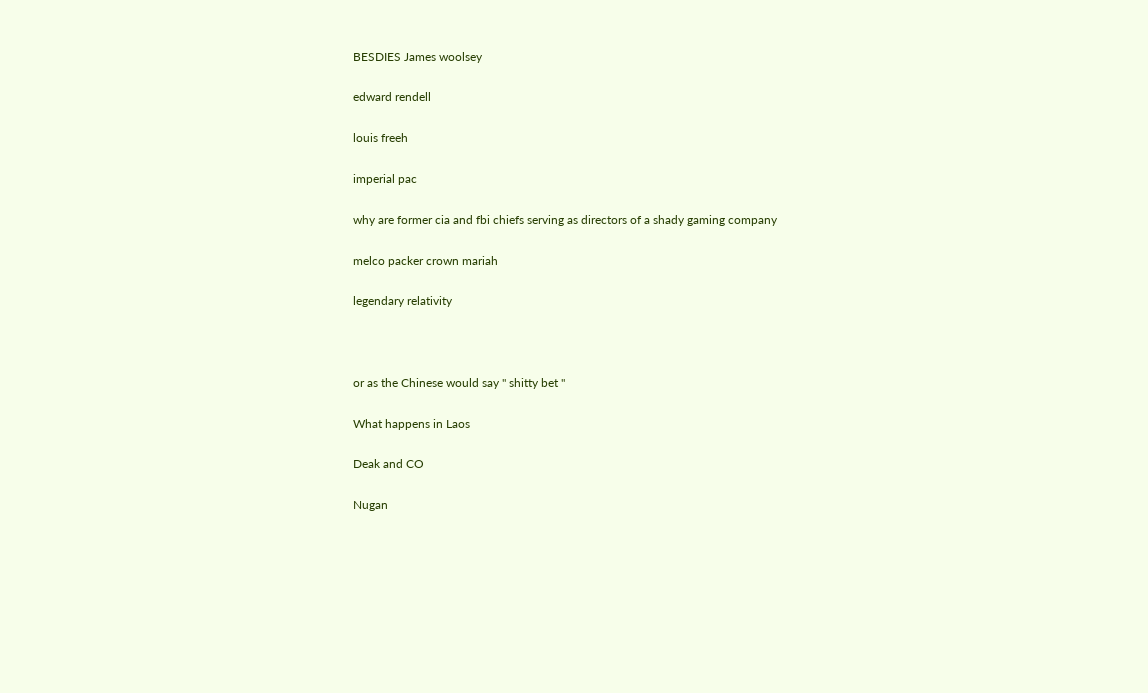BESDIES James woolsey

edward rendell

louis freeh

imperial pac

why are former cia and fbi chiefs serving as directors of a shady gaming company

melco packer crown mariah

legendary relativity



or as the Chinese would say " shitty bet "

What happens in Laos

Deak and CO

Nugan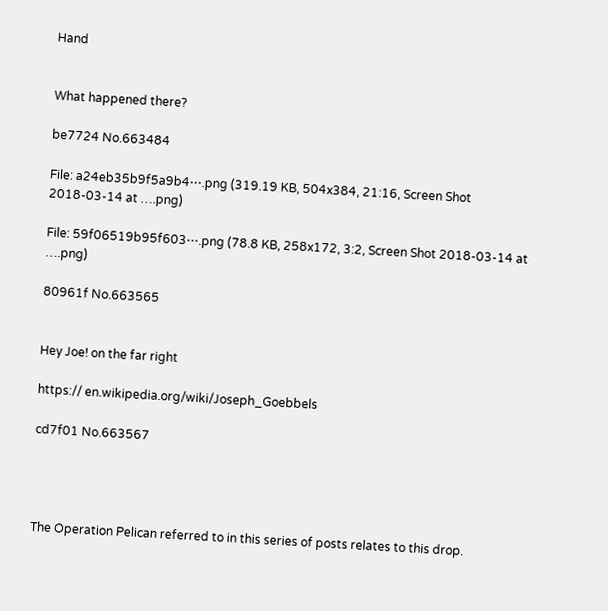Hand


What happened there?

be7724 No.663484

File: a24eb35b9f5a9b4⋯.png (319.19 KB, 504x384, 21:16, Screen Shot 2018-03-14 at ….png)

File: 59f06519b95f603⋯.png (78.8 KB, 258x172, 3:2, Screen Shot 2018-03-14 at ….png)

80961f No.663565


Hey Joe! on the far right

https:// en.wikipedia.org/wiki/Joseph_Goebbels

cd7f01 No.663567




The Operation Pelican referred to in this series of posts relates to this drop.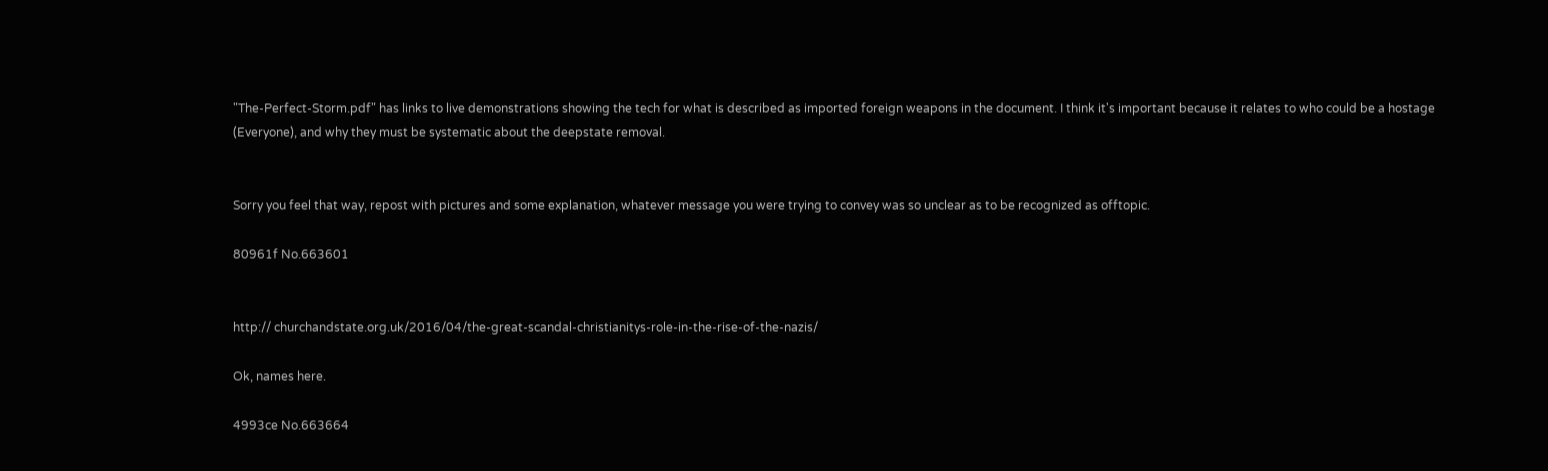"The-Perfect-Storm.pdf" has links to live demonstrations showing the tech for what is described as imported foreign weapons in the document. I think it's important because it relates to who could be a hostage (Everyone), and why they must be systematic about the deepstate removal.


Sorry you feel that way, repost with pictures and some explanation, whatever message you were trying to convey was so unclear as to be recognized as offtopic.

80961f No.663601


http:// churchandstate.org.uk/2016/04/the-great-scandal-christianitys-role-in-the-rise-of-the-nazis/

Ok, names here.

4993ce No.663664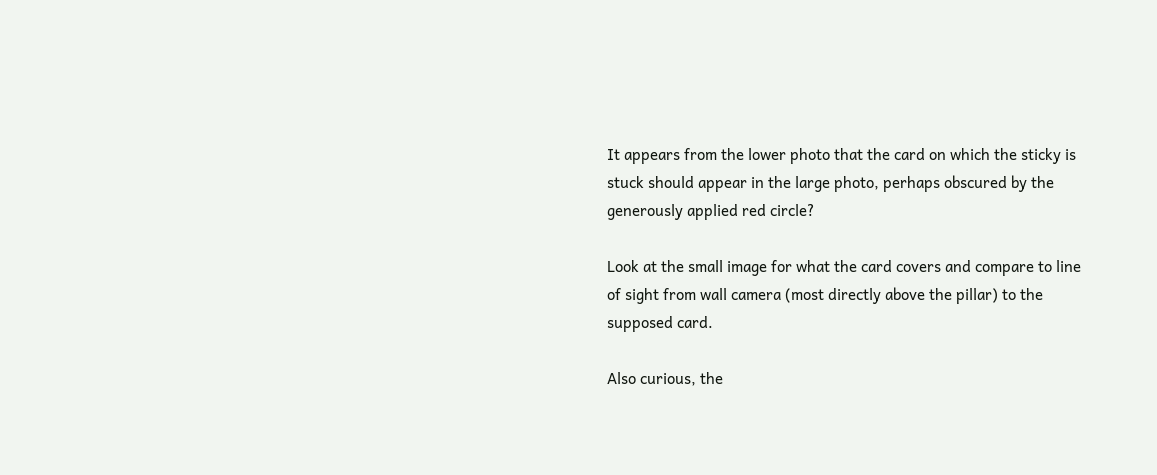It appears from the lower photo that the card on which the sticky is stuck should appear in the large photo, perhaps obscured by the generously applied red circle?

Look at the small image for what the card covers and compare to line of sight from wall camera (most directly above the pillar) to the supposed card.

Also curious, the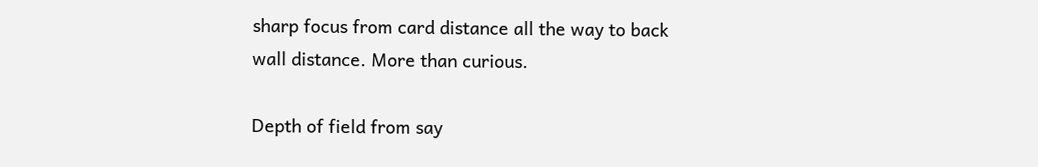sharp focus from card distance all the way to back wall distance. More than curious.

Depth of field from say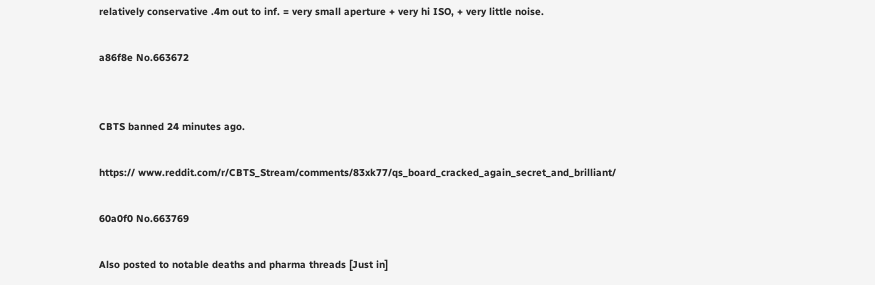relatively conservative .4m out to inf. = very small aperture + very hi ISO, + very little noise.

a86f8e No.663672


CBTS banned 24 minutes ago.

https:// www.reddit.com/r/CBTS_Stream/comments/83xk77/qs_board_cracked_again_secret_and_brilliant/

60a0f0 No.663769

Also posted to notable deaths and pharma threads [Just in]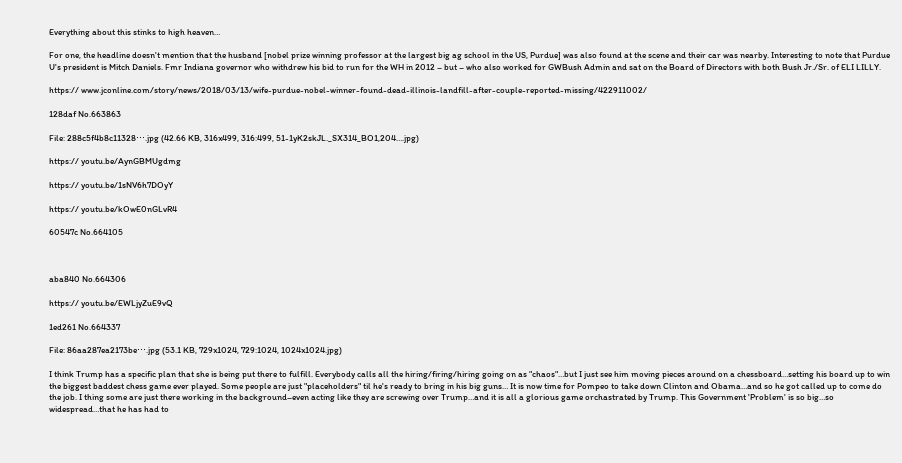Everything about this stinks to high heaven…

For one, the headline doesn't mention that the husband [nobel prize winning professor at the largest big ag school in the US, Purdue] was also found at the scene and their car was nearby. Interesting to note that Purdue U's president is Mitch Daniels. Fmr Indiana governor who withdrew his bid to run for the WH in 2012 – but – who also worked for GWBush Admin and sat on the Board of Directors with both Bush Jr./Sr. of ELI LILLY.

https:// www.jconline.com/story/news/2018/03/13/wife-purdue-nobel-winner-found-dead-illinois-landfill-after-couple-reported-missing/422911002/

128daf No.663863

File: 288c5f4b8c11328⋯.jpg (42.66 KB, 316x499, 316:499, 51-1yK2skJL._SX314_BO1,204….jpg)

https:// youtu.be/AynGBMUgdmg

https:// youtu.be/1sNV6h7DOyY

https:// youtu.be/kOwE0nGLvR4

60547c No.664105



aba840 No.664306

https:// youtu.be/EWLjyZuE9vQ

1ed261 No.664337

File: 86aa287ea2173be⋯.jpg (53.1 KB, 729x1024, 729:1024, 1024x1024.jpg)

I think Trump has a specific plan that she is being put there to fulfill. Everybody calls all the hiring/firing/hiring going on as "chaos"…but I just see him moving pieces around on a chessboard…setting his board up to win the biggest baddest chess game ever played. Some people are just "placeholders" til he's ready to bring in his big guns… It is now time for Pompeo to take down Clinton and Obama…and so he got called up to come do the job. I thing some are just there working in the background–even acting like they are screwing over Trump…and it is all a glorious game orchastrated by Trump. This Government 'Problem' is so big…so widespread…that he has had to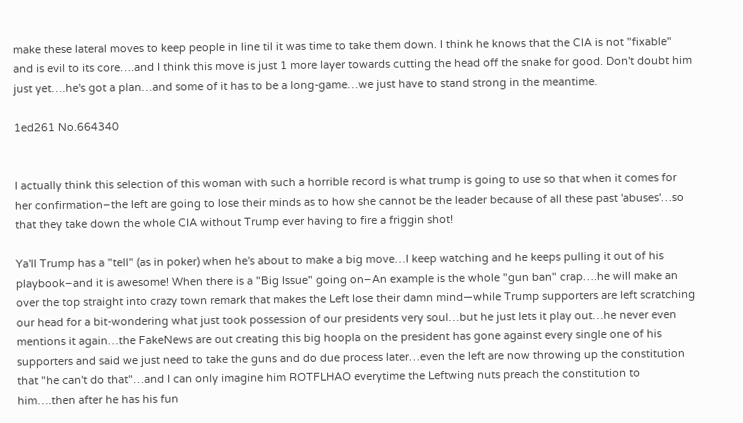make these lateral moves to keep people in line til it was time to take them down. I think he knows that the CIA is not "fixable" and is evil to its core….and I think this move is just 1 more layer towards cutting the head off the snake for good. Don't doubt him just yet….he's got a plan…and some of it has to be a long-game…we just have to stand strong in the meantime.

1ed261 No.664340


I actually think this selection of this woman with such a horrible record is what trump is going to use so that when it comes for her confirmation–the left are going to lose their minds as to how she cannot be the leader because of all these past 'abuses'…so that they take down the whole CIA without Trump ever having to fire a friggin shot!

Ya'll Trump has a "tell" (as in poker) when he's about to make a big move…I keep watching and he keeps pulling it out of his playbook–and it is awesome! When there is a "Big Issue" going on–An example is the whole "gun ban" crap….he will make an over the top straight into crazy town remark that makes the Left lose their damn mind—while Trump supporters are left scratching our head for a bit-wondering what just took possession of our presidents very soul…but he just lets it play out…he never even mentions it again…the FakeNews are out creating this big hoopla on the president has gone against every single one of his supporters and said we just need to take the guns and do due process later…even the left are now throwing up the constitution that "he can't do that"…and I can only imagine him ROTFLHAO everytime the Leftwing nuts preach the constitution to him….then after he has his fun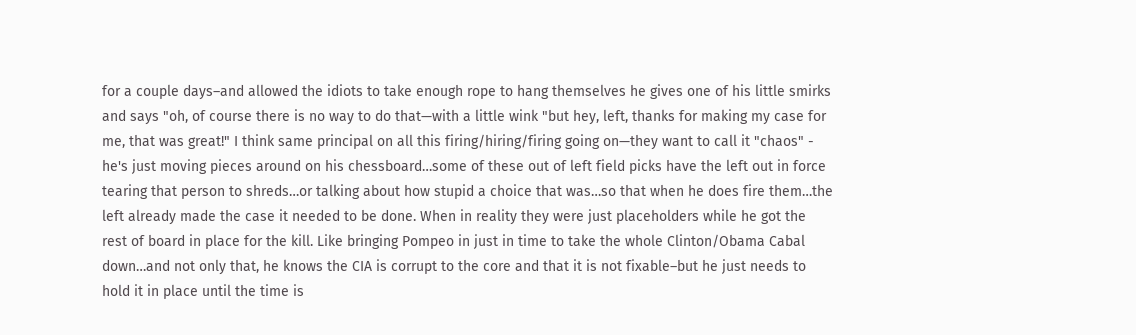for a couple days–and allowed the idiots to take enough rope to hang themselves he gives one of his little smirks and says "oh, of course there is no way to do that—with a little wink "but hey, left, thanks for making my case for me, that was great!" I think same principal on all this firing/hiring/firing going on—they want to call it "chaos" - he's just moving pieces around on his chessboard…some of these out of left field picks have the left out in force tearing that person to shreds…or talking about how stupid a choice that was…so that when he does fire them…the left already made the case it needed to be done. When in reality they were just placeholders while he got the rest of board in place for the kill. Like bringing Pompeo in just in time to take the whole Clinton/Obama Cabal down…and not only that, he knows the CIA is corrupt to the core and that it is not fixable–but he just needs to hold it in place until the time is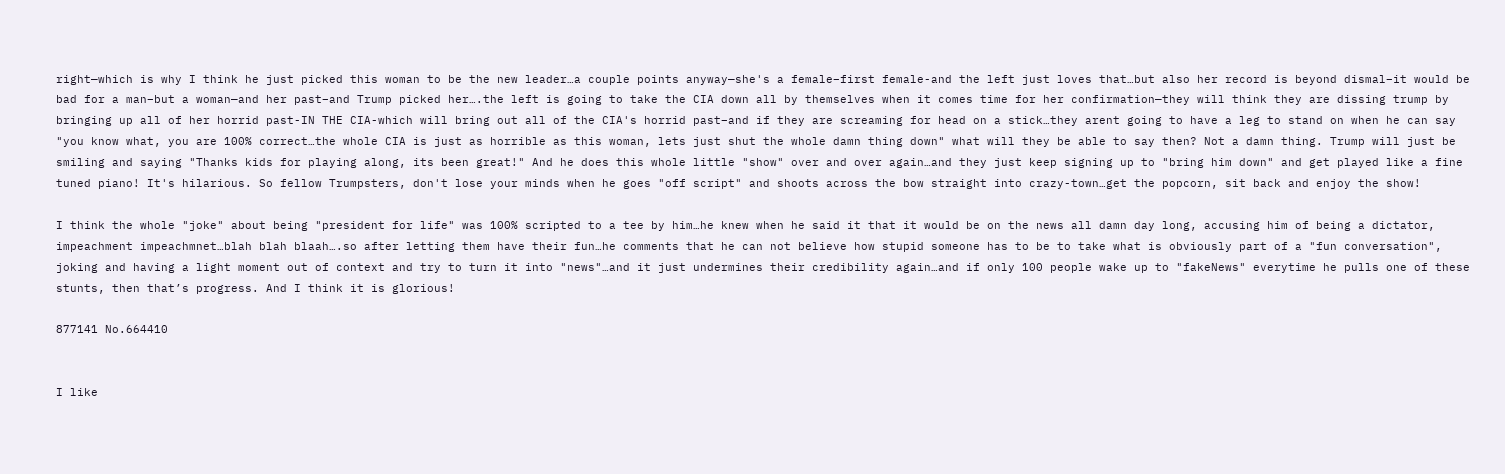right—which is why I think he just picked this woman to be the new leader…a couple points anyway—she's a female–first female-and the left just loves that…but also her record is beyond dismal–it would be bad for a man–but a woman—and her past–and Trump picked her….the left is going to take the CIA down all by themselves when it comes time for her confirmation—they will think they are dissing trump by bringing up all of her horrid past-IN THE CIA-which will bring out all of the CIA's horrid past–and if they are screaming for head on a stick…they arent going to have a leg to stand on when he can say "you know what, you are 100% correct…the whole CIA is just as horrible as this woman, lets just shut the whole damn thing down" what will they be able to say then? Not a damn thing. Trump will just be smiling and saying "Thanks kids for playing along, its been great!" And he does this whole little "show" over and over again…and they just keep signing up to "bring him down" and get played like a fine tuned piano! It's hilarious. So fellow Trumpsters, don't lose your minds when he goes "off script" and shoots across the bow straight into crazy-town…get the popcorn, sit back and enjoy the show!

I think the whole "joke" about being "president for life" was 100% scripted to a tee by him…he knew when he said it that it would be on the news all damn day long, accusing him of being a dictator, impeachment impeachmnet…blah blah blaah….so after letting them have their fun…he comments that he can not believe how stupid someone has to be to take what is obviously part of a "fun conversation", joking and having a light moment out of context and try to turn it into "news"…and it just undermines their credibility again…and if only 100 people wake up to "fakeNews" everytime he pulls one of these stunts, then that’s progress. And I think it is glorious!

877141 No.664410


I like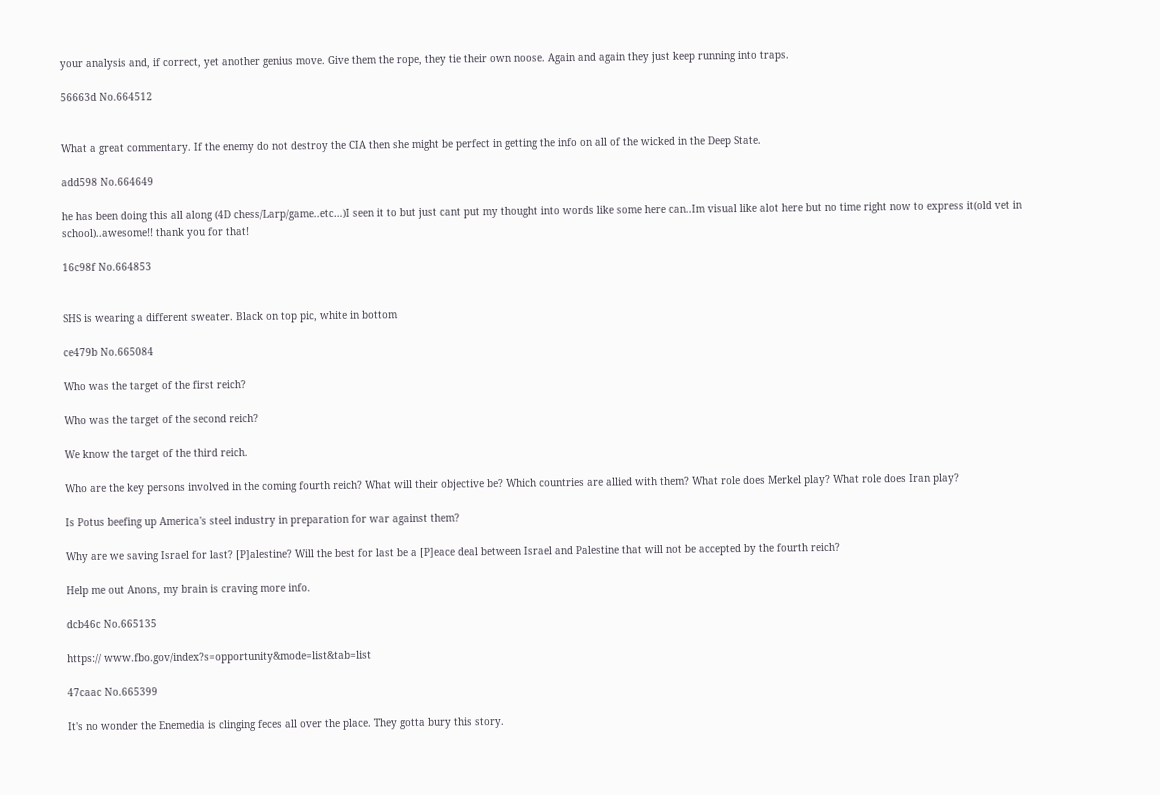your analysis and, if correct, yet another genius move. Give them the rope, they tie their own noose. Again and again they just keep running into traps.

56663d No.664512


What a great commentary. If the enemy do not destroy the CIA then she might be perfect in getting the info on all of the wicked in the Deep State.

add598 No.664649

he has been doing this all along (4D chess/Larp/game..etc…)I seen it to but just cant put my thought into words like some here can..Im visual like alot here but no time right now to express it(old vet in school)..awesome!! thank you for that!

16c98f No.664853


SHS is wearing a different sweater. Black on top pic, white in bottom

ce479b No.665084

Who was the target of the first reich?

Who was the target of the second reich?

We know the target of the third reich.

Who are the key persons involved in the coming fourth reich? What will their objective be? Which countries are allied with them? What role does Merkel play? What role does Iran play?

Is Potus beefing up America's steel industry in preparation for war against them?

Why are we saving Israel for last? [P]alestine? Will the best for last be a [P]eace deal between Israel and Palestine that will not be accepted by the fourth reich?

Help me out Anons, my brain is craving more info.

dcb46c No.665135

https:// www.fbo.gov/index?s=opportunity&mode=list&tab=list

47caac No.665399

It's no wonder the Enemedia is clinging feces all over the place. They gotta bury this story.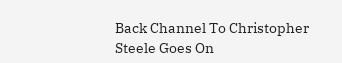Back Channel To Christopher Steele Goes On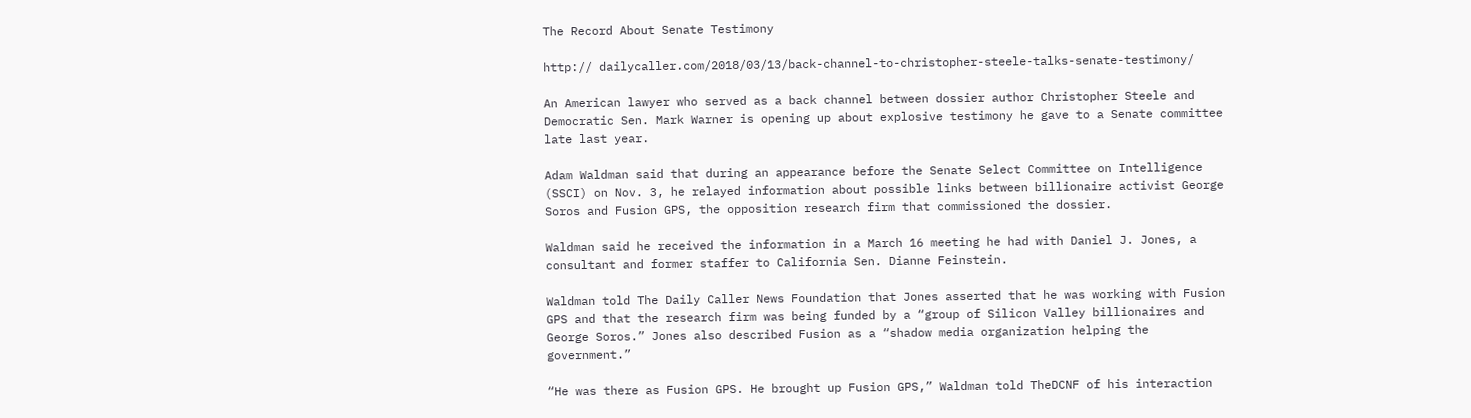The Record About Senate Testimony

http:// dailycaller.com/2018/03/13/back-channel-to-christopher-steele-talks-senate-testimony/

An American lawyer who served as a back channel between dossier author Christopher Steele and Democratic Sen. Mark Warner is opening up about explosive testimony he gave to a Senate committee late last year.

Adam Waldman said that during an appearance before the Senate Select Committee on Intelligence (SSCI) on Nov. 3, he relayed information about possible links between billionaire activist George Soros and Fusion GPS, the opposition research firm that commissioned the dossier.

Waldman said he received the information in a March 16 meeting he had with Daniel J. Jones, a consultant and former staffer to California Sen. Dianne Feinstein.

Waldman told The Daily Caller News Foundation that Jones asserted that he was working with Fusion GPS and that the research firm was being funded by a “group of Silicon Valley billionaires and George Soros.” Jones also described Fusion as a “shadow media organization helping the government.”

“He was there as Fusion GPS. He brought up Fusion GPS,” Waldman told TheDCNF of his interaction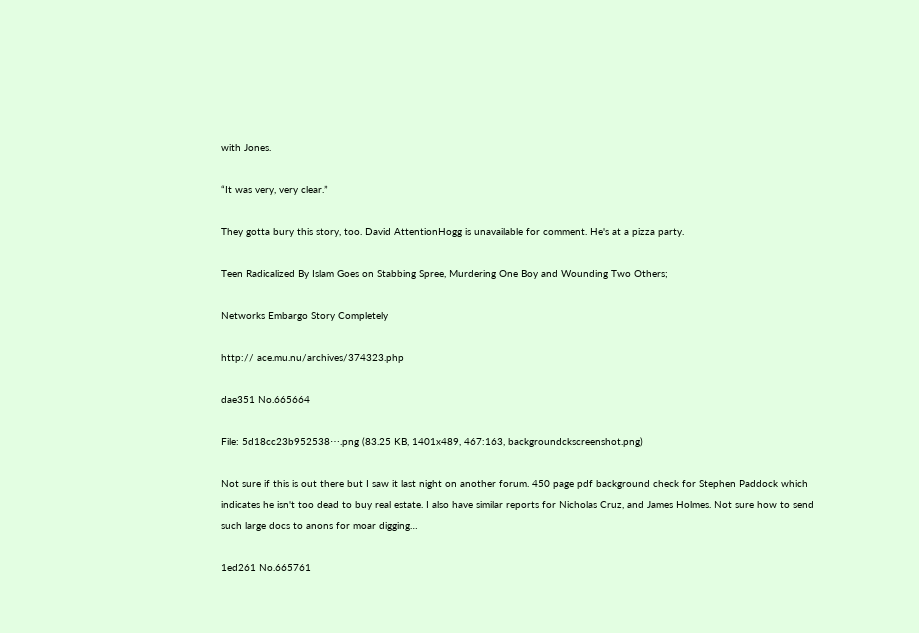with Jones.

“It was very, very clear.”

They gotta bury this story, too. David AttentionHogg is unavailable for comment. He's at a pizza party.

Teen Radicalized By Islam Goes on Stabbing Spree, Murdering One Boy and Wounding Two Others;

Networks Embargo Story Completely

http:// ace.mu.nu/archives/374323.php

dae351 No.665664

File: 5d18cc23b952538⋯.png (83.25 KB, 1401x489, 467:163, backgroundckscreenshot.png)

Not sure if this is out there but I saw it last night on another forum. 450 page pdf background check for Stephen Paddock which indicates he isn't too dead to buy real estate. I also have similar reports for Nicholas Cruz, and James Holmes. Not sure how to send such large docs to anons for moar digging…

1ed261 No.665761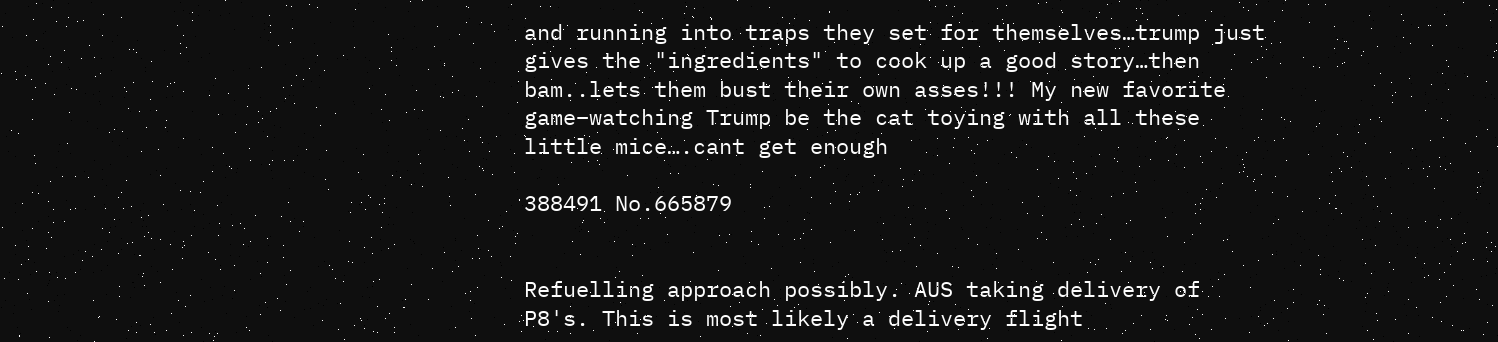and running into traps they set for themselves…trump just gives the "ingredients" to cook up a good story…then bam..lets them bust their own asses!!! My new favorite game–watching Trump be the cat toying with all these little mice….cant get enough

388491 No.665879


Refuelling approach possibly. AUS taking delivery of P8's. This is most likely a delivery flight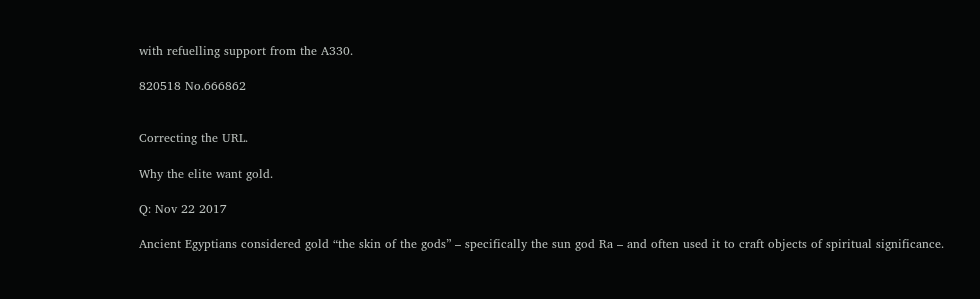with refuelling support from the A330.

820518 No.666862


Correcting the URL.

Why the elite want gold.

Q: Nov 22 2017

Ancient Egyptians considered gold “the skin of the gods” – specifically the sun god Ra – and often used it to craft objects of spiritual significance.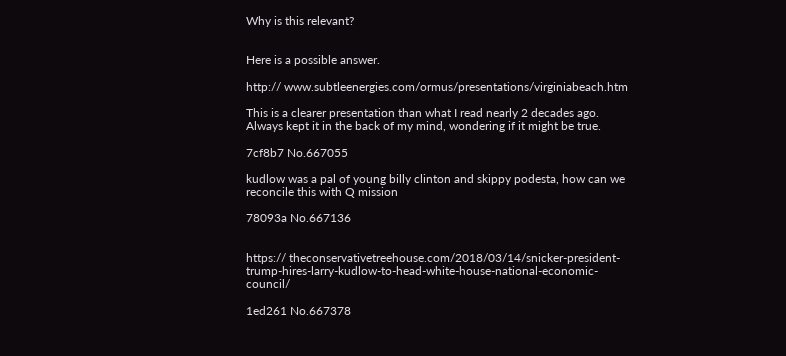Why is this relevant?


Here is a possible answer.

http:// www.subtleenergies.com/ormus/presentations/virginiabeach.htm

This is a clearer presentation than what I read nearly 2 decades ago. Always kept it in the back of my mind, wondering if it might be true.

7cf8b7 No.667055

kudlow was a pal of young billy clinton and skippy podesta, how can we reconcile this with Q mission

78093a No.667136


https:// theconservativetreehouse.com/2018/03/14/snicker-president-trump-hires-larry-kudlow-to-head-white-house-national-economic-council/

1ed261 No.667378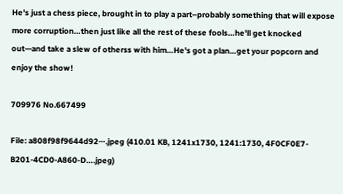He's just a chess piece, brought in to play a part–probably something that will expose more corruption…then just like all the rest of these fools…he'll get knocked out—and take a slew of otherss with him…He's got a plan…get your popcorn and enjoy the show!

709976 No.667499

File: a808f98f9644d92⋯.jpeg (410.01 KB, 1241x1730, 1241:1730, 4F0CF0E7-B201-4CD0-A860-D….jpeg)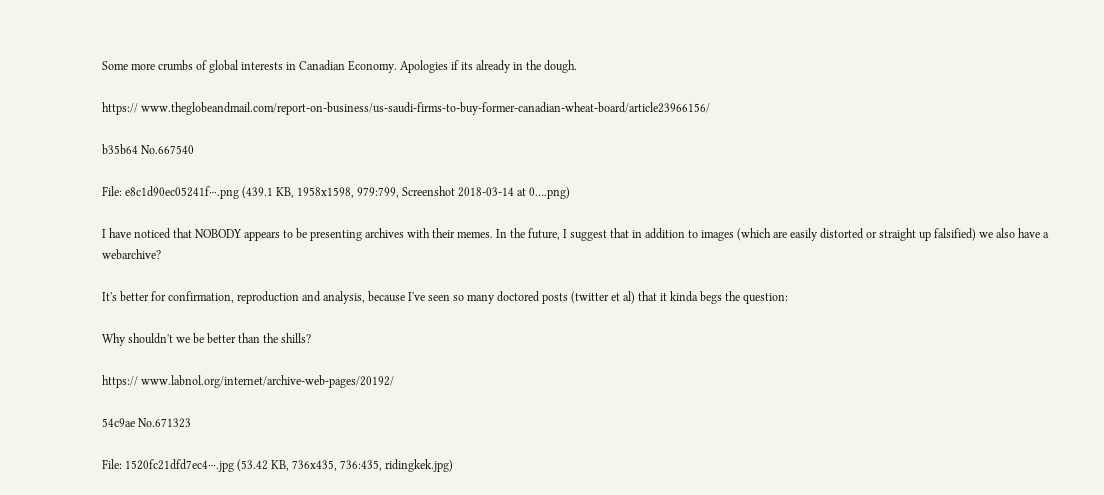Some more crumbs of global interests in Canadian Economy. Apologies if its already in the dough.

https:// www.theglobeandmail.com/report-on-business/us-saudi-firms-to-buy-former-canadian-wheat-board/article23966156/

b35b64 No.667540

File: e8c1d90ec05241f⋯.png (439.1 KB, 1958x1598, 979:799, Screenshot 2018-03-14 at 0….png)

I have noticed that NOBODY appears to be presenting archives with their memes. In the future, I suggest that in addition to images (which are easily distorted or straight up falsified) we also have a webarchive?

It's better for confirmation, reproduction and analysis, because I've seen so many doctored posts (twitter et al) that it kinda begs the question:

Why shouldn't we be better than the shills?

https:// www.labnol.org/internet/archive-web-pages/20192/

54c9ae No.671323

File: 1520fc21dfd7ec4⋯.jpg (53.42 KB, 736x435, 736:435, ridingkek.jpg)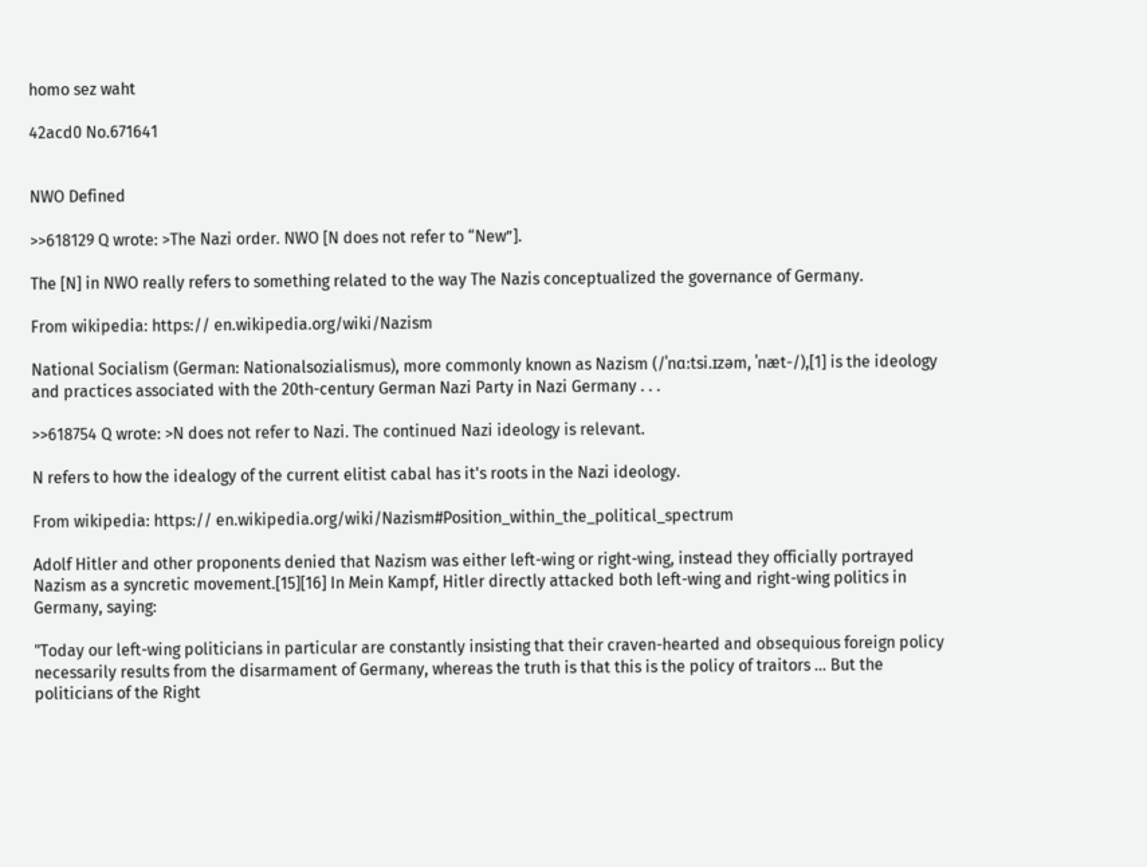homo sez waht

42acd0 No.671641


NWO Defined

>>618129 Q wrote: >The Nazi order. NWO [N does not refer to “New”].

The [N] in NWO really refers to something related to the way The Nazis conceptualized the governance of Germany.

From wikipedia: https:// en.wikipedia.org/wiki/Nazism

National Socialism (German: Nationalsozialismus), more commonly known as Nazism (/ˈnɑːtsi.ɪzəm, ˈnæt-/),[1] is the ideology and practices associated with the 20th-century German Nazi Party in Nazi Germany . . .

>>618754 Q wrote: >N does not refer to Nazi. The continued Nazi ideology is relevant.

N refers to how the idealogy of the current elitist cabal has it's roots in the Nazi ideology.

From wikipedia: https:// en.wikipedia.org/wiki/Nazism#Position_within_the_political_spectrum

Adolf Hitler and other proponents denied that Nazism was either left-wing or right-wing, instead they officially portrayed Nazism as a syncretic movement.[15][16] In Mein Kampf, Hitler directly attacked both left-wing and right-wing politics in Germany, saying:

"Today our left-wing politicians in particular are constantly insisting that their craven-hearted and obsequious foreign policy necessarily results from the disarmament of Germany, whereas the truth is that this is the policy of traitors ... But the politicians of the Right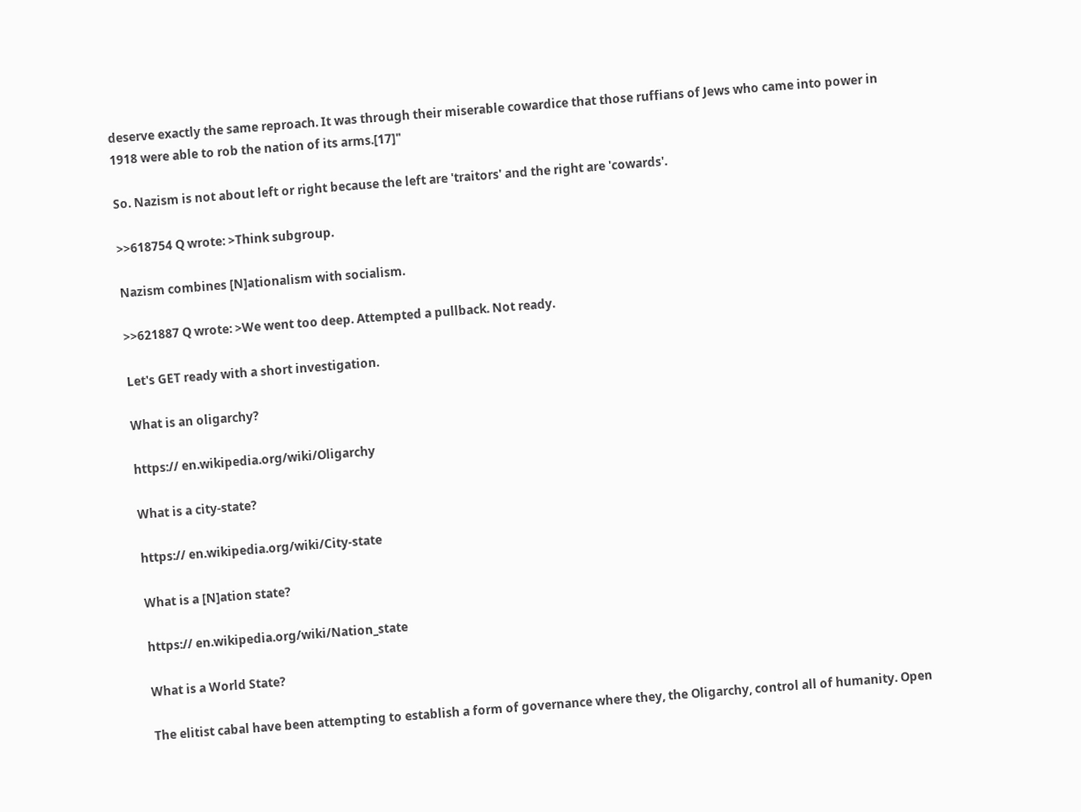deserve exactly the same reproach. It was through their miserable cowardice that those ruffians of Jews who came into power in 1918 were able to rob the nation of its arms.[17]"

So. Nazism is not about left or right because the left are 'traitors' and the right are 'cowards'.

>>618754 Q wrote: >Think subgroup.

Nazism combines [N]ationalism with socialism.

>>621887 Q wrote: >We went too deep. Attempted a pullback. Not ready.

Let's GET ready with a short investigation.

What is an oligarchy?

https:// en.wikipedia.org/wiki/Oligarchy

What is a city-state?

https:// en.wikipedia.org/wiki/City-state

What is a [N]ation state?

https:// en.wikipedia.org/wiki/Nation_state

What is a World State?

The elitist cabal have been attempting to establish a form of governance where they, the Oligarchy, control all of humanity. Open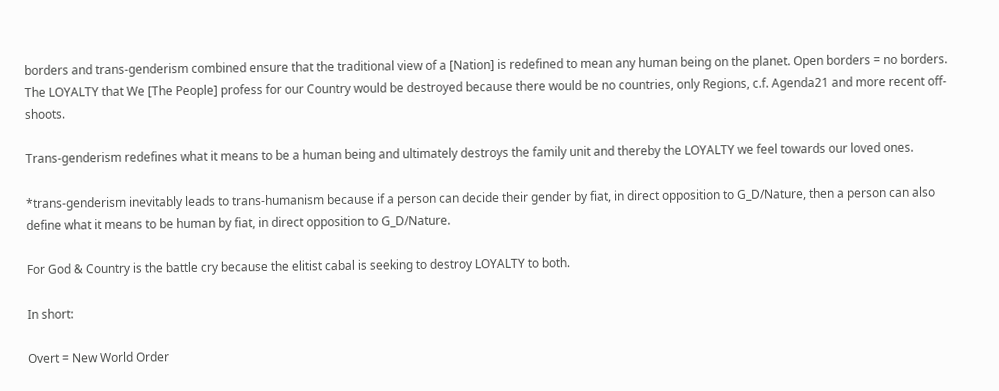borders and trans-genderism combined ensure that the traditional view of a [Nation] is redefined to mean any human being on the planet. Open borders = no borders. The LOYALTY that We [The People] profess for our Country would be destroyed because there would be no countries, only Regions, c.f. Agenda21 and more recent off-shoots.

Trans-genderism redefines what it means to be a human being and ultimately destroys the family unit and thereby the LOYALTY we feel towards our loved ones.

*trans-genderism inevitably leads to trans-humanism because if a person can decide their gender by fiat, in direct opposition to G_D/Nature, then a person can also define what it means to be human by fiat, in direct opposition to G_D/Nature.

For God & Country is the battle cry because the elitist cabal is seeking to destroy LOYALTY to both.

In short:

Overt = New World Order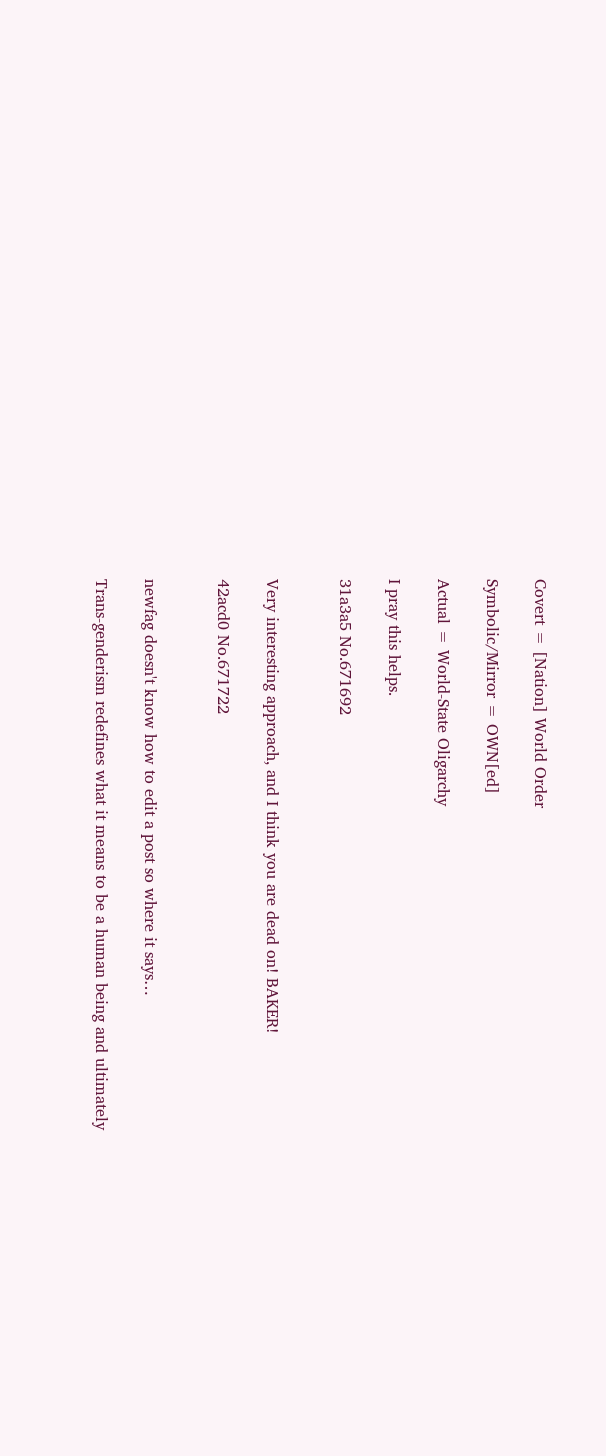Covert = [Nation] World Order

Symbolic/Mirror = OWN[ed]

Actual = World-State Oligarchy

I pray this helps.

31a3a5 No.671692


Very interesting approach, and I think you are dead on! BAKER!

42acd0 No.671722


newfag doesn't know how to edit a post so where it says…

Trans-genderism redefines what it means to be a human being and ultimately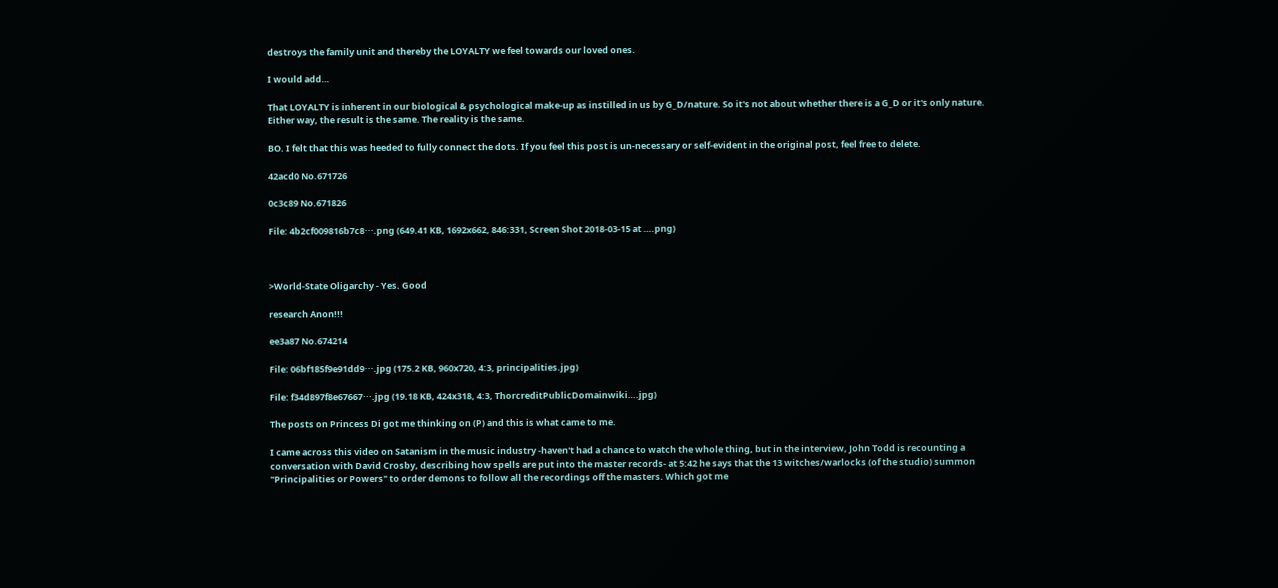destroys the family unit and thereby the LOYALTY we feel towards our loved ones.

I would add…

That LOYALTY is inherent in our biological & psychological make-up as instilled in us by G_D/nature. So it's not about whether there is a G_D or it's only nature. Either way, the result is the same. The reality is the same.

BO. I felt that this was heeded to fully connect the dots. If you feel this post is un-necessary or self-evident in the original post, feel free to delete.

42acd0 No.671726

0c3c89 No.671826

File: 4b2cf009816b7c8⋯.png (649.41 KB, 1692x662, 846:331, Screen Shot 2018-03-15 at ….png)



>World-State Oligarchy - Yes. Good

research Anon!!!

ee3a87 No.674214

File: 06bf185f9e91dd9⋯.jpg (175.2 KB, 960x720, 4:3, principalities.jpg)

File: f34d897f8e67667⋯.jpg (19.18 KB, 424x318, 4:3, ThorcreditPublicDomainwiki….jpg)

The posts on Princess Di got me thinking on (P) and this is what came to me.

I came across this video on Satanism in the music industry -haven't had a chance to watch the whole thing, but in the interview, John Todd is recounting a conversation with David Crosby, describing how spells are put into the master records- at 5:42 he says that the 13 witches/warlocks (of the studio) summon "Principalities or Powers" to order demons to follow all the recordings off the masters. Which got me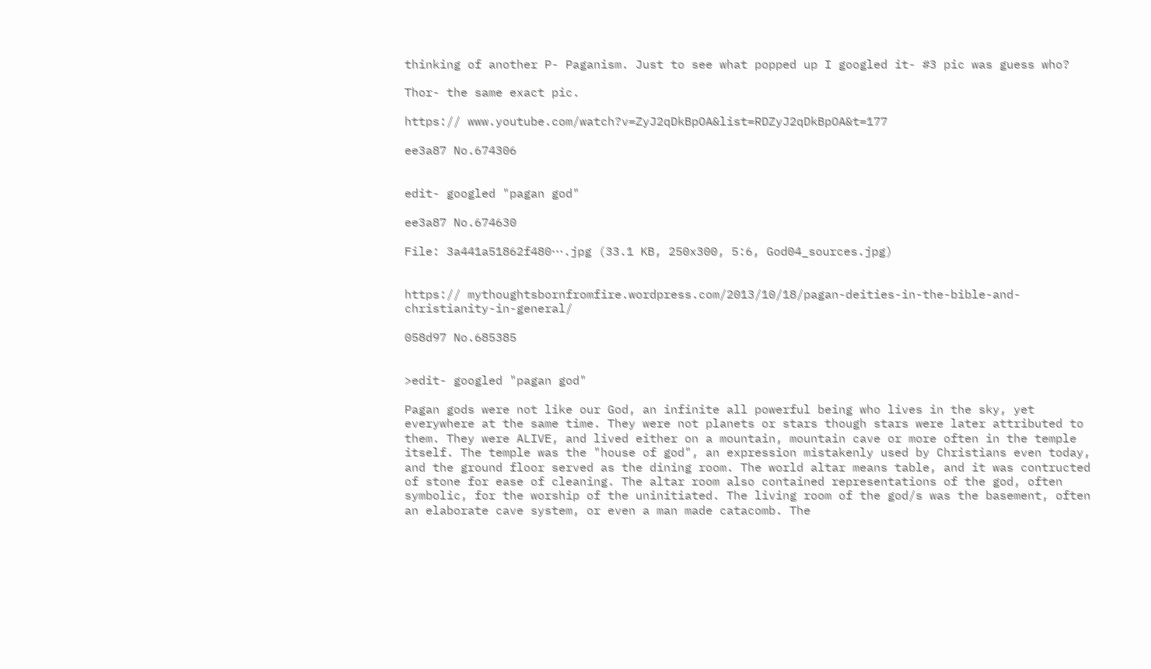thinking of another P- Paganism. Just to see what popped up I googled it- #3 pic was guess who?

Thor- the same exact pic.

https:// www.youtube.com/watch?v=ZyJ2qDkBpOA&list=RDZyJ2qDkBpOA&t=177

ee3a87 No.674306


edit- googled "pagan god"

ee3a87 No.674630

File: 3a441a51862f480⋯.jpg (33.1 KB, 250x300, 5:6, God04_sources.jpg)


https:// mythoughtsbornfromfire.wordpress.com/2013/10/18/pagan-deities-in-the-bible-and-christianity-in-general/

058d97 No.685385


>edit- googled "pagan god"

Pagan gods were not like our God, an infinite all powerful being who lives in the sky, yet everywhere at the same time. They were not planets or stars though stars were later attributed to them. They were ALIVE, and lived either on a mountain, mountain cave or more often in the temple itself. The temple was the "house of god", an expression mistakenly used by Christians even today, and the ground floor served as the dining room. The world altar means table, and it was contructed of stone for ease of cleaning. The altar room also contained representations of the god, often symbolic, for the worship of the uninitiated. The living room of the god/s was the basement, often an elaborate cave system, or even a man made catacomb. The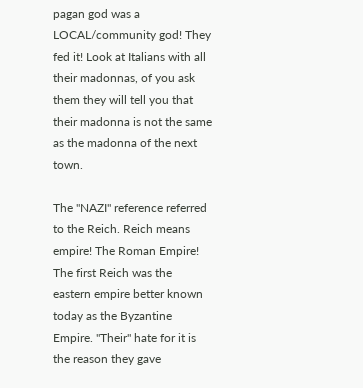pagan god was a LOCAL/community god! They fed it! Look at Italians with all their madonnas, of you ask them they will tell you that their madonna is not the same as the madonna of the next town.

The "NAZI" reference referred to the Reich. Reich means empire! The Roman Empire! The first Reich was the eastern empire better known today as the Byzantine Empire. "Their" hate for it is the reason they gave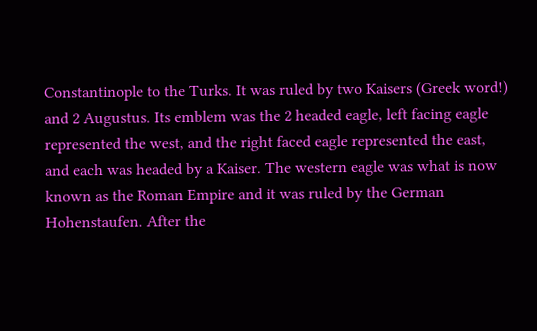Constantinople to the Turks. It was ruled by two Kaisers (Greek word!) and 2 Augustus. Its emblem was the 2 headed eagle, left facing eagle represented the west, and the right faced eagle represented the east, and each was headed by a Kaiser. The western eagle was what is now known as the Roman Empire and it was ruled by the German Hohenstaufen. After the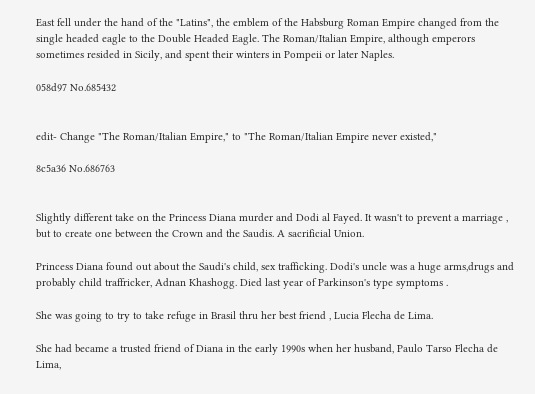East fell under the hand of the "Latins", the emblem of the Habsburg Roman Empire changed from the single headed eagle to the Double Headed Eagle. The Roman/Italian Empire, although emperors sometimes resided in Sicily, and spent their winters in Pompeii or later Naples.

058d97 No.685432


edit- Change "The Roman/Italian Empire," to "The Roman/Italian Empire never existed,"

8c5a36 No.686763


Slightly different take on the Princess Diana murder and Dodi al Fayed. It wasn't to prevent a marriage , but to create one between the Crown and the Saudis. A sacrificial Union.

Princess Diana found out about the Saudi's child, sex trafficking. Dodi's uncle was a huge arms,drugs and probably child traffricker, Adnan Khashogg. Died last year of Parkinson's type symptoms .

She was going to try to take refuge in Brasil thru her best friend , Lucia Flecha de Lima.

She had became a trusted friend of Diana in the early 1990s when her husband, Paulo Tarso Flecha de Lima,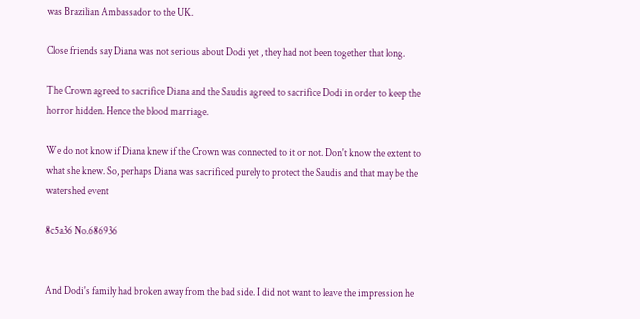was Brazilian Ambassador to the UK.

Close friends say Diana was not serious about Dodi yet , they had not been together that long.

The Crown agreed to sacrifice Diana and the Saudis agreed to sacrifice Dodi in order to keep the horror hidden. Hence the blood marriage.

We do not know if Diana knew if the Crown was connected to it or not. Don't know the extent to what she knew. So, perhaps Diana was sacrificed purely to protect the Saudis and that may be the watershed event

8c5a36 No.686936


And Dodi's family had broken away from the bad side. I did not want to leave the impression he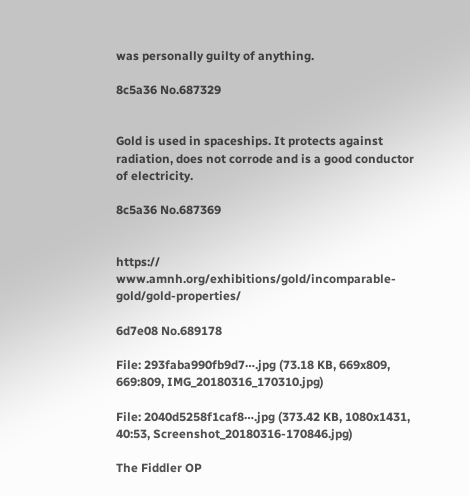was personally guilty of anything.

8c5a36 No.687329


Gold is used in spaceships. It protects against radiation, does not corrode and is a good conductor of electricity.

8c5a36 No.687369


https:// www.amnh.org/exhibitions/gold/incomparable-gold/gold-properties/

6d7e08 No.689178

File: 293faba990fb9d7⋯.jpg (73.18 KB, 669x809, 669:809, IMG_20180316_170310.jpg)

File: 2040d5258f1caf8⋯.jpg (373.42 KB, 1080x1431, 40:53, Screenshot_20180316-170846.jpg)

The Fiddler OP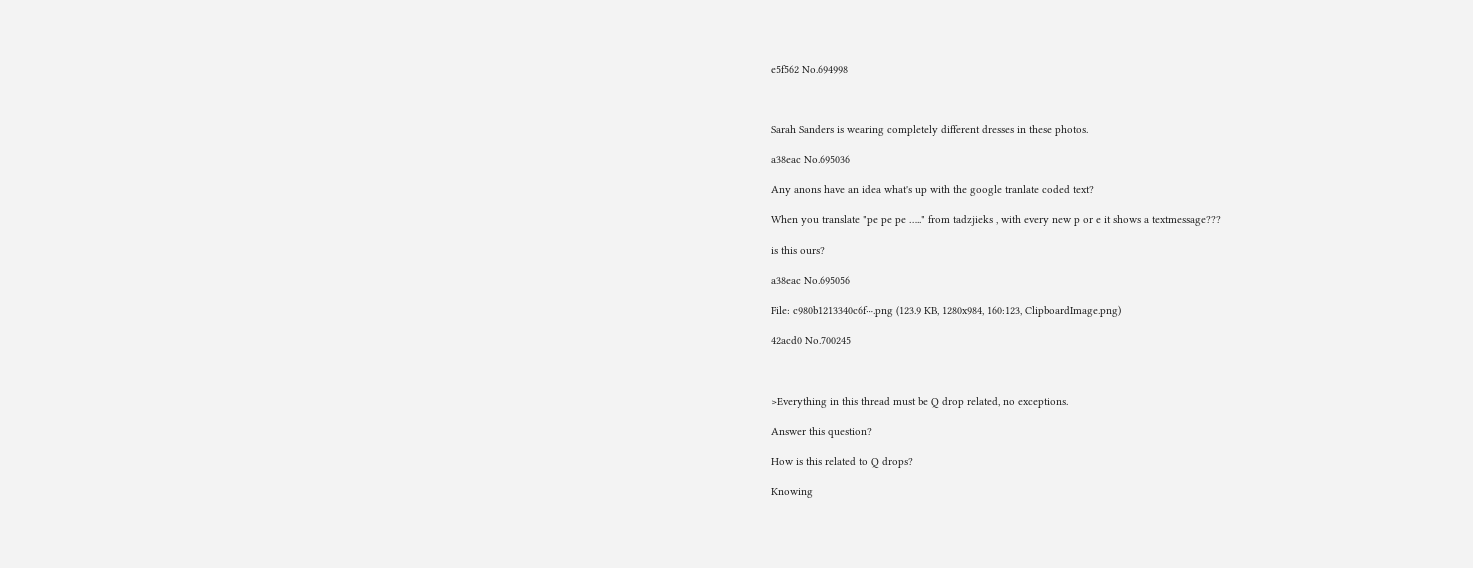e5f562 No.694998



Sarah Sanders is wearing completely different dresses in these photos.

a38eac No.695036

Any anons have an idea what's up with the google tranlate coded text?

When you translate "pe pe pe ….." from tadzjieks , with every new p or e it shows a textmessage???

is this ours?

a38eac No.695056

File: c980b1213340c6f⋯.png (123.9 KB, 1280x984, 160:123, ClipboardImage.png)

42acd0 No.700245



>Everything in this thread must be Q drop related, no exceptions.

Answer this question?

How is this related to Q drops?

Knowing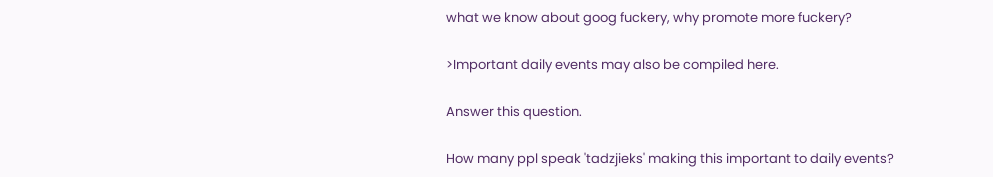what we know about goog fuckery, why promote more fuckery?

>Important daily events may also be compiled here.

Answer this question.

How many ppl speak 'tadzjieks' making this important to daily events?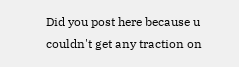Did you post here because u couldn't get any traction on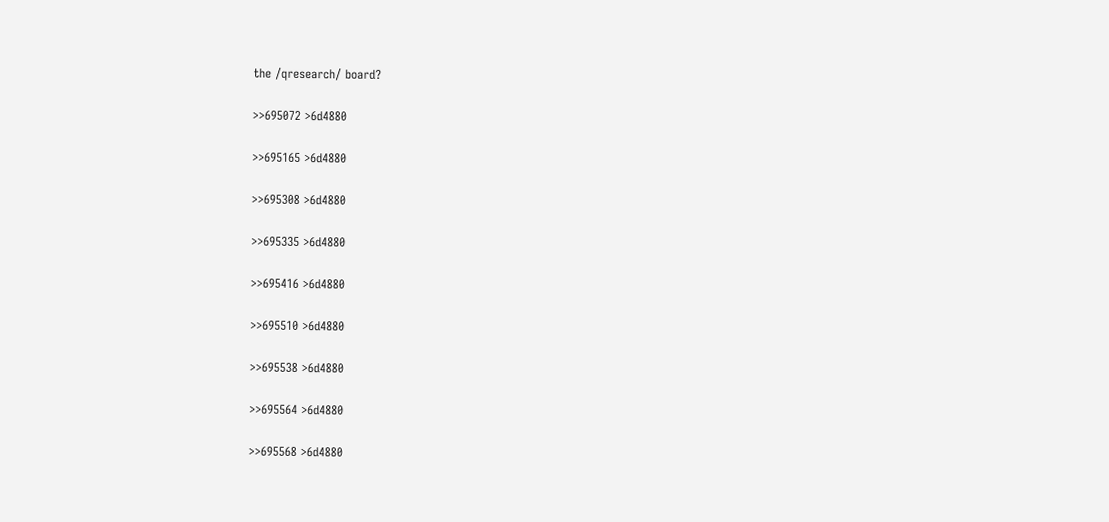the /qresearch/ board?

>>695072 >6d4880

>>695165 >6d4880

>>695308 >6d4880

>>695335 >6d4880

>>695416 >6d4880

>>695510 >6d4880

>>695538 >6d4880

>>695564 >6d4880

>>695568 >6d4880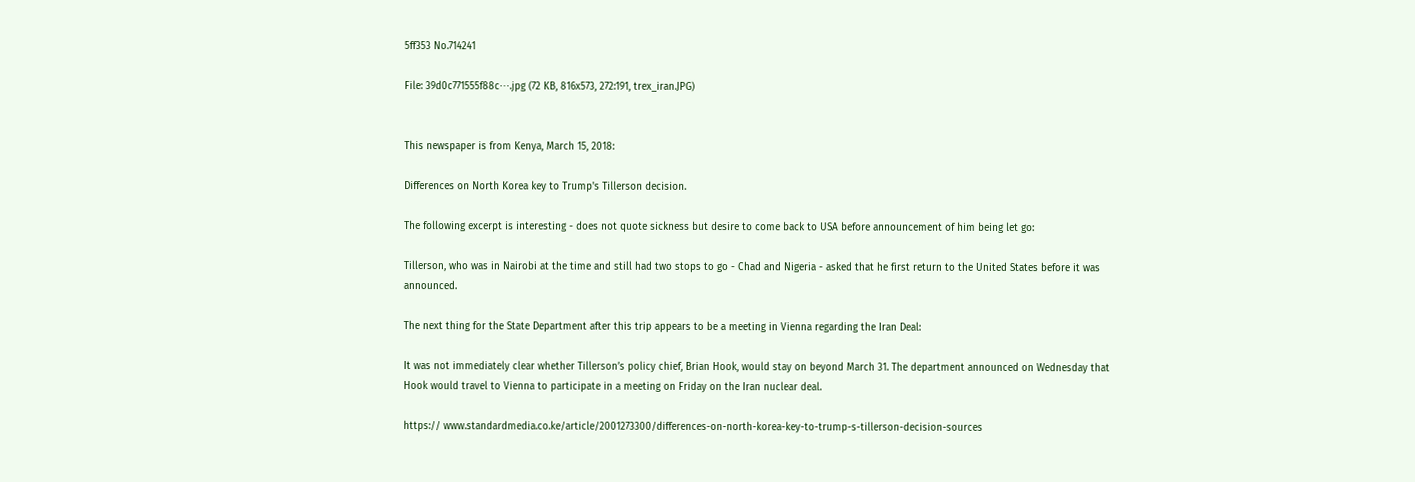5ff353 No.714241

File: 39d0c771555f88c⋯.jpg (72 KB, 816x573, 272:191, trex_iran.JPG)


This newspaper is from Kenya, March 15, 2018:

Differences on North Korea key to Trump's Tillerson decision.

The following excerpt is interesting - does not quote sickness but desire to come back to USA before announcement of him being let go:

Tillerson, who was in Nairobi at the time and still had two stops to go - Chad and Nigeria - asked that he first return to the United States before it was announced.

The next thing for the State Department after this trip appears to be a meeting in Vienna regarding the Iran Deal:

It was not immediately clear whether Tillerson’s policy chief, Brian Hook, would stay on beyond March 31. The department announced on Wednesday that Hook would travel to Vienna to participate in a meeting on Friday on the Iran nuclear deal.

https:// www.standardmedia.co.ke/article/2001273300/differences-on-north-korea-key-to-trump-s-tillerson-decision-sources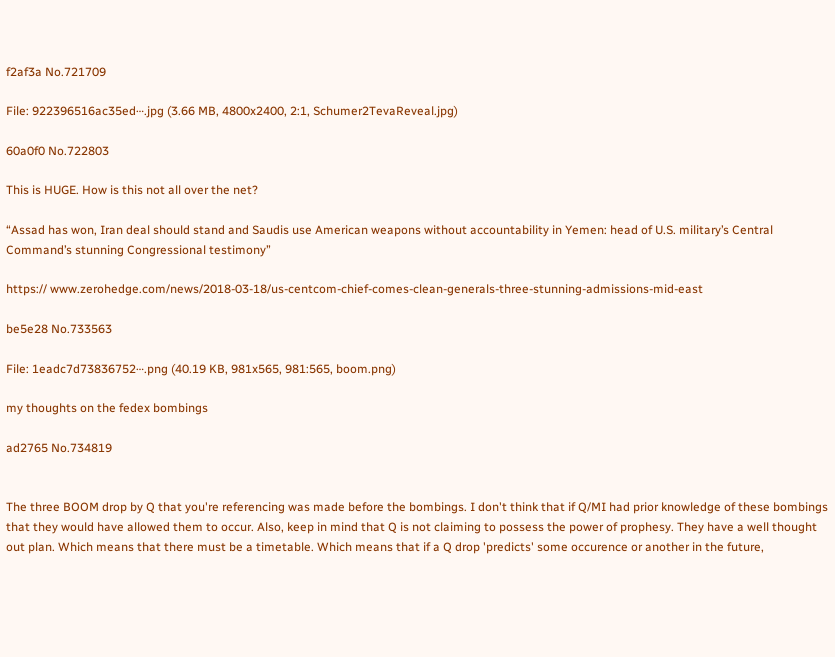f2af3a No.721709

File: 922396516ac35ed⋯.jpg (3.66 MB, 4800x2400, 2:1, Schumer2TevaReveal.jpg)

60a0f0 No.722803

This is HUGE. How is this not all over the net?

“Assad has won, Iran deal should stand and Saudis use American weapons without accountability in Yemen: head of U.S. military’s Central Command’s stunning Congressional testimony”

https:// www.zerohedge.com/news/2018-03-18/us-centcom-chief-comes-clean-generals-three-stunning-admissions-mid-east

be5e28 No.733563

File: 1eadc7d73836752⋯.png (40.19 KB, 981x565, 981:565, boom.png)

my thoughts on the fedex bombings

ad2765 No.734819


The three BOOM drop by Q that you're referencing was made before the bombings. I don't think that if Q/MI had prior knowledge of these bombings that they would have allowed them to occur. Also, keep in mind that Q is not claiming to possess the power of prophesy. They have a well thought out plan. Which means that there must be a timetable. Which means that if a Q drop 'predicts' some occurence or another in the future,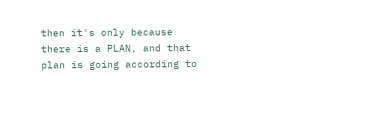then it's only because there is a PLAN, and that plan is going according to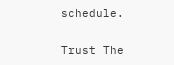schedule.

Trust The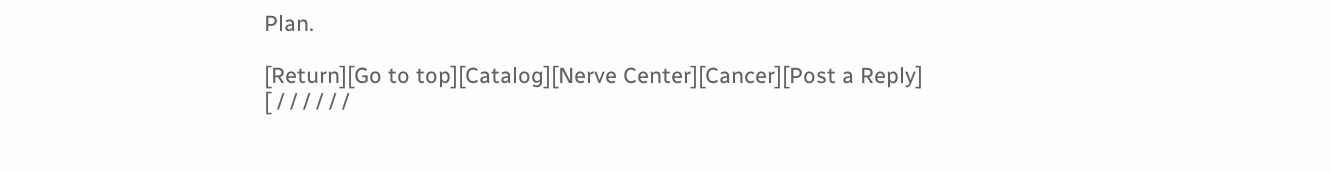Plan.

[Return][Go to top][Catalog][Nerve Center][Cancer][Post a Reply]
[ / / / / / /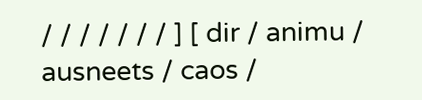/ / / / / / / ] [ dir / animu / ausneets / caos /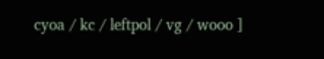cyoa / kc / leftpol / vg / wooo ]